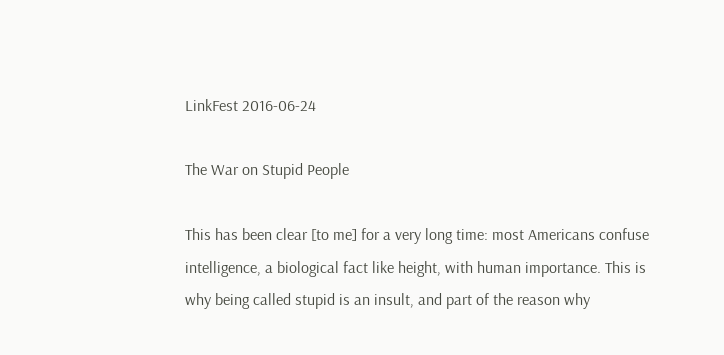LinkFest 2016-06-24

The War on Stupid People

This has been clear [to me] for a very long time: most Americans confuse intelligence, a biological fact like height, with human importance. This is why being called stupid is an insult, and part of the reason why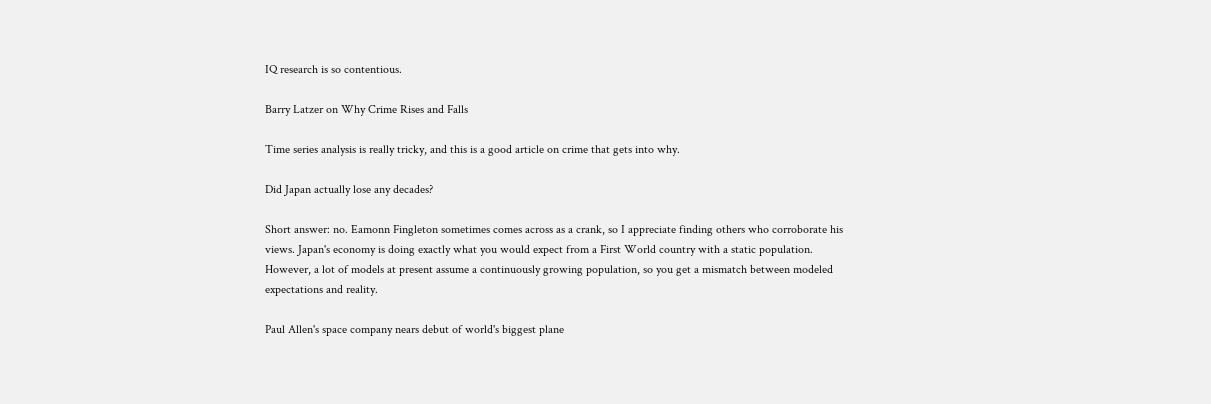IQ research is so contentious.

Barry Latzer on Why Crime Rises and Falls

Time series analysis is really tricky, and this is a good article on crime that gets into why.

Did Japan actually lose any decades?

Short answer: no. Eamonn Fingleton sometimes comes across as a crank, so I appreciate finding others who corroborate his views. Japan's economy is doing exactly what you would expect from a First World country with a static population. However, a lot of models at present assume a continuously growing population, so you get a mismatch between modeled expectations and reality.

Paul Allen's space company nears debut of world's biggest plane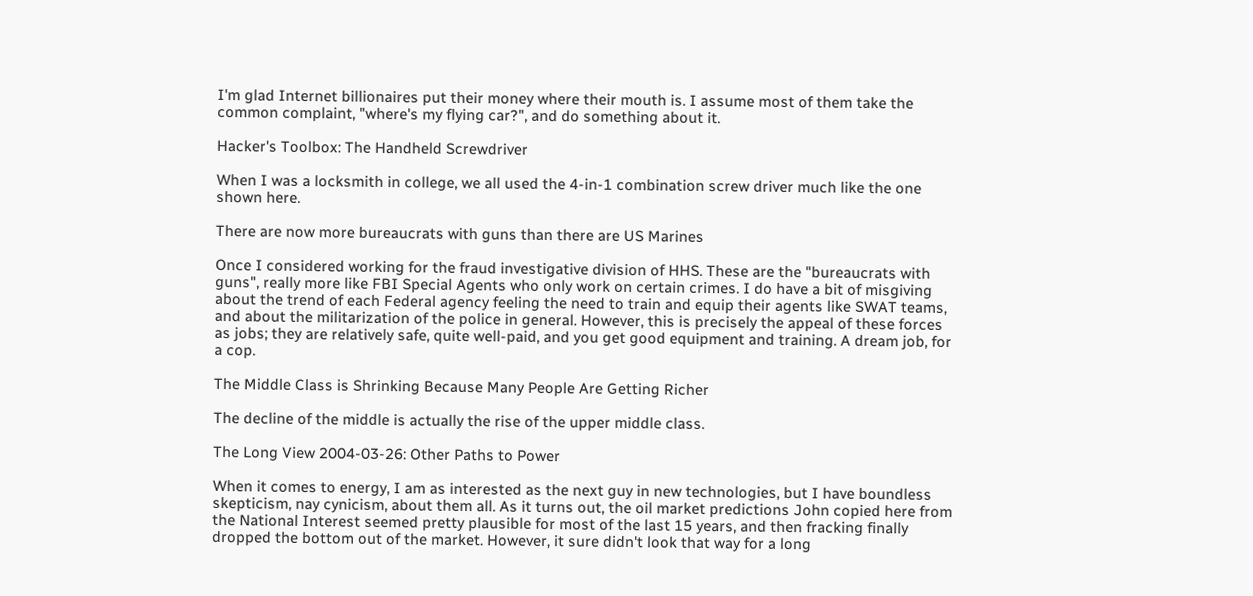I'm glad Internet billionaires put their money where their mouth is. I assume most of them take the common complaint, "where's my flying car?", and do something about it.

Hacker's Toolbox: The Handheld Screwdriver

When I was a locksmith in college, we all used the 4-in-1 combination screw driver much like the one shown here.

There are now more bureaucrats with guns than there are US Marines

Once I considered working for the fraud investigative division of HHS. These are the "bureaucrats with guns", really more like FBI Special Agents who only work on certain crimes. I do have a bit of misgiving about the trend of each Federal agency feeling the need to train and equip their agents like SWAT teams, and about the militarization of the police in general. However, this is precisely the appeal of these forces as jobs; they are relatively safe, quite well-paid, and you get good equipment and training. A dream job, for a cop.

The Middle Class is Shrinking Because Many People Are Getting Richer

The decline of the middle is actually the rise of the upper middle class.

The Long View 2004-03-26: Other Paths to Power

When it comes to energy, I am as interested as the next guy in new technologies, but I have boundless skepticism, nay cynicism, about them all. As it turns out, the oil market predictions John copied here from the National Interest seemed pretty plausible for most of the last 15 years, and then fracking finally dropped the bottom out of the market. However, it sure didn't look that way for a long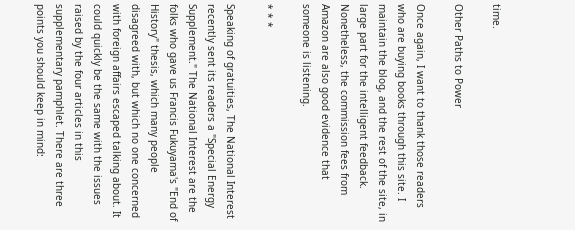time.

Other Paths to Power

Once again, I want to thank those readers who are buying books through this site. I maintain the blog, and the rest of the site, in large part for the intelligent feedback. Nonetheless, the commission fees from Amazon are also good evidence that someone is listening.

* * *

Speaking of gratuities, The National Interest recently sent its readers a "Special Energy Supplement." The National Interest are the folks who gave us Francis Fukuyama's "End of History" thesis, which many people disagreed with, but which no one concerned with foreign affairs escaped talking about. It could quickly be the same with the issues raised by the four articles in this supplementary pamphlet. There are three points you should keep in mind: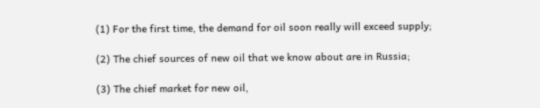(1) For the first time, the demand for oil soon really will exceed supply;

(2) The chief sources of new oil that we know about are in Russia;

(3) The chief market for new oil,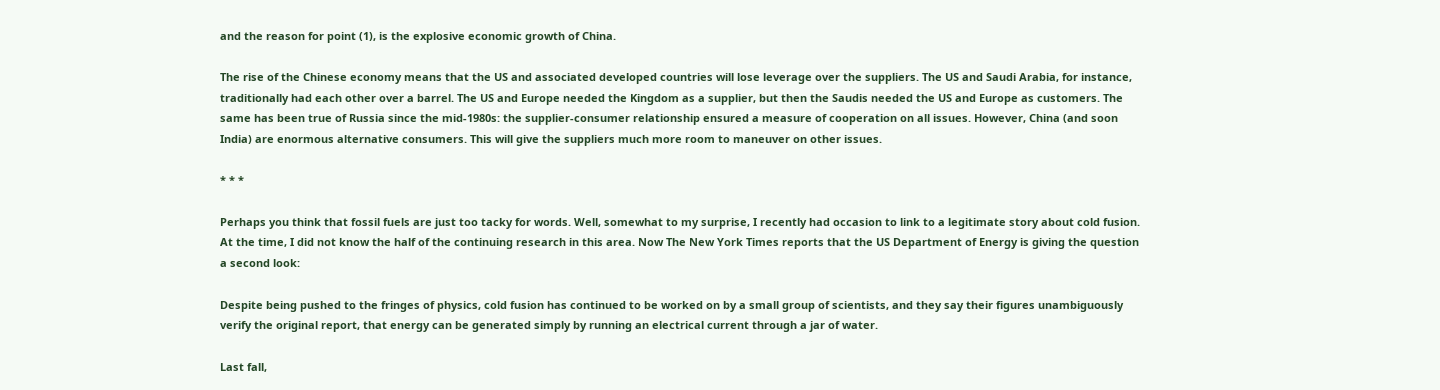and the reason for point (1), is the explosive economic growth of China.

The rise of the Chinese economy means that the US and associated developed countries will lose leverage over the suppliers. The US and Saudi Arabia, for instance, traditionally had each other over a barrel. The US and Europe needed the Kingdom as a supplier, but then the Saudis needed the US and Europe as customers. The same has been true of Russia since the mid-1980s: the supplier-consumer relationship ensured a measure of cooperation on all issues. However, China (and soon India) are enormous alternative consumers. This will give the suppliers much more room to maneuver on other issues.

* * *

Perhaps you think that fossil fuels are just too tacky for words. Well, somewhat to my surprise, I recently had occasion to link to a legitimate story about cold fusion. At the time, I did not know the half of the continuing research in this area. Now The New York Times reports that the US Department of Energy is giving the question a second look:

Despite being pushed to the fringes of physics, cold fusion has continued to be worked on by a small group of scientists, and they say their figures unambiguously verify the original report, that energy can be generated simply by running an electrical current through a jar of water.

Last fall,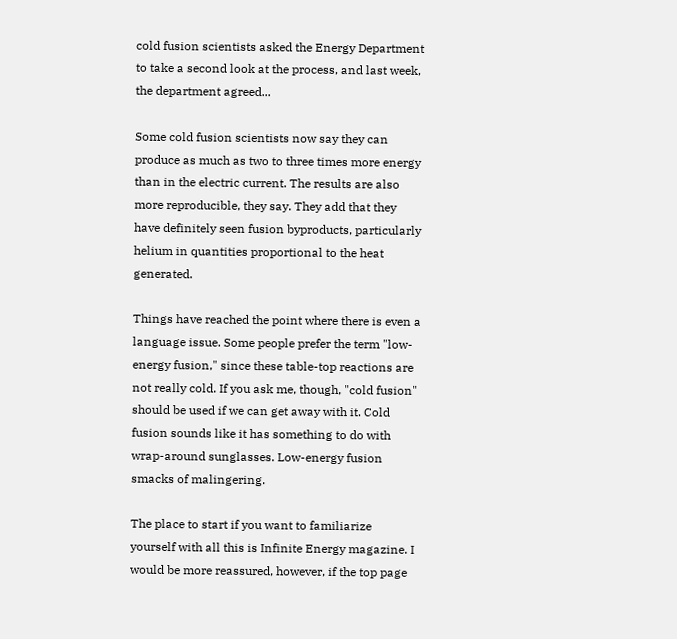cold fusion scientists asked the Energy Department to take a second look at the process, and last week, the department agreed...

Some cold fusion scientists now say they can produce as much as two to three times more energy than in the electric current. The results are also more reproducible, they say. They add that they have definitely seen fusion byproducts, particularly helium in quantities proportional to the heat generated.

Things have reached the point where there is even a language issue. Some people prefer the term "low-energy fusion," since these table-top reactions are not really cold. If you ask me, though, "cold fusion" should be used if we can get away with it. Cold fusion sounds like it has something to do with wrap-around sunglasses. Low-energy fusion smacks of malingering.

The place to start if you want to familiarize yourself with all this is Infinite Energy magazine. I would be more reassured, however, if the top page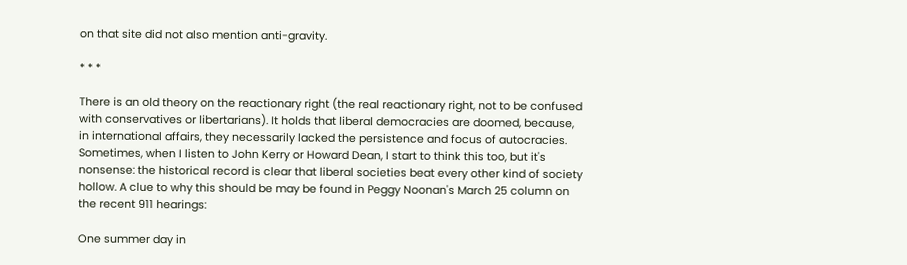on that site did not also mention anti-gravity.

* * *

There is an old theory on the reactionary right (the real reactionary right, not to be confused with conservatives or libertarians). It holds that liberal democracies are doomed, because, in international affairs, they necessarily lacked the persistence and focus of autocracies. Sometimes, when I listen to John Kerry or Howard Dean, I start to think this too, but it's nonsense: the historical record is clear that liberal societies beat every other kind of society hollow. A clue to why this should be may be found in Peggy Noonan's March 25 column on the recent 911 hearings:

One summer day in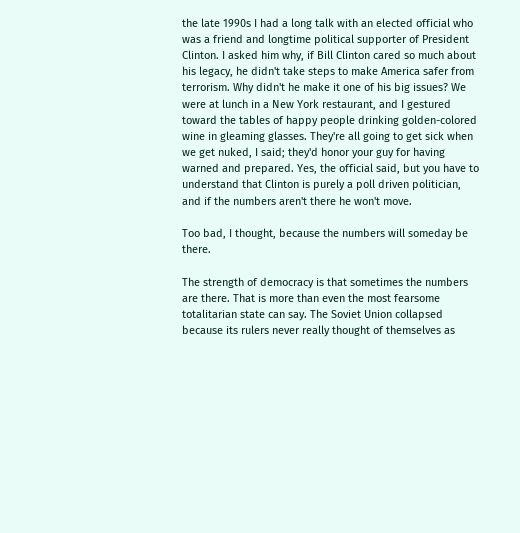the late 1990s I had a long talk with an elected official who was a friend and longtime political supporter of President Clinton. I asked him why, if Bill Clinton cared so much about his legacy, he didn't take steps to make America safer from terrorism. Why didn't he make it one of his big issues? We were at lunch in a New York restaurant, and I gestured toward the tables of happy people drinking golden-colored wine in gleaming glasses. They're all going to get sick when we get nuked, I said; they'd honor your guy for having warned and prepared. Yes, the official said, but you have to understand that Clinton is purely a poll driven politician, and if the numbers aren't there he won't move.

Too bad, I thought, because the numbers will someday be there.

The strength of democracy is that sometimes the numbers are there. That is more than even the most fearsome totalitarian state can say. The Soviet Union collapsed because its rulers never really thought of themselves as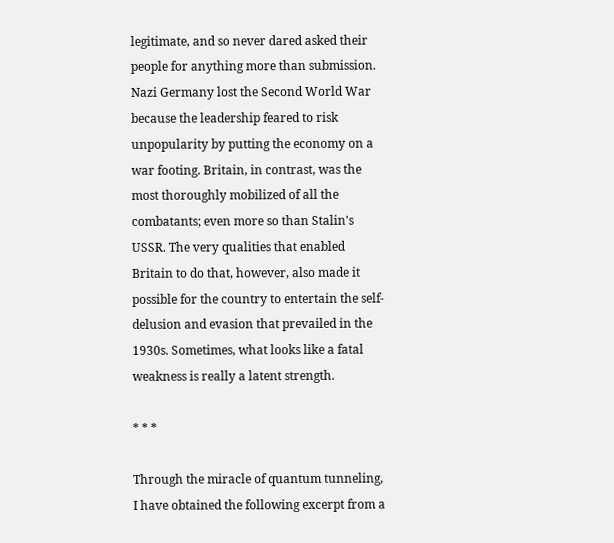legitimate, and so never dared asked their people for anything more than submission. Nazi Germany lost the Second World War because the leadership feared to risk unpopularity by putting the economy on a war footing. Britain, in contrast, was the most thoroughly mobilized of all the combatants; even more so than Stalin's USSR. The very qualities that enabled Britain to do that, however, also made it possible for the country to entertain the self-delusion and evasion that prevailed in the 1930s. Sometimes, what looks like a fatal weakness is really a latent strength.

* * *

Through the miracle of quantum tunneling, I have obtained the following excerpt from a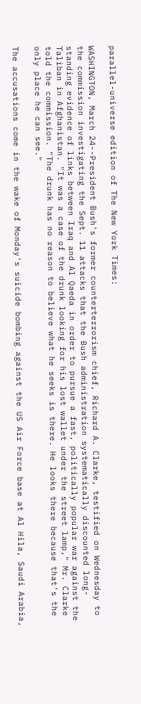parallel-universe edition of The New York Times:

WASHINGTON, March 24--President Bush's former counterterrorism chief, Richard A. Clarke, testified on Wednesday to the commission investigating the Sept. 11 attacks that the Bush administration systematically discounted long-standing evidence of links between Iraq and Al Qaeda in order to pursue a fast, politically popular war against the Taliban in Afghanistan. "It was a case of the drunk looking for his lost wallet under the street lamp," Mr. Clarke told the commission. "The drunk has no reason to believe what he seeks is there. He looks there because that's the only place he can see."

The accusations come in the wake of Monday's suicide bombing against the US Air Force base at Al Hila, Saudi Arabia,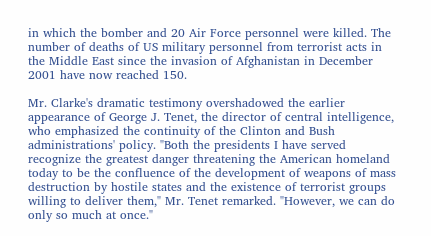in which the bomber and 20 Air Force personnel were killed. The number of deaths of US military personnel from terrorist acts in the Middle East since the invasion of Afghanistan in December 2001 have now reached 150.

Mr. Clarke's dramatic testimony overshadowed the earlier appearance of George J. Tenet, the director of central intelligence, who emphasized the continuity of the Clinton and Bush administrations' policy. "Both the presidents I have served recognize the greatest danger threatening the American homeland today to be the confluence of the development of weapons of mass destruction by hostile states and the existence of terrorist groups willing to deliver them," Mr. Tenet remarked. "However, we can do only so much at once."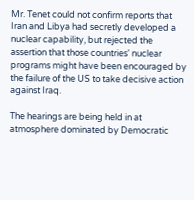Mr. Tenet could not confirm reports that Iran and Libya had secretly developed a nuclear capability, but rejected the assertion that those countries' nuclear programs might have been encouraged by the failure of the US to take decisive action against Iraq.

The hearings are being held in at atmosphere dominated by Democratic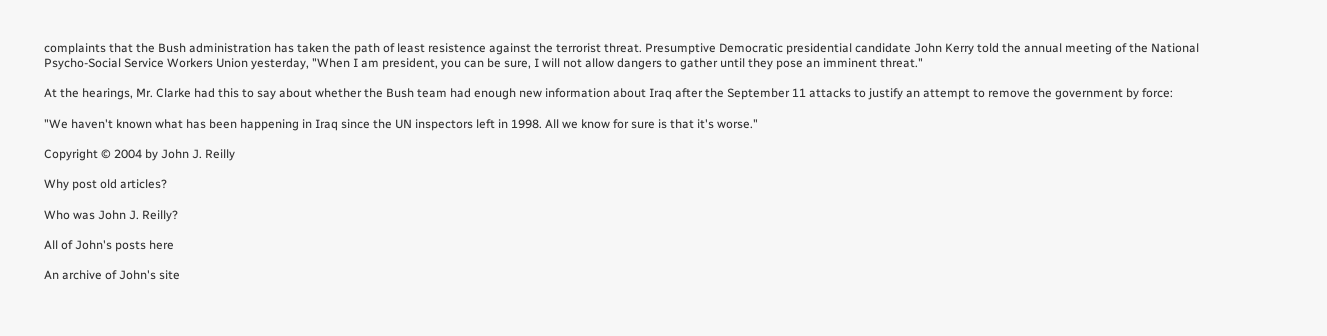complaints that the Bush administration has taken the path of least resistence against the terrorist threat. Presumptive Democratic presidential candidate John Kerry told the annual meeting of the National Psycho-Social Service Workers Union yesterday, "When I am president, you can be sure, I will not allow dangers to gather until they pose an imminent threat."

At the hearings, Mr. Clarke had this to say about whether the Bush team had enough new information about Iraq after the September 11 attacks to justify an attempt to remove the government by force:

"We haven't known what has been happening in Iraq since the UN inspectors left in 1998. All we know for sure is that it's worse."

Copyright © 2004 by John J. Reilly

Why post old articles?

Who was John J. Reilly?

All of John's posts here

An archive of John's site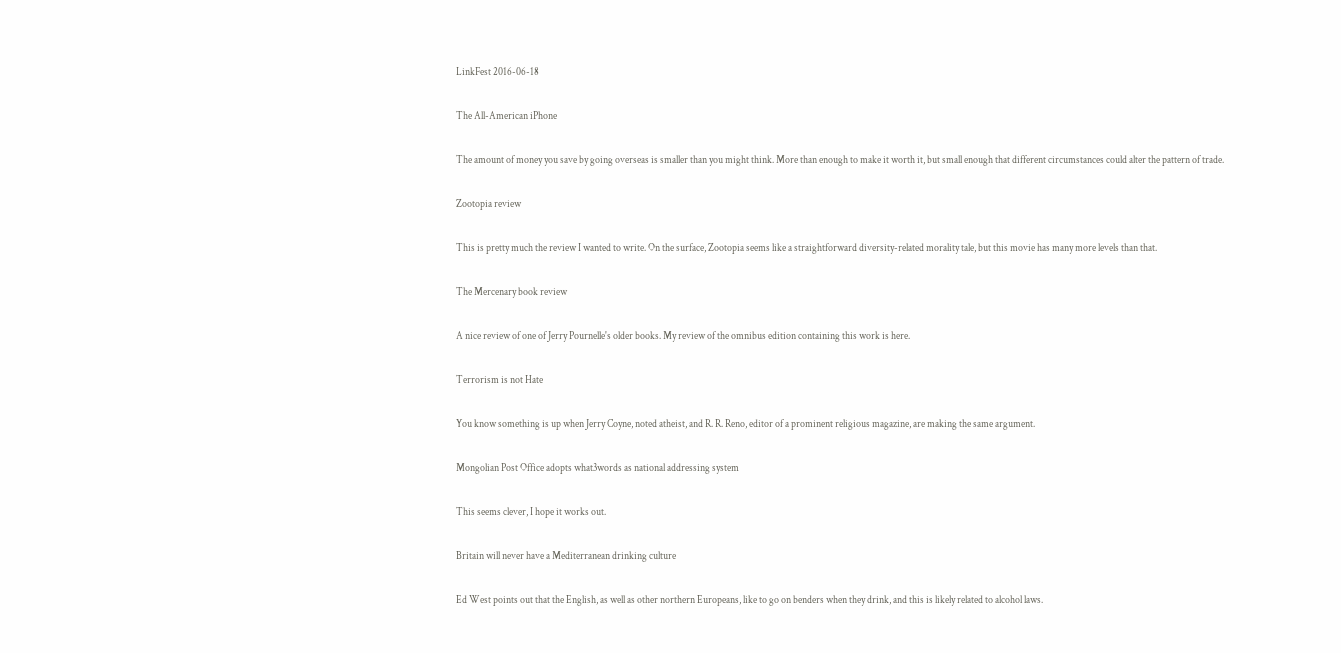LinkFest 2016-06-18

The All-American iPhone

The amount of money you save by going overseas is smaller than you might think. More than enough to make it worth it, but small enough that different circumstances could alter the pattern of trade.

Zootopia review

This is pretty much the review I wanted to write. On the surface, Zootopia seems like a straightforward diversity-related morality tale, but this movie has many more levels than that.

The Mercenary book review

A nice review of one of Jerry Pournelle's older books. My review of the omnibus edition containing this work is here.

Terrorism is not Hate

You know something is up when Jerry Coyne, noted atheist, and R. R. Reno, editor of a prominent religious magazine, are making the same argument.

Mongolian Post Office adopts what3words as national addressing system

This seems clever, I hope it works out.

Britain will never have a Mediterranean drinking culture

Ed West points out that the English, as well as other northern Europeans, like to go on benders when they drink, and this is likely related to alcohol laws.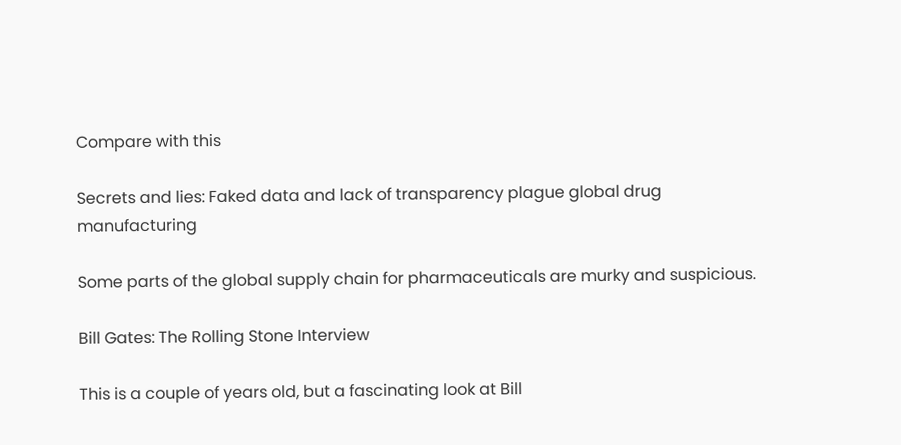Compare with this

Secrets and lies: Faked data and lack of transparency plague global drug manufacturing

Some parts of the global supply chain for pharmaceuticals are murky and suspicious.

Bill Gates: The Rolling Stone Interview

This is a couple of years old, but a fascinating look at Bill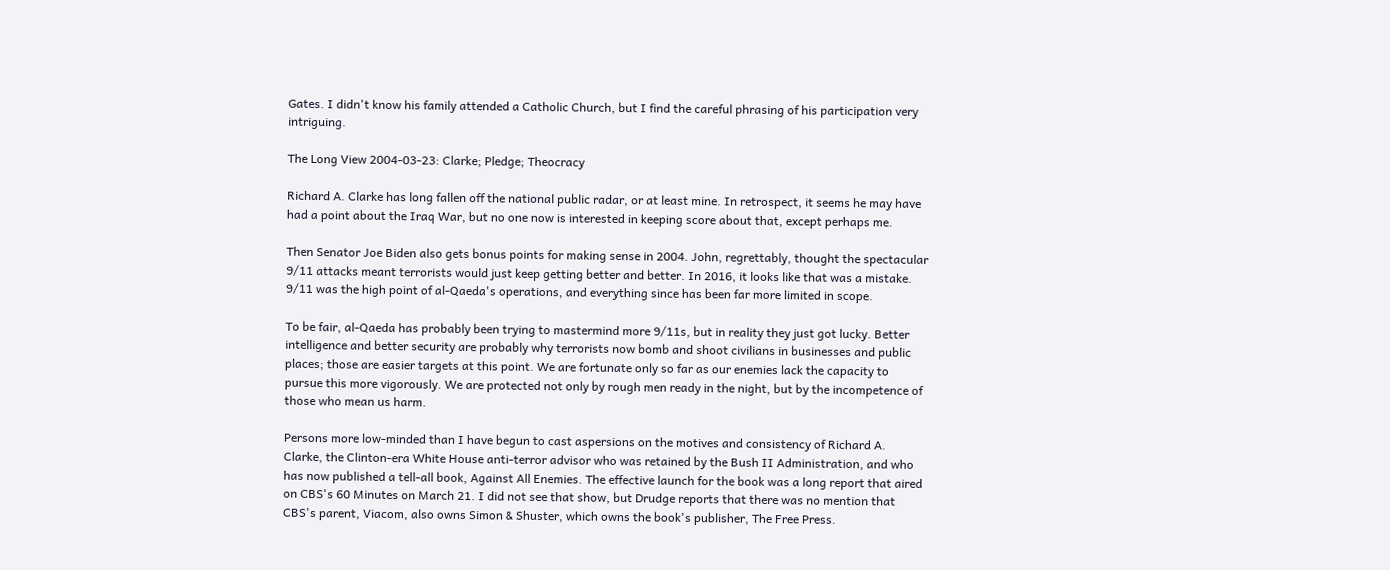Gates. I didn't know his family attended a Catholic Church, but I find the careful phrasing of his participation very intriguing.

The Long View 2004-03-23: Clarke; Pledge; Theocracy

Richard A. Clarke has long fallen off the national public radar, or at least mine. In retrospect, it seems he may have had a point about the Iraq War, but no one now is interested in keeping score about that, except perhaps me.

Then Senator Joe Biden also gets bonus points for making sense in 2004. John, regrettably, thought the spectacular 9/11 attacks meant terrorists would just keep getting better and better. In 2016, it looks like that was a mistake. 9/11 was the high point of al-Qaeda's operations, and everything since has been far more limited in scope.

To be fair, al-Qaeda has probably been trying to mastermind more 9/11s, but in reality they just got lucky. Better intelligence and better security are probably why terrorists now bomb and shoot civilians in businesses and public places; those are easier targets at this point. We are fortunate only so far as our enemies lack the capacity to pursue this more vigorously. We are protected not only by rough men ready in the night, but by the incompetence of those who mean us harm.

Persons more low-minded than I have begun to cast aspersions on the motives and consistency of Richard A. Clarke, the Clinton-era White House anti-terror advisor who was retained by the Bush II Administration, and who has now published a tell-all book, Against All Enemies. The effective launch for the book was a long report that aired on CBS's 60 Minutes on March 21. I did not see that show, but Drudge reports that there was no mention that CBS's parent, Viacom, also owns Simon & Shuster, which owns the book's publisher, The Free Press.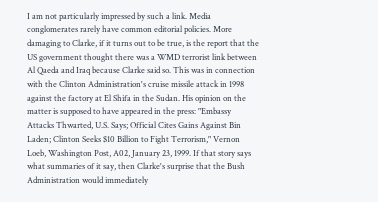I am not particularly impressed by such a link. Media conglomerates rarely have common editorial policies. More damaging to Clarke, if it turns out to be true, is the report that the US government thought there was a WMD terrorist link between Al Qaeda and Iraq because Clarke said so. This was in connection with the Clinton Administration's cruise missile attack in 1998 against the factory at El Shifa in the Sudan. His opinion on the matter is supposed to have appeared in the press: "Embassy Attacks Thwarted, U.S. Says; Official Cites Gains Against Bin Laden; Clinton Seeks $10 Billion to Fight Terrorism," Vernon Loeb, Washington Post, A02, January 23, 1999. If that story says what summaries of it say, then Clarke's surprise that the Bush Administration would immediately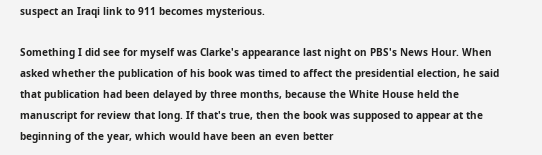suspect an Iraqi link to 911 becomes mysterious.

Something I did see for myself was Clarke's appearance last night on PBS's News Hour. When asked whether the publication of his book was timed to affect the presidential election, he said that publication had been delayed by three months, because the White House held the manuscript for review that long. If that's true, then the book was supposed to appear at the beginning of the year, which would have been an even better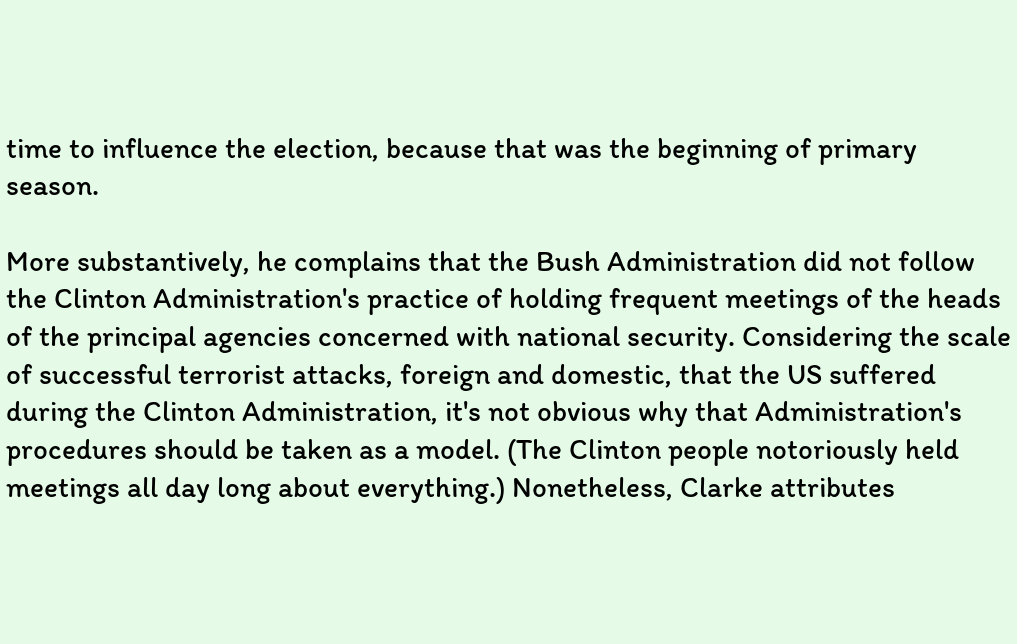time to influence the election, because that was the beginning of primary season.

More substantively, he complains that the Bush Administration did not follow the Clinton Administration's practice of holding frequent meetings of the heads of the principal agencies concerned with national security. Considering the scale of successful terrorist attacks, foreign and domestic, that the US suffered during the Clinton Administration, it's not obvious why that Administration's procedures should be taken as a model. (The Clinton people notoriously held meetings all day long about everything.) Nonetheless, Clarke attributes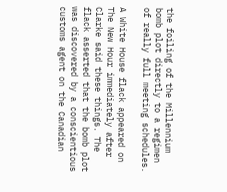the foiling of the Millennium bomb plot directly to a regimen of really full meeting schedules.

A White House flack appeared on The New Hour immediately after Clarke said these things. The flack asserted that the bomb plot was discovered by a conscientious customs agent on the Canadian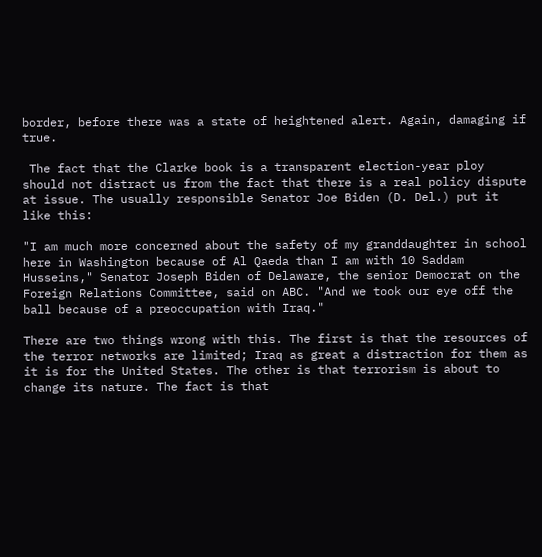border, before there was a state of heightened alert. Again, damaging if true.

 The fact that the Clarke book is a transparent election-year ploy should not distract us from the fact that there is a real policy dispute at issue. The usually responsible Senator Joe Biden (D. Del.) put it like this:

"I am much more concerned about the safety of my granddaughter in school here in Washington because of Al Qaeda than I am with 10 Saddam Husseins," Senator Joseph Biden of Delaware, the senior Democrat on the Foreign Relations Committee, said on ABC. "And we took our eye off the ball because of a preoccupation with Iraq."

There are two things wrong with this. The first is that the resources of the terror networks are limited; Iraq as great a distraction for them as it is for the United States. The other is that terrorism is about to change its nature. The fact is that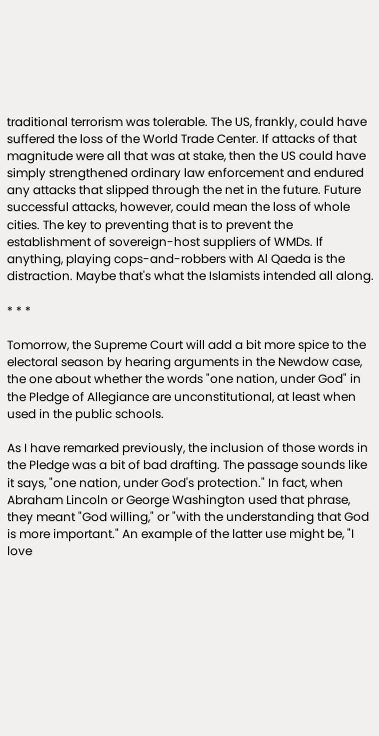traditional terrorism was tolerable. The US, frankly, could have suffered the loss of the World Trade Center. If attacks of that magnitude were all that was at stake, then the US could have simply strengthened ordinary law enforcement and endured any attacks that slipped through the net in the future. Future successful attacks, however, could mean the loss of whole cities. The key to preventing that is to prevent the establishment of sovereign-host suppliers of WMDs. If anything, playing cops-and-robbers with Al Qaeda is the distraction. Maybe that's what the Islamists intended all along.

* * *

Tomorrow, the Supreme Court will add a bit more spice to the electoral season by hearing arguments in the Newdow case, the one about whether the words "one nation, under God" in the Pledge of Allegiance are unconstitutional, at least when used in the public schools.

As I have remarked previously, the inclusion of those words in the Pledge was a bit of bad drafting. The passage sounds like it says, "one nation, under God's protection." In fact, when Abraham Lincoln or George Washington used that phrase, they meant "God willing," or "with the understanding that God is more important." An example of the latter use might be, "I love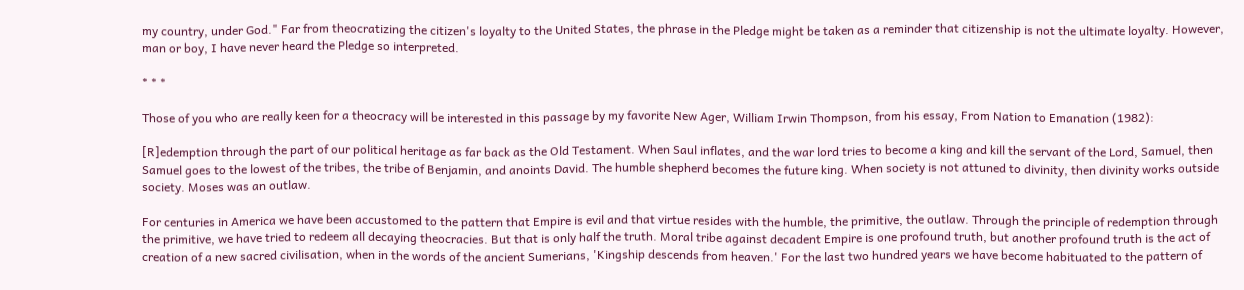my country, under God." Far from theocratizing the citizen's loyalty to the United States, the phrase in the Pledge might be taken as a reminder that citizenship is not the ultimate loyalty. However, man or boy, I have never heard the Pledge so interpreted.

* * *

Those of you who are really keen for a theocracy will be interested in this passage by my favorite New Ager, William Irwin Thompson, from his essay, From Nation to Emanation (1982):

[R]edemption through the part of our political heritage as far back as the Old Testament. When Saul inflates, and the war lord tries to become a king and kill the servant of the Lord, Samuel, then Samuel goes to the lowest of the tribes, the tribe of Benjamin, and anoints David. The humble shepherd becomes the future king. When society is not attuned to divinity, then divinity works outside society. Moses was an outlaw.

For centuries in America we have been accustomed to the pattern that Empire is evil and that virtue resides with the humble, the primitive, the outlaw. Through the principle of redemption through the primitive, we have tried to redeem all decaying theocracies. But that is only half the truth. Moral tribe against decadent Empire is one profound truth, but another profound truth is the act of creation of a new sacred civilisation, when in the words of the ancient Sumerians, 'Kingship descends from heaven.' For the last two hundred years we have become habituated to the pattern of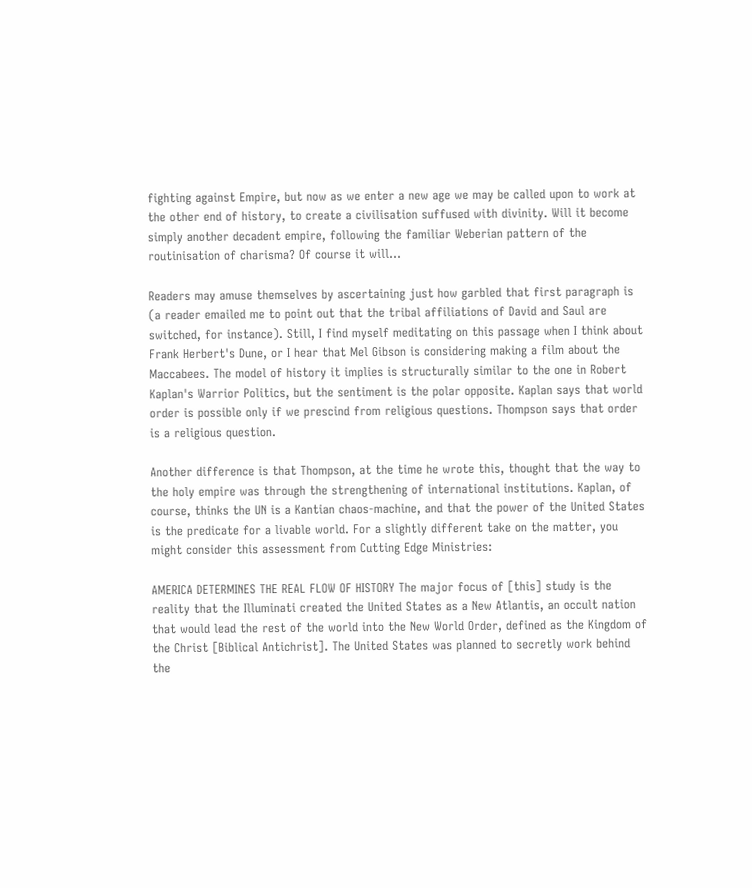fighting against Empire, but now as we enter a new age we may be called upon to work at the other end of history, to create a civilisation suffused with divinity. Will it become simply another decadent empire, following the familiar Weberian pattern of the routinisation of charisma? Of course it will...

Readers may amuse themselves by ascertaining just how garbled that first paragraph is (a reader emailed me to point out that the tribal affiliations of David and Saul are switched, for instance). Still, I find myself meditating on this passage when I think about Frank Herbert's Dune, or I hear that Mel Gibson is considering making a film about the Maccabees. The model of history it implies is structurally similar to the one in Robert Kaplan's Warrior Politics, but the sentiment is the polar opposite. Kaplan says that world order is possible only if we prescind from religious questions. Thompson says that order is a religious question.

Another difference is that Thompson, at the time he wrote this, thought that the way to the holy empire was through the strengthening of international institutions. Kaplan, of course, thinks the UN is a Kantian chaos-machine, and that the power of the United States is the predicate for a livable world. For a slightly different take on the matter, you might consider this assessment from Cutting Edge Ministries:

AMERICA DETERMINES THE REAL FLOW OF HISTORY The major focus of [this] study is the reality that the Illuminati created the United States as a New Atlantis, an occult nation that would lead the rest of the world into the New World Order, defined as the Kingdom of the Christ [Biblical Antichrist]. The United States was planned to secretly work behind the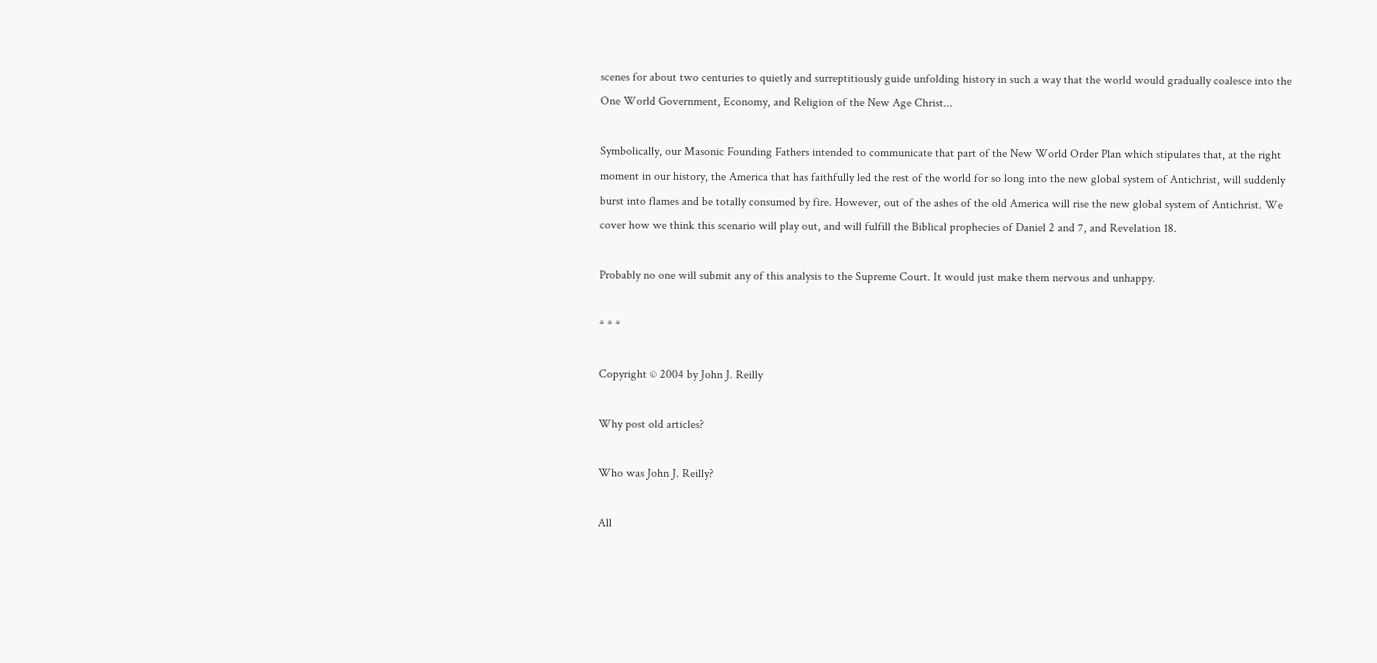scenes for about two centuries to quietly and surreptitiously guide unfolding history in such a way that the world would gradually coalesce into the One World Government, Economy, and Religion of the New Age Christ...

Symbolically, our Masonic Founding Fathers intended to communicate that part of the New World Order Plan which stipulates that, at the right moment in our history, the America that has faithfully led the rest of the world for so long into the new global system of Antichrist, will suddenly burst into flames and be totally consumed by fire. However, out of the ashes of the old America will rise the new global system of Antichrist. We cover how we think this scenario will play out, and will fulfill the Biblical prophecies of Daniel 2 and 7, and Revelation 18.

Probably no one will submit any of this analysis to the Supreme Court. It would just make them nervous and unhappy.

* * *

Copyright © 2004 by John J. Reilly

Why post old articles?

Who was John J. Reilly?

All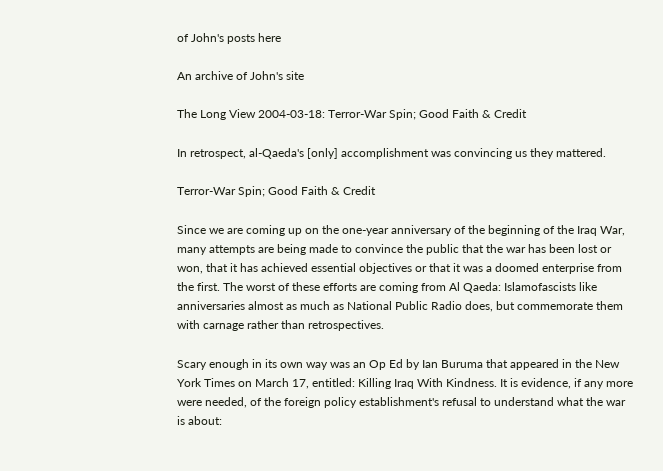of John's posts here

An archive of John's site

The Long View 2004-03-18: Terror-War Spin; Good Faith & Credit

In retrospect, al-Qaeda's [only] accomplishment was convincing us they mattered.

Terror-War Spin; Good Faith & Credit

Since we are coming up on the one-year anniversary of the beginning of the Iraq War, many attempts are being made to convince the public that the war has been lost or won, that it has achieved essential objectives or that it was a doomed enterprise from the first. The worst of these efforts are coming from Al Qaeda: Islamofascists like anniversaries almost as much as National Public Radio does, but commemorate them with carnage rather than retrospectives.

Scary enough in its own way was an Op Ed by Ian Buruma that appeared in the New York Times on March 17, entitled: Killing Iraq With Kindness. It is evidence, if any more were needed, of the foreign policy establishment's refusal to understand what the war is about: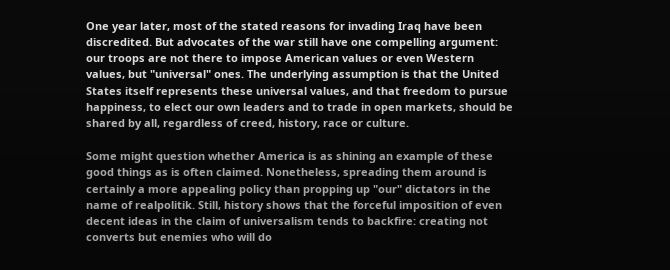One year later, most of the stated reasons for invading Iraq have been discredited. But advocates of the war still have one compelling argument: our troops are not there to impose American values or even Western values, but "universal" ones. The underlying assumption is that the United States itself represents these universal values, and that freedom to pursue happiness, to elect our own leaders and to trade in open markets, should be shared by all, regardless of creed, history, race or culture.

Some might question whether America is as shining an example of these good things as is often claimed. Nonetheless, spreading them around is certainly a more appealing policy than propping up "our" dictators in the name of realpolitik. Still, history shows that the forceful imposition of even decent ideas in the claim of universalism tends to backfire: creating not converts but enemies who will do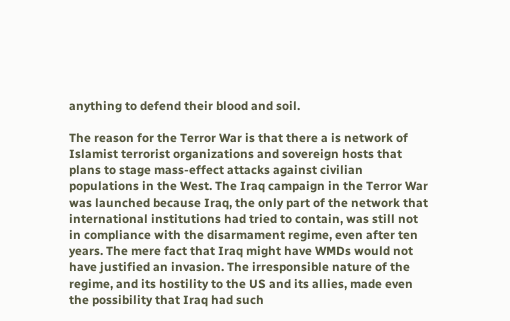anything to defend their blood and soil.

The reason for the Terror War is that there a is network of Islamist terrorist organizations and sovereign hosts that plans to stage mass-effect attacks against civilian populations in the West. The Iraq campaign in the Terror War was launched because Iraq, the only part of the network that international institutions had tried to contain, was still not in compliance with the disarmament regime, even after ten years. The mere fact that Iraq might have WMDs would not have justified an invasion. The irresponsible nature of the regime, and its hostility to the US and its allies, made even the possibility that Iraq had such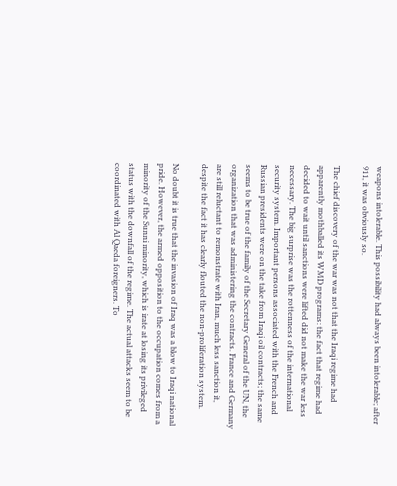weapons intolerable. This possibility had always been intolerable; after 911, it was obviously so.

The chief discovery of the war was not that the Iraqi regime had apparently mothballed its WMD programs: the fact that regime had decided to wait until sanctions were lifted did not make the war less necessary. The big surprise was the rottenness of the international security system. Important persons associated with the French and Russian presidents were on the take from Iraqi oil contracts; the same seems to be true of the family of the Secretary General of the UN, the organization that was administering the contracts. France and Germany are still reluctant to remonstrate with Iran, much less sanction it, despite the fact it has clearly flouted the non-proliferation system.

No doubt it is true that the invasion of Iraq was a blow to Iraqi national pride. However, the armed opposition to the occupation comes from a minority of the Sunni minority, which is irate at losing its privileged status with the downfall of the regime. The actual attacks seem to be coordinated with Al Qaeda foreigners. To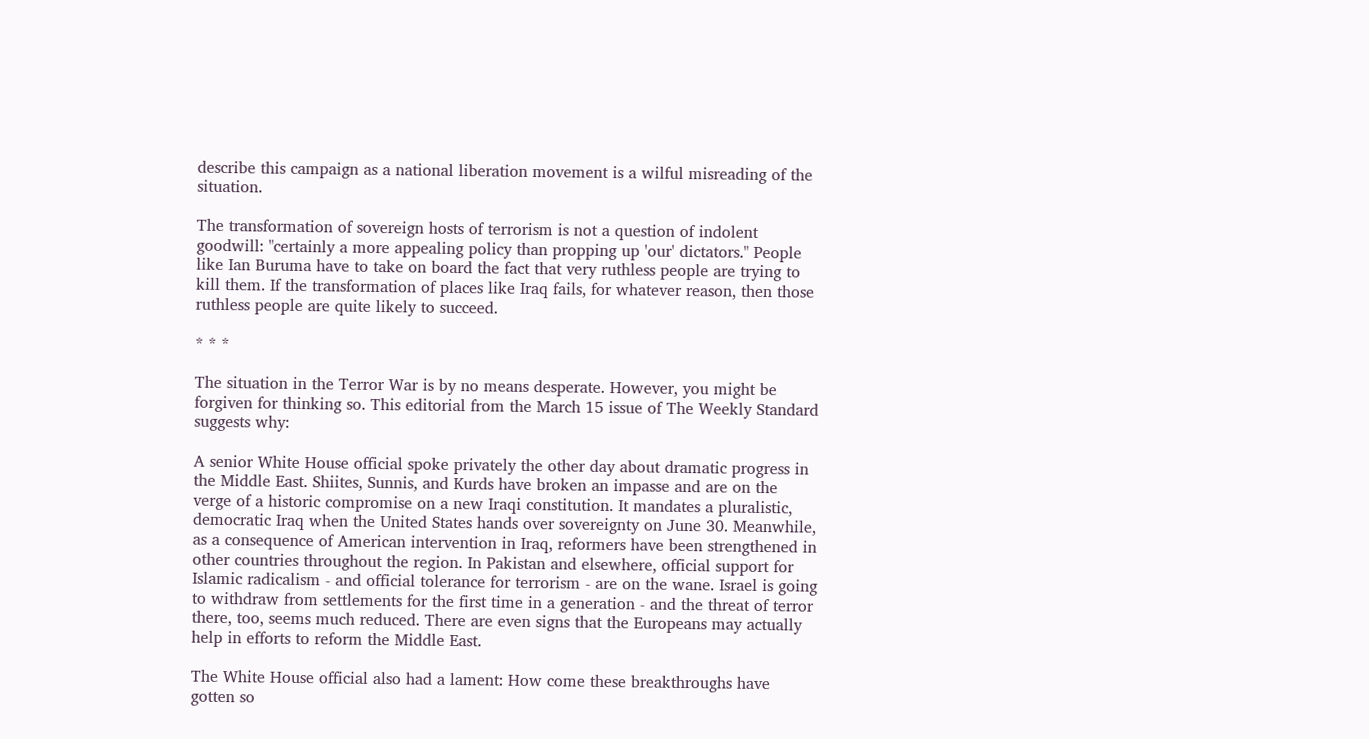describe this campaign as a national liberation movement is a wilful misreading of the situation.

The transformation of sovereign hosts of terrorism is not a question of indolent goodwill: "certainly a more appealing policy than propping up 'our' dictators." People like Ian Buruma have to take on board the fact that very ruthless people are trying to kill them. If the transformation of places like Iraq fails, for whatever reason, then those ruthless people are quite likely to succeed.

* * *

The situation in the Terror War is by no means desperate. However, you might be forgiven for thinking so. This editorial from the March 15 issue of The Weekly Standard suggests why:

A senior White House official spoke privately the other day about dramatic progress in the Middle East. Shiites, Sunnis, and Kurds have broken an impasse and are on the verge of a historic compromise on a new Iraqi constitution. It mandates a pluralistic, democratic Iraq when the United States hands over sovereignty on June 30. Meanwhile, as a consequence of American intervention in Iraq, reformers have been strengthened in other countries throughout the region. In Pakistan and elsewhere, official support for Islamic radicalism - and official tolerance for terrorism - are on the wane. Israel is going to withdraw from settlements for the first time in a generation - and the threat of terror there, too, seems much reduced. There are even signs that the Europeans may actually help in efforts to reform the Middle East.

The White House official also had a lament: How come these breakthroughs have gotten so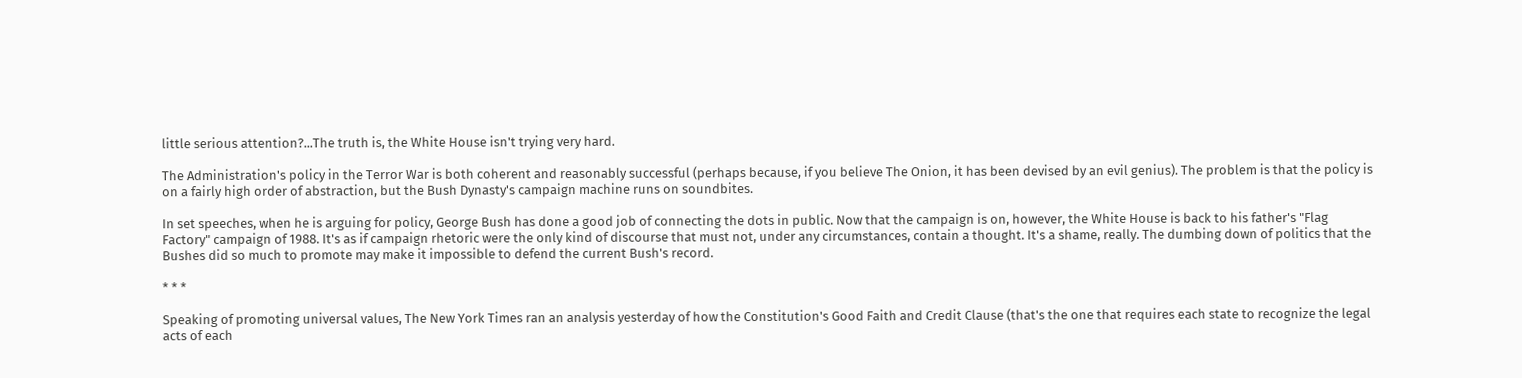little serious attention?...The truth is, the White House isn't trying very hard.

The Administration's policy in the Terror War is both coherent and reasonably successful (perhaps because, if you believe The Onion, it has been devised by an evil genius). The problem is that the policy is on a fairly high order of abstraction, but the Bush Dynasty's campaign machine runs on soundbites.

In set speeches, when he is arguing for policy, George Bush has done a good job of connecting the dots in public. Now that the campaign is on, however, the White House is back to his father's "Flag Factory" campaign of 1988. It's as if campaign rhetoric were the only kind of discourse that must not, under any circumstances, contain a thought. It's a shame, really. The dumbing down of politics that the Bushes did so much to promote may make it impossible to defend the current Bush's record.

* * *

Speaking of promoting universal values, The New York Times ran an analysis yesterday of how the Constitution's Good Faith and Credit Clause (that's the one that requires each state to recognize the legal acts of each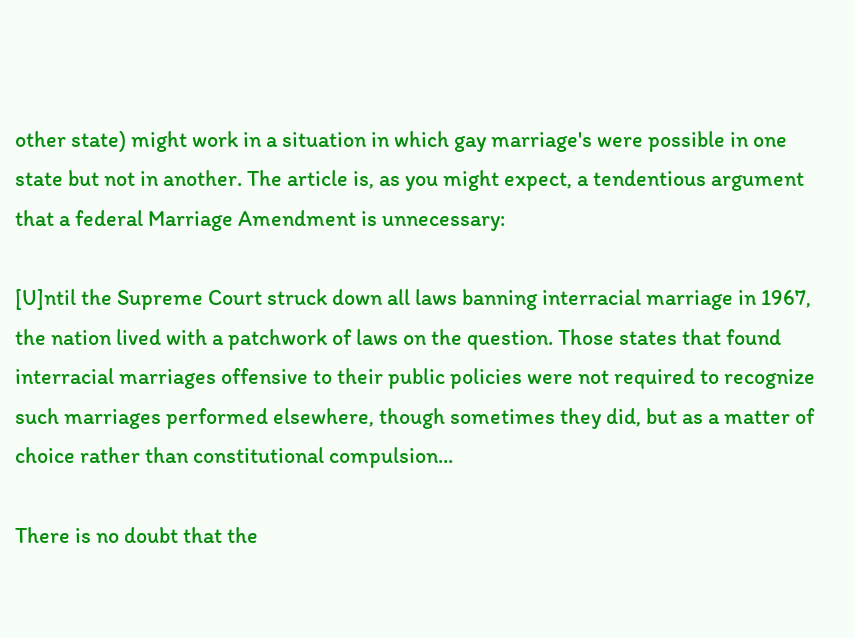other state) might work in a situation in which gay marriage's were possible in one state but not in another. The article is, as you might expect, a tendentious argument that a federal Marriage Amendment is unnecessary:

[U]ntil the Supreme Court struck down all laws banning interracial marriage in 1967, the nation lived with a patchwork of laws on the question. Those states that found interracial marriages offensive to their public policies were not required to recognize such marriages performed elsewhere, though sometimes they did, but as a matter of choice rather than constitutional compulsion...

There is no doubt that the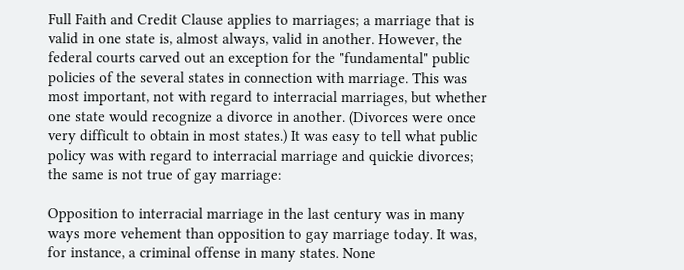Full Faith and Credit Clause applies to marriages; a marriage that is valid in one state is, almost always, valid in another. However, the federal courts carved out an exception for the "fundamental" public policies of the several states in connection with marriage. This was most important, not with regard to interracial marriages, but whether one state would recognize a divorce in another. (Divorces were once very difficult to obtain in most states.) It was easy to tell what public policy was with regard to interracial marriage and quickie divorces; the same is not true of gay marriage:

Opposition to interracial marriage in the last century was in many ways more vehement than opposition to gay marriage today. It was, for instance, a criminal offense in many states. None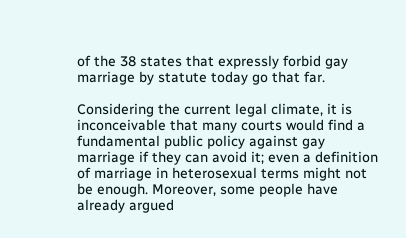of the 38 states that expressly forbid gay marriage by statute today go that far.

Considering the current legal climate, it is inconceivable that many courts would find a fundamental public policy against gay marriage if they can avoid it; even a definition of marriage in heterosexual terms might not be enough. Moreover, some people have already argued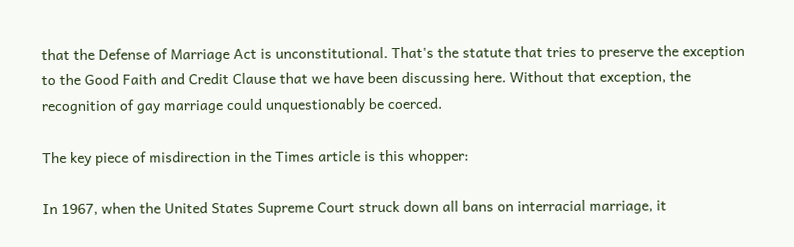that the Defense of Marriage Act is unconstitutional. That's the statute that tries to preserve the exception to the Good Faith and Credit Clause that we have been discussing here. Without that exception, the recognition of gay marriage could unquestionably be coerced.

The key piece of misdirection in the Times article is this whopper:

In 1967, when the United States Supreme Court struck down all bans on interracial marriage, it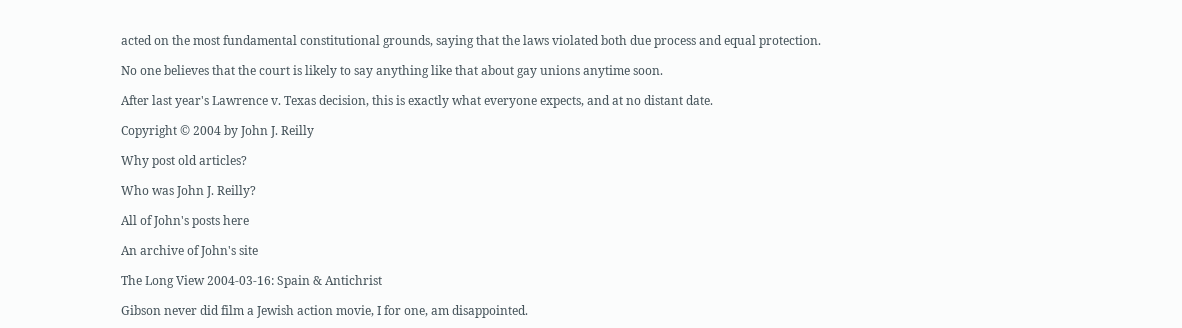acted on the most fundamental constitutional grounds, saying that the laws violated both due process and equal protection.

No one believes that the court is likely to say anything like that about gay unions anytime soon.

After last year's Lawrence v. Texas decision, this is exactly what everyone expects, and at no distant date.

Copyright © 2004 by John J. Reilly

Why post old articles?

Who was John J. Reilly?

All of John's posts here

An archive of John's site

The Long View 2004-03-16: Spain & Antichrist

Gibson never did film a Jewish action movie, I for one, am disappointed.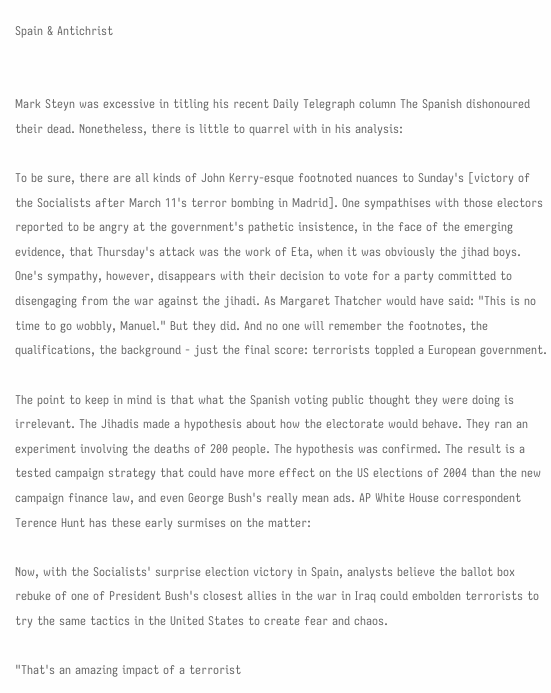Spain & Antichrist


Mark Steyn was excessive in titling his recent Daily Telegraph column The Spanish dishonoured their dead. Nonetheless, there is little to quarrel with in his analysis:

To be sure, there are all kinds of John Kerry-esque footnoted nuances to Sunday's [victory of the Socialists after March 11's terror bombing in Madrid]. One sympathises with those electors reported to be angry at the government's pathetic insistence, in the face of the emerging evidence, that Thursday's attack was the work of Eta, when it was obviously the jihad boys. One's sympathy, however, disappears with their decision to vote for a party committed to disengaging from the war against the jihadi. As Margaret Thatcher would have said: "This is no time to go wobbly, Manuel." But they did. And no one will remember the footnotes, the qualifications, the background - just the final score: terrorists toppled a European government.

The point to keep in mind is that what the Spanish voting public thought they were doing is irrelevant. The Jihadis made a hypothesis about how the electorate would behave. They ran an experiment involving the deaths of 200 people. The hypothesis was confirmed. The result is a tested campaign strategy that could have more effect on the US elections of 2004 than the new campaign finance law, and even George Bush's really mean ads. AP White House correspondent Terence Hunt has these early surmises on the matter:

Now, with the Socialists' surprise election victory in Spain, analysts believe the ballot box rebuke of one of President Bush's closest allies in the war in Iraq could embolden terrorists to try the same tactics in the United States to create fear and chaos.

"That's an amazing impact of a terrorist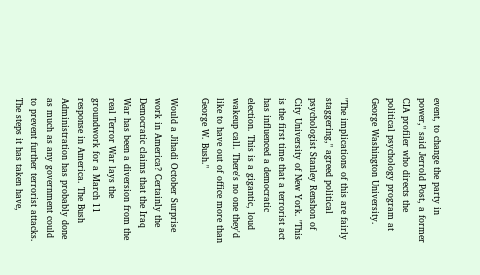event, to change the party in power," said Jerrold Post, a former CIA profiler who directs the political psychology program at George Washington University.

"The implications of this are fairly staggering," agreed political psychologist Stanley Renshon of City University of New York. "This is the first time that a terrorist act has influenced a democratic election. This is a gigantic, loud wakeup call. There's no one they'd like to have out of office more than George W. Bush."

Would a Jihadi October Surprise work in America? Certainly the Democratic claims that the Iraq War has been a diversion from the real Terror War lays the groundwork for a March 11 response in America. The Bush Administration has probably done as much as any government could to prevent further terrorist attacks. The steps it has taken have,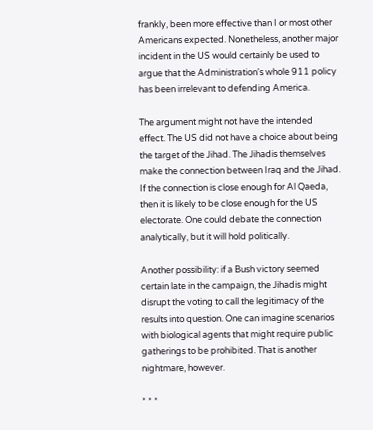frankly, been more effective than I or most other Americans expected. Nonetheless, another major incident in the US would certainly be used to argue that the Administration's whole 911 policy has been irrelevant to defending America.

The argument might not have the intended effect. The US did not have a choice about being the target of the Jihad. The Jihadis themselves make the connection between Iraq and the Jihad. If the connection is close enough for Al Qaeda, then it is likely to be close enough for the US electorate. One could debate the connection analytically, but it will hold politically.

Another possibility: if a Bush victory seemed certain late in the campaign, the Jihadis might disrupt the voting to call the legitimacy of the results into question. One can imagine scenarios with biological agents that might require public gatherings to be prohibited. That is another nightmare, however.

* * *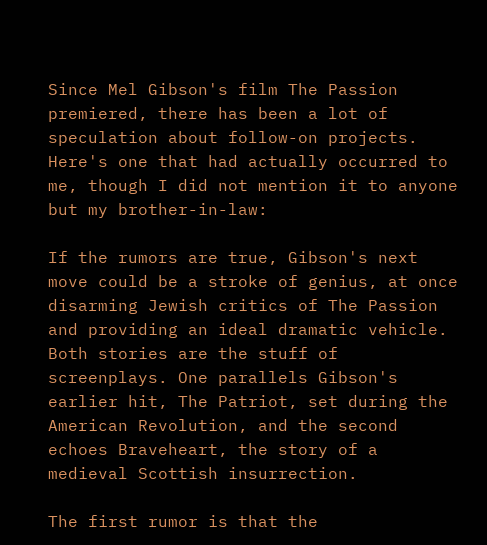Since Mel Gibson's film The Passion premiered, there has been a lot of speculation about follow-on projects. Here's one that had actually occurred to me, though I did not mention it to anyone but my brother-in-law:

If the rumors are true, Gibson's next move could be a stroke of genius, at once disarming Jewish critics of The Passion and providing an ideal dramatic vehicle. Both stories are the stuff of screenplays. One parallels Gibson's earlier hit, The Patriot, set during the American Revolution, and the second echoes Braveheart, the story of a medieval Scottish insurrection.

The first rumor is that the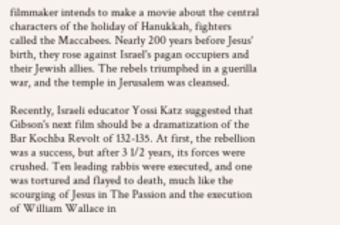filmmaker intends to make a movie about the central characters of the holiday of Hanukkah, fighters called the Maccabees. Nearly 200 years before Jesus' birth, they rose against Israel's pagan occupiers and their Jewish allies. The rebels triumphed in a guerilla war, and the temple in Jerusalem was cleansed.

Recently, Israeli educator Yossi Katz suggested that Gibson's next film should be a dramatization of the Bar Kochba Revolt of 132-135. At first, the rebellion was a success, but after 3 1/2 years, its forces were crushed. Ten leading rabbis were executed, and one was tortured and flayed to death, much like the scourging of Jesus in The Passion and the execution of William Wallace in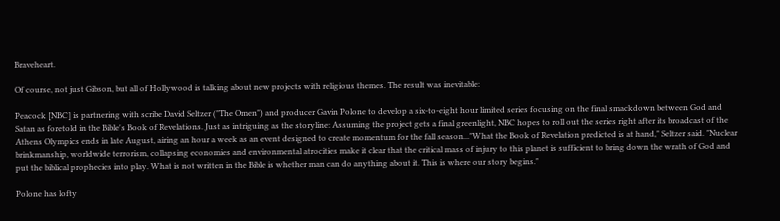Braveheart.

Of course, not just Gibson, but all of Hollywood is talking about new projects with religious themes. The result was inevitable:

Peacock [NBC] is partnering with scribe David Seltzer ("The Omen") and producer Gavin Polone to develop a six-to-eight hour limited series focusing on the final smackdown between God and Satan as foretold in the Bible's Book of Revelations. Just as intriguing as the storyline: Assuming the project gets a final greenlight, NBC hopes to roll out the series right after its broadcast of the Athens Olympics ends in late August, airing an hour a week as an event designed to create momentum for the fall season..."What the Book of Revelation predicted is at hand," Seltzer said. "Nuclear brinkmanship, worldwide terrorism, collapsing economies and environmental atrocities make it clear that the critical mass of injury to this planet is sufficient to bring down the wrath of God and put the biblical prophecies into play. What is not written in the Bible is whether man can do anything about it. This is where our story begins."

Polone has lofty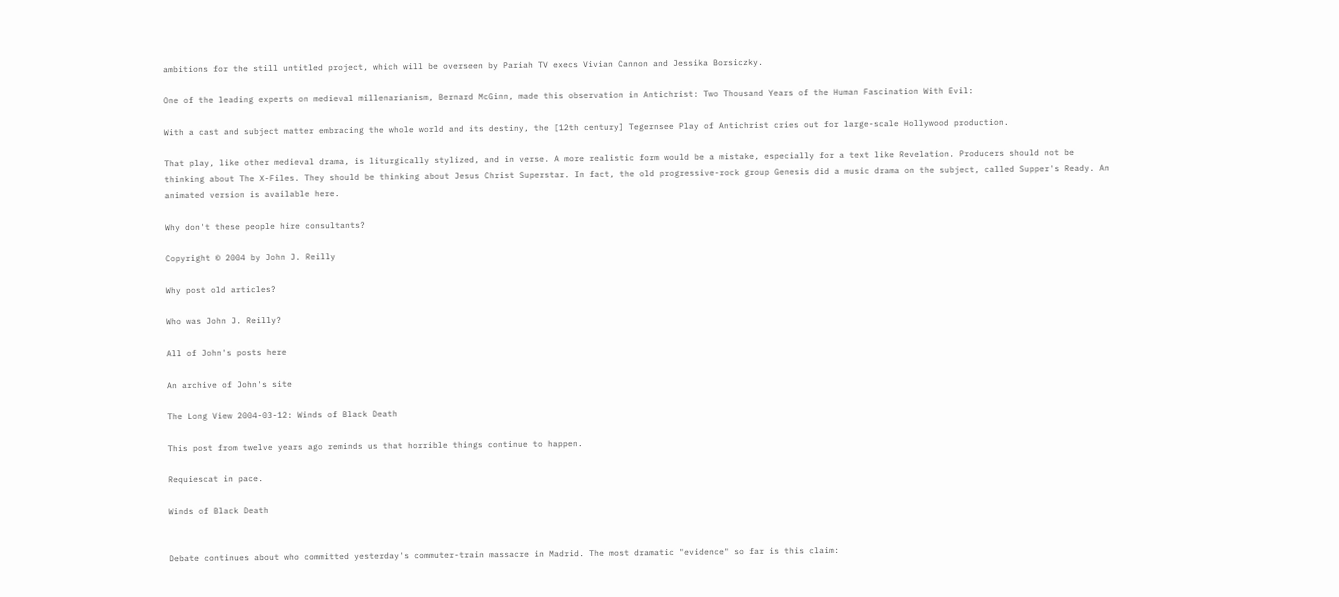ambitions for the still untitled project, which will be overseen by Pariah TV execs Vivian Cannon and Jessika Borsiczky.

One of the leading experts on medieval millenarianism, Bernard McGinn, made this observation in Antichrist: Two Thousand Years of the Human Fascination With Evil:

With a cast and subject matter embracing the whole world and its destiny, the [12th century] Tegernsee Play of Antichrist cries out for large-scale Hollywood production.

That play, like other medieval drama, is liturgically stylized, and in verse. A more realistic form would be a mistake, especially for a text like Revelation. Producers should not be thinking about The X-Files. They should be thinking about Jesus Christ Superstar. In fact, the old progressive-rock group Genesis did a music drama on the subject, called Supper's Ready. An animated version is available here.

Why don't these people hire consultants?

Copyright © 2004 by John J. Reilly

Why post old articles?

Who was John J. Reilly?

All of John's posts here

An archive of John's site

The Long View 2004-03-12: Winds of Black Death

This post from twelve years ago reminds us that horrible things continue to happen.

Requiescat in pace.

Winds of Black Death


Debate continues about who committed yesterday's commuter-train massacre in Madrid. The most dramatic "evidence" so far is this claim: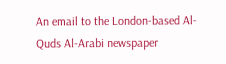An email to the London-based Al-Quds Al-Arabi newspaper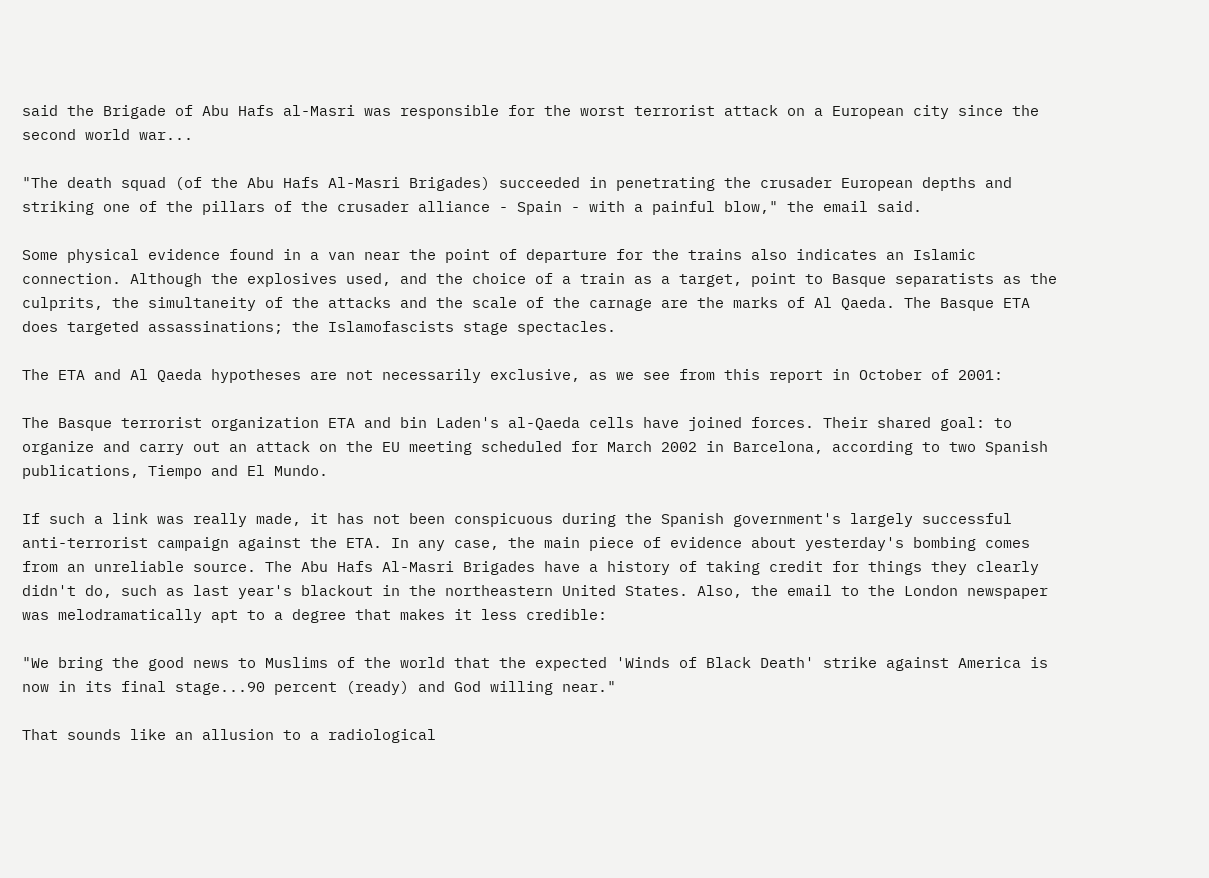said the Brigade of Abu Hafs al-Masri was responsible for the worst terrorist attack on a European city since the second world war...

"The death squad (of the Abu Hafs Al-Masri Brigades) succeeded in penetrating the crusader European depths and striking one of the pillars of the crusader alliance - Spain - with a painful blow," the email said.

Some physical evidence found in a van near the point of departure for the trains also indicates an Islamic connection. Although the explosives used, and the choice of a train as a target, point to Basque separatists as the culprits, the simultaneity of the attacks and the scale of the carnage are the marks of Al Qaeda. The Basque ETA does targeted assassinations; the Islamofascists stage spectacles.

The ETA and Al Qaeda hypotheses are not necessarily exclusive, as we see from this report in October of 2001:

The Basque terrorist organization ETA and bin Laden's al-Qaeda cells have joined forces. Their shared goal: to organize and carry out an attack on the EU meeting scheduled for March 2002 in Barcelona, according to two Spanish publications, Tiempo and El Mundo.

If such a link was really made, it has not been conspicuous during the Spanish government's largely successful anti-terrorist campaign against the ETA. In any case, the main piece of evidence about yesterday's bombing comes from an unreliable source. The Abu Hafs Al-Masri Brigades have a history of taking credit for things they clearly didn't do, such as last year's blackout in the northeastern United States. Also, the email to the London newspaper was melodramatically apt to a degree that makes it less credible:

"We bring the good news to Muslims of the world that the expected 'Winds of Black Death' strike against America is now in its final stage...90 percent (ready) and God willing near."

That sounds like an allusion to a radiological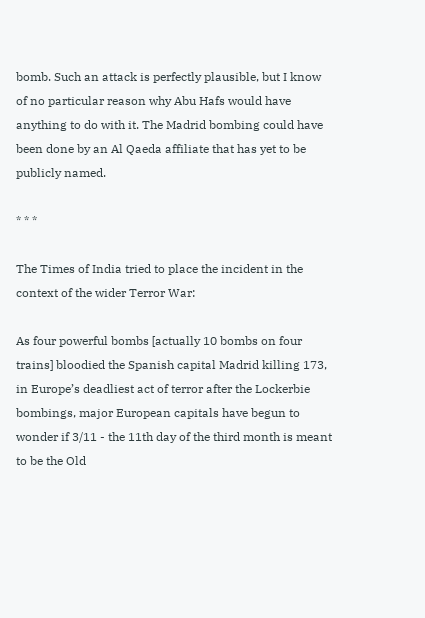bomb. Such an attack is perfectly plausible, but I know of no particular reason why Abu Hafs would have anything to do with it. The Madrid bombing could have been done by an Al Qaeda affiliate that has yet to be publicly named.

* * *

The Times of India tried to place the incident in the context of the wider Terror War:

As four powerful bombs [actually 10 bombs on four trains] bloodied the Spanish capital Madrid killing 173, in Europe’s deadliest act of terror after the Lockerbie bombings, major European capitals have begun to wonder if 3/11 - the 11th day of the third month is meant to be the Old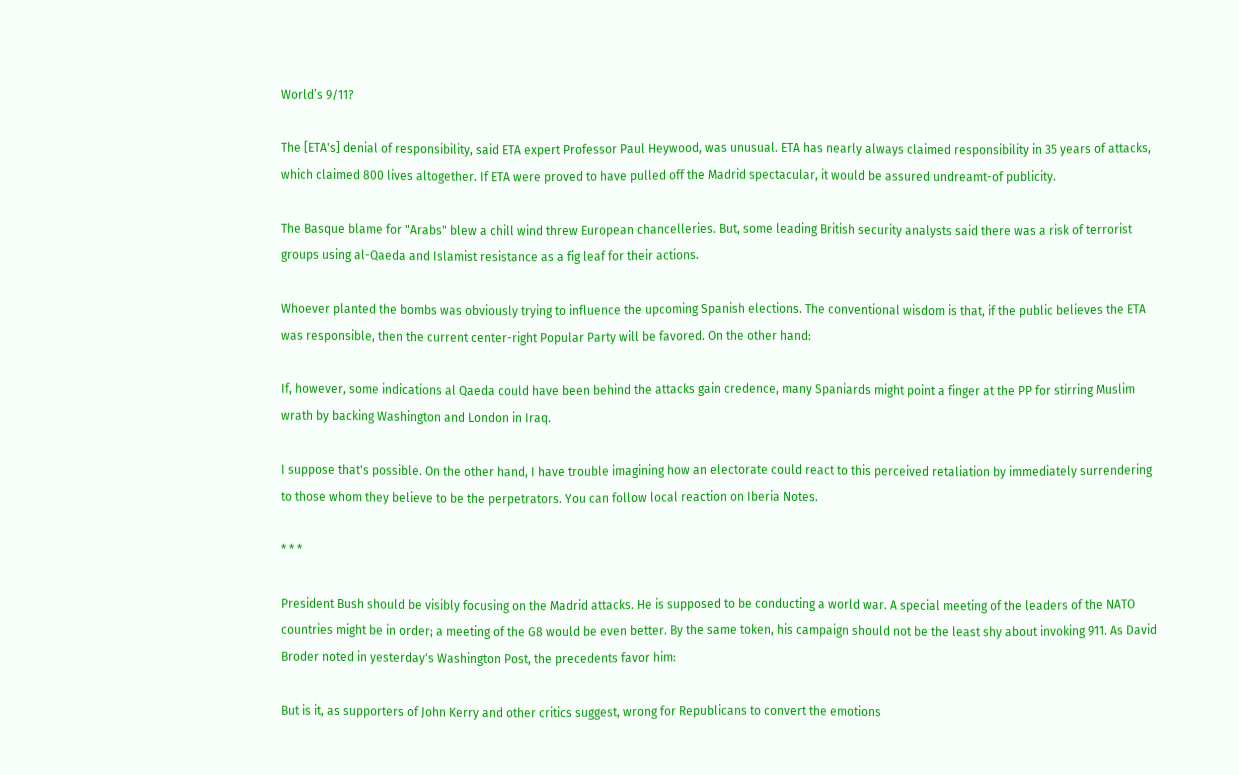World’s 9/11?

The [ETA's] denial of responsibility, said ETA expert Professor Paul Heywood, was unusual. ETA has nearly always claimed responsibility in 35 years of attacks, which claimed 800 lives altogether. If ETA were proved to have pulled off the Madrid spectacular, it would be assured undreamt-of publicity.

The Basque blame for "Arabs" blew a chill wind threw European chancelleries. But, some leading British security analysts said there was a risk of terrorist groups using al-Qaeda and Islamist resistance as a fig leaf for their actions.

Whoever planted the bombs was obviously trying to influence the upcoming Spanish elections. The conventional wisdom is that, if the public believes the ETA was responsible, then the current center-right Popular Party will be favored. On the other hand:

If, however, some indications al Qaeda could have been behind the attacks gain credence, many Spaniards might point a finger at the PP for stirring Muslim wrath by backing Washington and London in Iraq.

I suppose that's possible. On the other hand, I have trouble imagining how an electorate could react to this perceived retaliation by immediately surrendering to those whom they believe to be the perpetrators. You can follow local reaction on Iberia Notes.

* * *

President Bush should be visibly focusing on the Madrid attacks. He is supposed to be conducting a world war. A special meeting of the leaders of the NATO countries might be in order; a meeting of the G8 would be even better. By the same token, his campaign should not be the least shy about invoking 911. As David Broder noted in yesterday's Washington Post, the precedents favor him:

But is it, as supporters of John Kerry and other critics suggest, wrong for Republicans to convert the emotions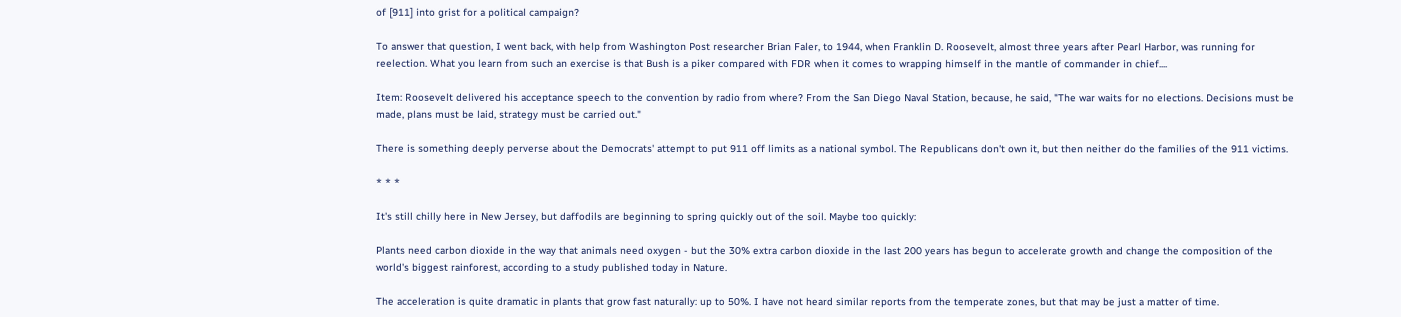of [911] into grist for a political campaign?

To answer that question, I went back, with help from Washington Post researcher Brian Faler, to 1944, when Franklin D. Roosevelt, almost three years after Pearl Harbor, was running for reelection. What you learn from such an exercise is that Bush is a piker compared with FDR when it comes to wrapping himself in the mantle of commander in chief....

Item: Roosevelt delivered his acceptance speech to the convention by radio from where? From the San Diego Naval Station, because, he said, "The war waits for no elections. Decisions must be made, plans must be laid, strategy must be carried out."

There is something deeply perverse about the Democrats' attempt to put 911 off limits as a national symbol. The Republicans don't own it, but then neither do the families of the 911 victims.

* * *

It's still chilly here in New Jersey, but daffodils are beginning to spring quickly out of the soil. Maybe too quickly:

Plants need carbon dioxide in the way that animals need oxygen - but the 30% extra carbon dioxide in the last 200 years has begun to accelerate growth and change the composition of the world's biggest rainforest, according to a study published today in Nature.

The acceleration is quite dramatic in plants that grow fast naturally: up to 50%. I have not heard similar reports from the temperate zones, but that may be just a matter of time.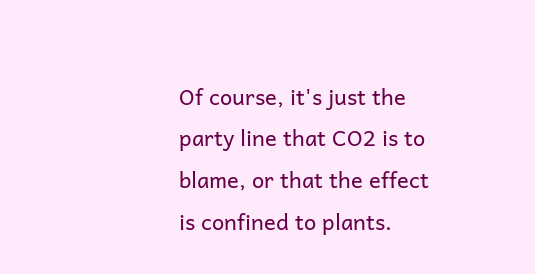Of course, it's just the party line that CO2 is to blame, or that the effect is confined to plants.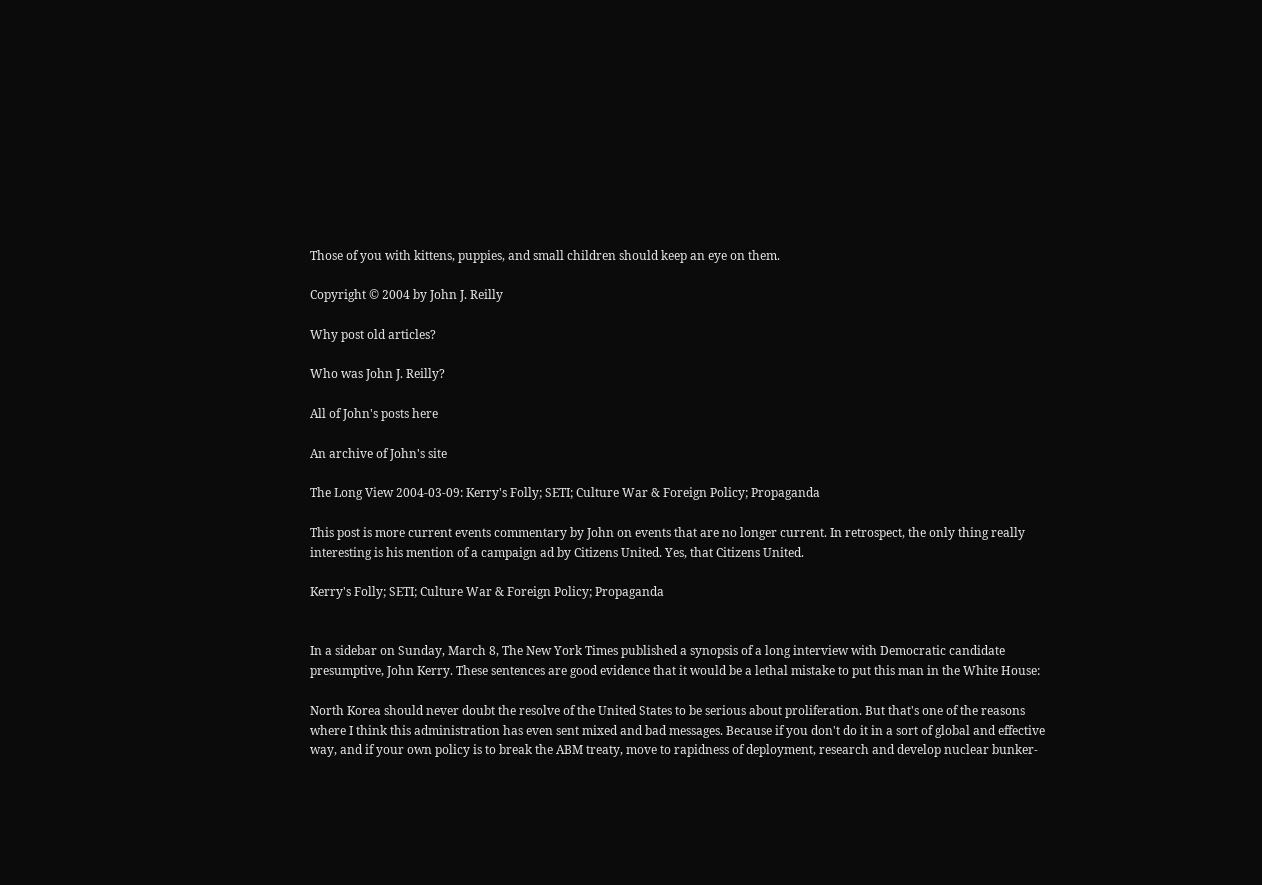Those of you with kittens, puppies, and small children should keep an eye on them.

Copyright © 2004 by John J. Reilly

Why post old articles?

Who was John J. Reilly?

All of John's posts here

An archive of John's site

The Long View 2004-03-09: Kerry's Folly; SETI; Culture War & Foreign Policy; Propaganda

This post is more current events commentary by John on events that are no longer current. In retrospect, the only thing really interesting is his mention of a campaign ad by Citizens United. Yes, that Citizens United.

Kerry's Folly; SETI; Culture War & Foreign Policy; Propaganda


In a sidebar on Sunday, March 8, The New York Times published a synopsis of a long interview with Democratic candidate presumptive, John Kerry. These sentences are good evidence that it would be a lethal mistake to put this man in the White House:

North Korea should never doubt the resolve of the United States to be serious about proliferation. But that's one of the reasons where I think this administration has even sent mixed and bad messages. Because if you don't do it in a sort of global and effective way, and if your own policy is to break the ABM treaty, move to rapidness of deployment, research and develop nuclear bunker-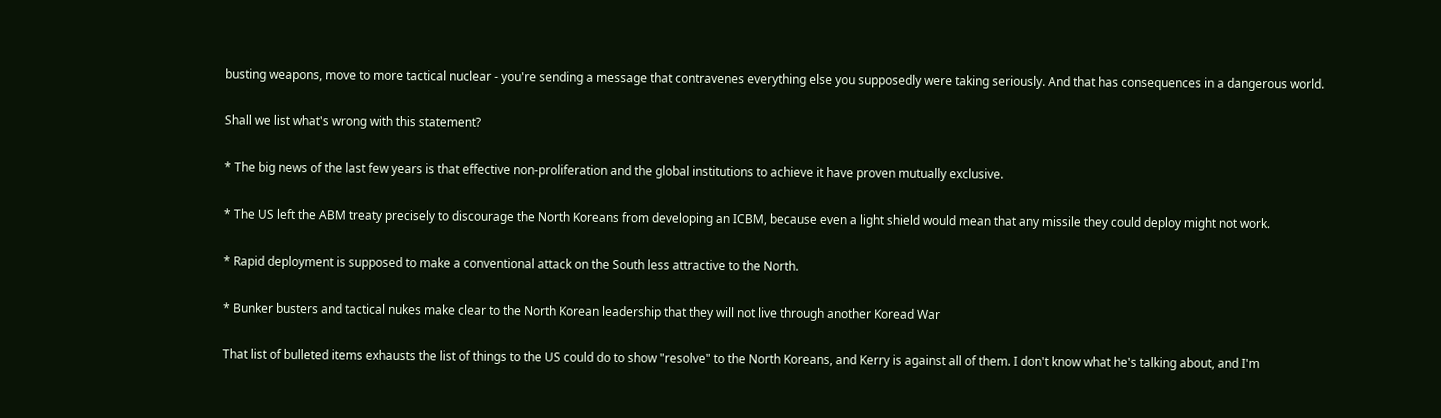busting weapons, move to more tactical nuclear - you're sending a message that contravenes everything else you supposedly were taking seriously. And that has consequences in a dangerous world.

Shall we list what's wrong with this statement?

* The big news of the last few years is that effective non-proliferation and the global institutions to achieve it have proven mutually exclusive.

* The US left the ABM treaty precisely to discourage the North Koreans from developing an ICBM, because even a light shield would mean that any missile they could deploy might not work.

* Rapid deployment is supposed to make a conventional attack on the South less attractive to the North.

* Bunker busters and tactical nukes make clear to the North Korean leadership that they will not live through another Koread War

That list of bulleted items exhausts the list of things to the US could do to show "resolve" to the North Koreans, and Kerry is against all of them. I don't know what he's talking about, and I'm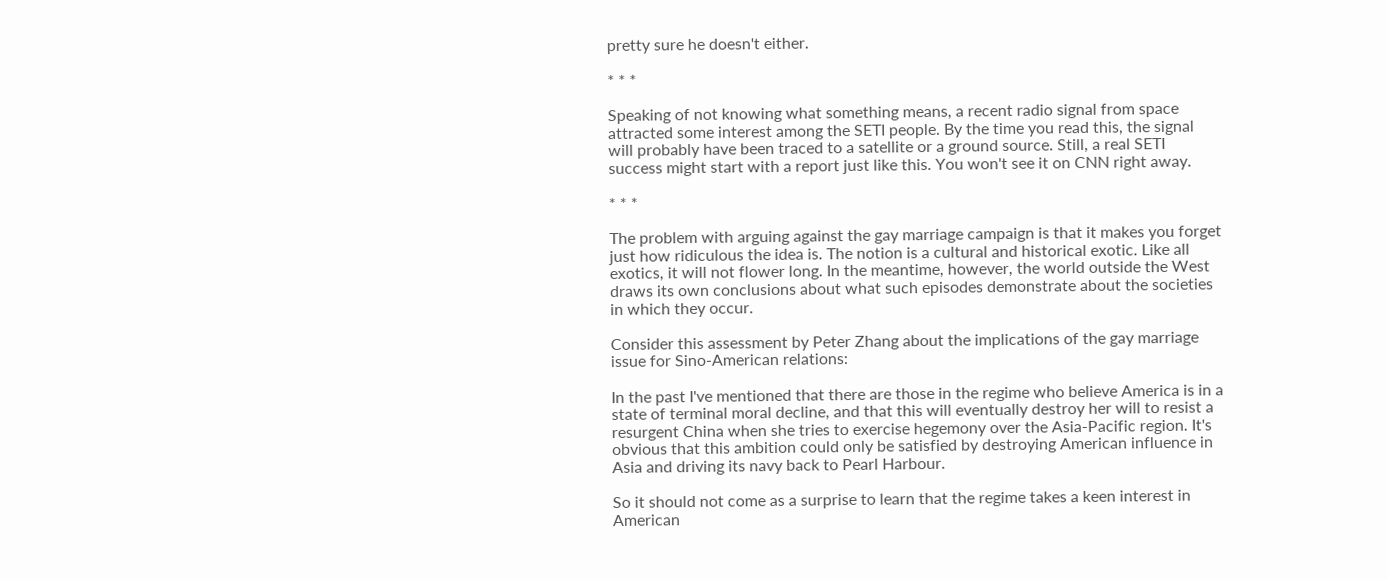pretty sure he doesn't either.

* * *

Speaking of not knowing what something means, a recent radio signal from space attracted some interest among the SETI people. By the time you read this, the signal will probably have been traced to a satellite or a ground source. Still, a real SETI success might start with a report just like this. You won't see it on CNN right away.

* * *

The problem with arguing against the gay marriage campaign is that it makes you forget just how ridiculous the idea is. The notion is a cultural and historical exotic. Like all exotics, it will not flower long. In the meantime, however, the world outside the West draws its own conclusions about what such episodes demonstrate about the societies in which they occur.

Consider this assessment by Peter Zhang about the implications of the gay marriage issue for Sino-American relations:

In the past I've mentioned that there are those in the regime who believe America is in a state of terminal moral decline, and that this will eventually destroy her will to resist a resurgent China when she tries to exercise hegemony over the Asia-Pacific region. It's obvious that this ambition could only be satisfied by destroying American influence in Asia and driving its navy back to Pearl Harbour.

So it should not come as a surprise to learn that the regime takes a keen interest in American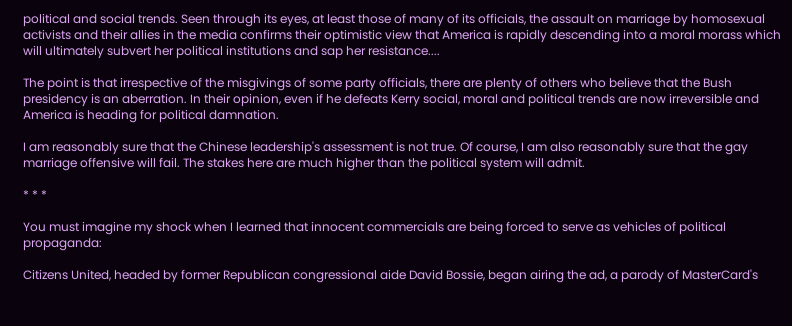political and social trends. Seen through its eyes, at least those of many of its officials, the assault on marriage by homosexual activists and their allies in the media confirms their optimistic view that America is rapidly descending into a moral morass which will ultimately subvert her political institutions and sap her resistance....

The point is that irrespective of the misgivings of some party officials, there are plenty of others who believe that the Bush presidency is an aberration. In their opinion, even if he defeats Kerry social, moral and political trends are now irreversible and America is heading for political damnation.

I am reasonably sure that the Chinese leadership's assessment is not true. Of course, I am also reasonably sure that the gay marriage offensive will fail. The stakes here are much higher than the political system will admit.

* * *

You must imagine my shock when I learned that innocent commercials are being forced to serve as vehicles of political propaganda:

Citizens United, headed by former Republican congressional aide David Bossie, began airing the ad, a parody of MasterCard's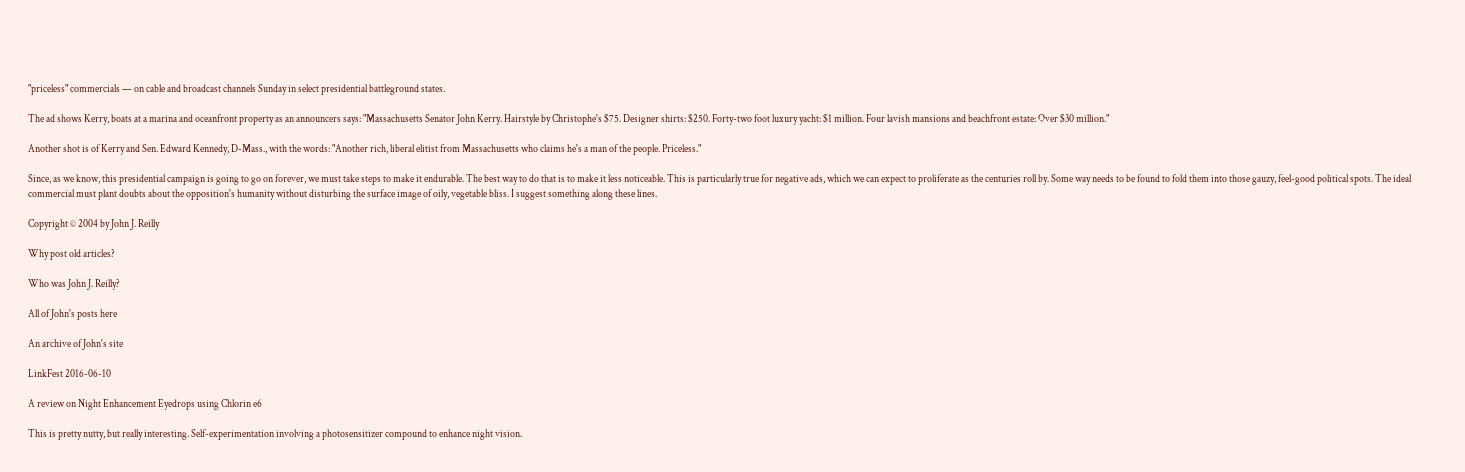"priceless" commercials — on cable and broadcast channels Sunday in select presidential battleground states.

The ad shows Kerry, boats at a marina and oceanfront property as an announcers says: "Massachusetts Senator John Kerry. Hairstyle by Christophe's $75. Designer shirts: $250. Forty-two foot luxury yacht: $1 million. Four lavish mansions and beachfront estate: Over $30 million."

Another shot is of Kerry and Sen. Edward Kennedy, D-Mass., with the words: "Another rich, liberal elitist from Massachusetts who claims he's a man of the people. Priceless."

Since, as we know, this presidential campaign is going to go on forever, we must take steps to make it endurable. The best way to do that is to make it less noticeable. This is particularly true for negative ads, which we can expect to proliferate as the centuries roll by. Some way needs to be found to fold them into those gauzy, feel-good political spots. The ideal commercial must plant doubts about the opposition's humanity without disturbing the surface image of oily, vegetable bliss. I suggest something along these lines.

Copyright © 2004 by John J. Reilly

Why post old articles?

Who was John J. Reilly?

All of John's posts here

An archive of John's site

LinkFest 2016-06-10

A review on Night Enhancement Eyedrops using Chlorin e6

This is pretty nutty, but really interesting. Self-experimentation involving a photosensitizer compound to enhance night vision.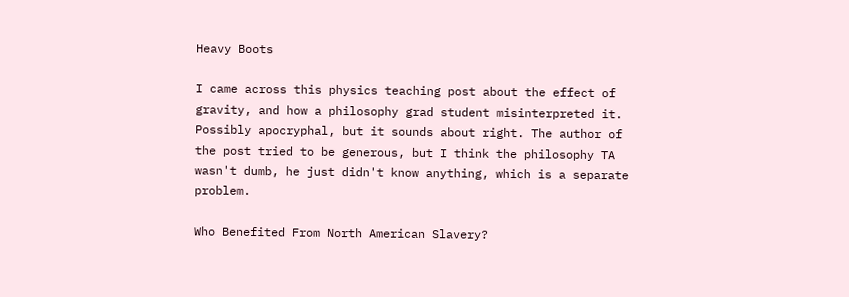Heavy Boots

I came across this physics teaching post about the effect of gravity, and how a philosophy grad student misinterpreted it. Possibly apocryphal, but it sounds about right. The author of the post tried to be generous, but I think the philosophy TA wasn't dumb, he just didn't know anything, which is a separate problem.

Who Benefited From North American Slavery?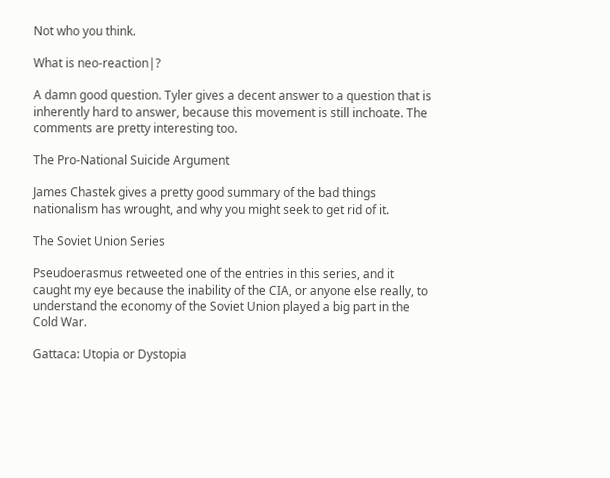Not who you think.

What is neo-reaction|?

A damn good question. Tyler gives a decent answer to a question that is inherently hard to answer, because this movement is still inchoate. The comments are pretty interesting too.

The Pro-National Suicide Argument

James Chastek gives a pretty good summary of the bad things nationalism has wrought, and why you might seek to get rid of it.

The Soviet Union Series

Pseudoerasmus retweeted one of the entries in this series, and it caught my eye because the inability of the CIA, or anyone else really, to understand the economy of the Soviet Union played a big part in the Cold War.

Gattaca: Utopia or Dystopia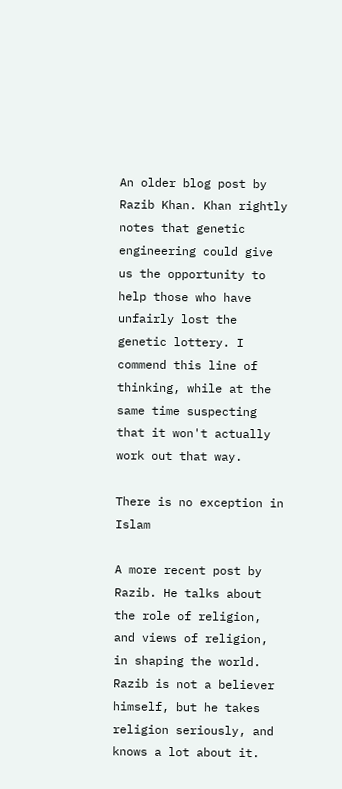An older blog post by Razib Khan. Khan rightly notes that genetic engineering could give us the opportunity to help those who have unfairly lost the genetic lottery. I commend this line of thinking, while at the same time suspecting that it won't actually work out that way.

There is no exception in Islam

A more recent post by Razib. He talks about the role of religion, and views of religion, in shaping the world. Razib is not a believer himself, but he takes religion seriously, and knows a lot about it.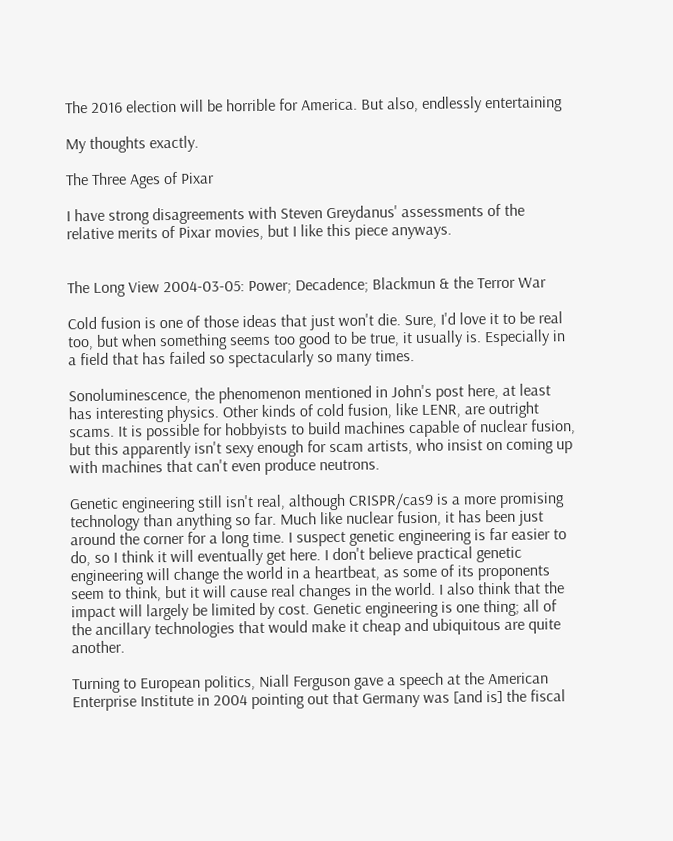The 2016 election will be horrible for America. But also, endlessly entertaining

My thoughts exactly.

The Three Ages of Pixar

I have strong disagreements with Steven Greydanus' assessments of the relative merits of Pixar movies, but I like this piece anyways.


The Long View 2004-03-05: Power; Decadence; Blackmun & the Terror War

Cold fusion is one of those ideas that just won't die. Sure, I'd love it to be real too, but when something seems too good to be true, it usually is. Especially in a field that has failed so spectacularly so many times.

Sonoluminescence, the phenomenon mentioned in John's post here, at least has interesting physics. Other kinds of cold fusion, like LENR, are outright scams. It is possible for hobbyists to build machines capable of nuclear fusion, but this apparently isn't sexy enough for scam artists, who insist on coming up with machines that can't even produce neutrons.

Genetic engineering still isn't real, although CRISPR/cas9 is a more promising technology than anything so far. Much like nuclear fusion, it has been just around the corner for a long time. I suspect genetic engineering is far easier to do, so I think it will eventually get here. I don't believe practical genetic engineering will change the world in a heartbeat, as some of its proponents seem to think, but it will cause real changes in the world. I also think that the impact will largely be limited by cost. Genetic engineering is one thing; all of the ancillary technologies that would make it cheap and ubiquitous are quite another.

Turning to European politics, Niall Ferguson gave a speech at the American Enterprise Institute in 2004 pointing out that Germany was [and is] the fiscal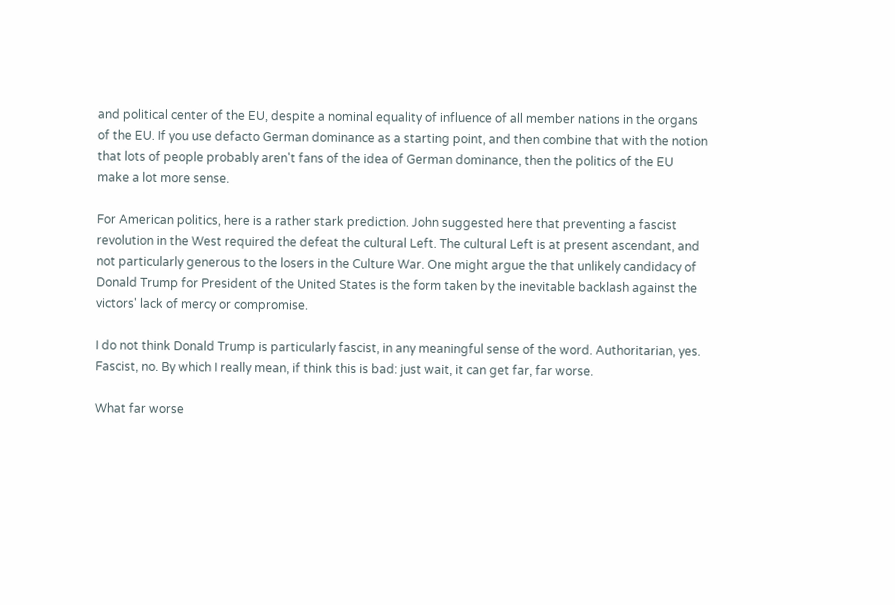and political center of the EU, despite a nominal equality of influence of all member nations in the organs of the EU. If you use defacto German dominance as a starting point, and then combine that with the notion that lots of people probably aren't fans of the idea of German dominance, then the politics of the EU make a lot more sense.

For American politics, here is a rather stark prediction. John suggested here that preventing a fascist revolution in the West required the defeat the cultural Left. The cultural Left is at present ascendant, and not particularly generous to the losers in the Culture War. One might argue the that unlikely candidacy of Donald Trump for President of the United States is the form taken by the inevitable backlash against the victors' lack of mercy or compromise.

I do not think Donald Trump is particularly fascist, in any meaningful sense of the word. Authoritarian, yes. Fascist, no. By which I really mean, if think this is bad: just wait, it can get far, far worse.

What far worse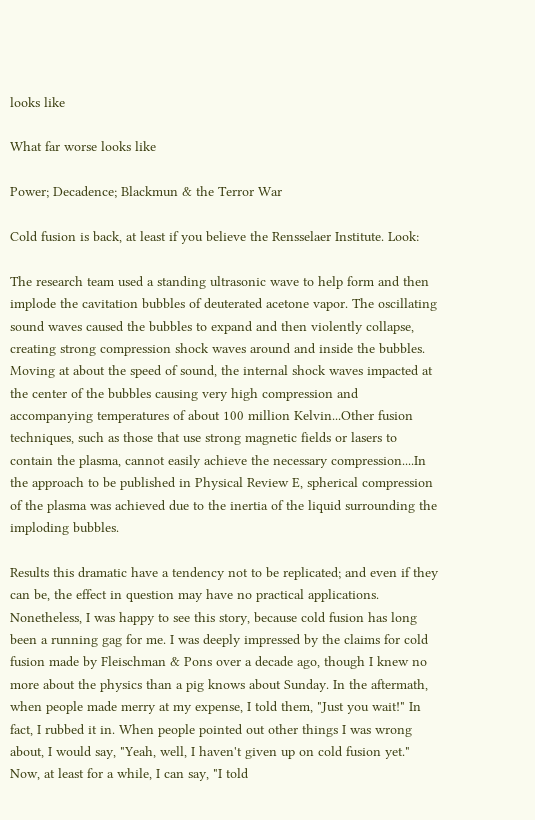looks like

What far worse looks like

Power; Decadence; Blackmun & the Terror War

Cold fusion is back, at least if you believe the Rensselaer Institute. Look:

The research team used a standing ultrasonic wave to help form and then implode the cavitation bubbles of deuterated acetone vapor. The oscillating sound waves caused the bubbles to expand and then violently collapse, creating strong compression shock waves around and inside the bubbles. Moving at about the speed of sound, the internal shock waves impacted at the center of the bubbles causing very high compression and accompanying temperatures of about 100 million Kelvin...Other fusion techniques, such as those that use strong magnetic fields or lasers to contain the plasma, cannot easily achieve the necessary compression....In the approach to be published in Physical Review E, spherical compression of the plasma was achieved due to the inertia of the liquid surrounding the imploding bubbles.

Results this dramatic have a tendency not to be replicated; and even if they can be, the effect in question may have no practical applications. Nonetheless, I was happy to see this story, because cold fusion has long been a running gag for me. I was deeply impressed by the claims for cold fusion made by Fleischman & Pons over a decade ago, though I knew no more about the physics than a pig knows about Sunday. In the aftermath, when people made merry at my expense, I told them, "Just you wait!" In fact, I rubbed it in. When people pointed out other things I was wrong about, I would say, "Yeah, well, I haven't given up on cold fusion yet." Now, at least for a while, I can say, "I told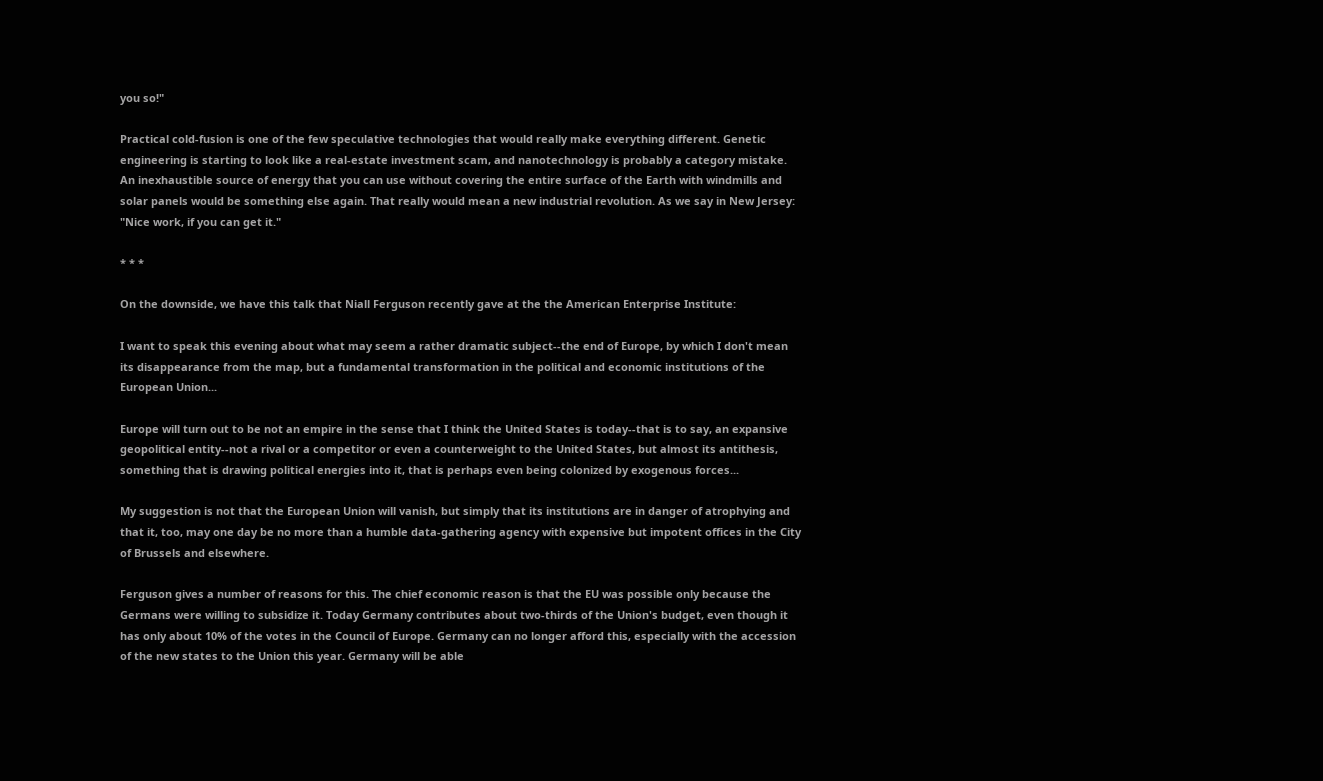you so!"

Practical cold-fusion is one of the few speculative technologies that would really make everything different. Genetic engineering is starting to look like a real-estate investment scam, and nanotechnology is probably a category mistake. An inexhaustible source of energy that you can use without covering the entire surface of the Earth with windmills and solar panels would be something else again. That really would mean a new industrial revolution. As we say in New Jersey: "Nice work, if you can get it."

* * *

On the downside, we have this talk that Niall Ferguson recently gave at the the American Enterprise Institute:

I want to speak this evening about what may seem a rather dramatic subject--the end of Europe, by which I don't mean its disappearance from the map, but a fundamental transformation in the political and economic institutions of the European Union...

Europe will turn out to be not an empire in the sense that I think the United States is today--that is to say, an expansive geopolitical entity--not a rival or a competitor or even a counterweight to the United States, but almost its antithesis, something that is drawing political energies into it, that is perhaps even being colonized by exogenous forces...

My suggestion is not that the European Union will vanish, but simply that its institutions are in danger of atrophying and that it, too, may one day be no more than a humble data-gathering agency with expensive but impotent offices in the City of Brussels and elsewhere.

Ferguson gives a number of reasons for this. The chief economic reason is that the EU was possible only because the Germans were willing to subsidize it. Today Germany contributes about two-thirds of the Union's budget, even though it has only about 10% of the votes in the Council of Europe. Germany can no longer afford this, especially with the accession of the new states to the Union this year. Germany will be able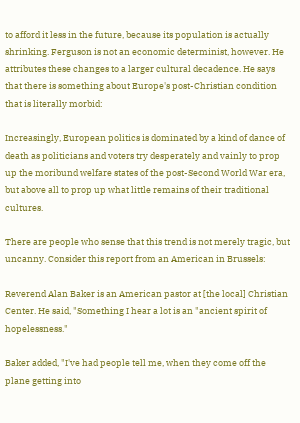to afford it less in the future, because its population is actually shrinking. Ferguson is not an economic determinist, however. He attributes these changes to a larger cultural decadence. He says that there is something about Europe's post-Christian condition that is literally morbid:

Increasingly, European politics is dominated by a kind of dance of death as politicians and voters try desperately and vainly to prop up the moribund welfare states of the post-Second World War era, but above all to prop up what little remains of their traditional cultures.

There are people who sense that this trend is not merely tragic, but uncanny. Consider this report from an American in Brussels:

Reverend Alan Baker is an American pastor at [the local] Christian Center. He said, "Something I hear a lot is an "ancient spirit of hopelessness."

Baker added, "I've had people tell me, when they come off the plane getting into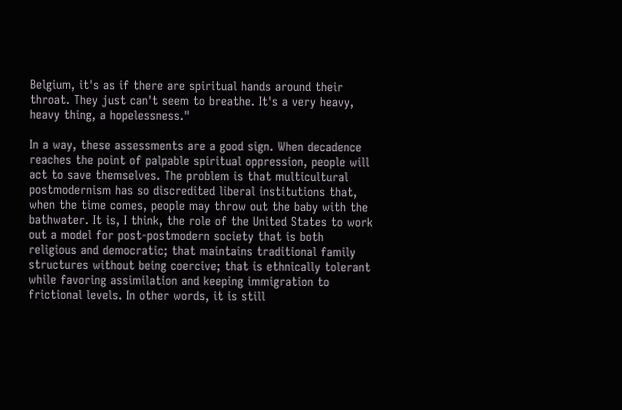Belgium, it's as if there are spiritual hands around their throat. They just can't seem to breathe. It's a very heavy, heavy thing, a hopelessness."

In a way, these assessments are a good sign. When decadence reaches the point of palpable spiritual oppression, people will act to save themselves. The problem is that multicultural postmodernism has so discredited liberal institutions that, when the time comes, people may throw out the baby with the bathwater. It is, I think, the role of the United States to work out a model for post-postmodern society that is both religious and democratic; that maintains traditional family structures without being coercive; that is ethnically tolerant while favoring assimilation and keeping immigration to frictional levels. In other words, it is still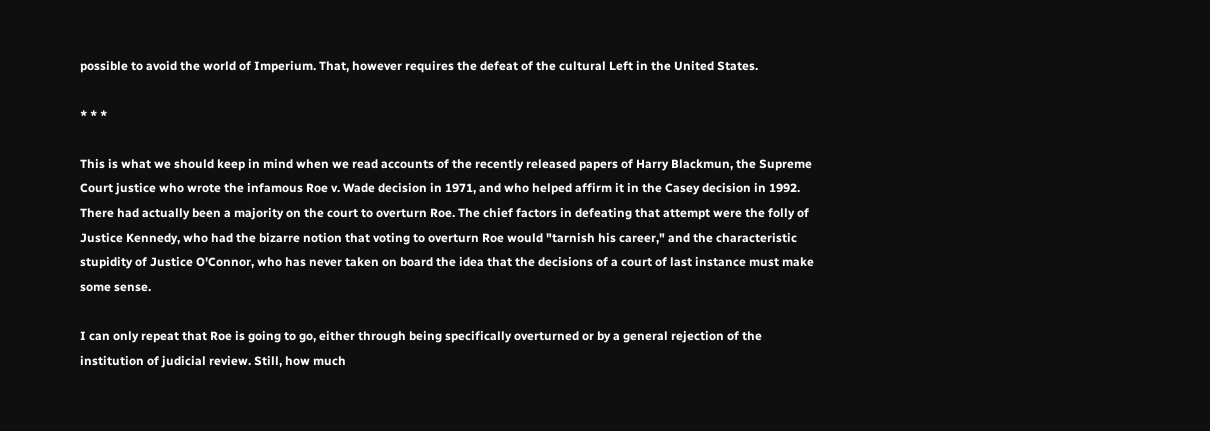possible to avoid the world of Imperium. That, however requires the defeat of the cultural Left in the United States.

* * *

This is what we should keep in mind when we read accounts of the recently released papers of Harry Blackmun, the Supreme Court justice who wrote the infamous Roe v. Wade decision in 1971, and who helped affirm it in the Casey decision in 1992. There had actually been a majority on the court to overturn Roe. The chief factors in defeating that attempt were the folly of Justice Kennedy, who had the bizarre notion that voting to overturn Roe would "tarnish his career," and the characteristic stupidity of Justice O'Connor, who has never taken on board the idea that the decisions of a court of last instance must make some sense.

I can only repeat that Roe is going to go, either through being specifically overturned or by a general rejection of the institution of judicial review. Still, how much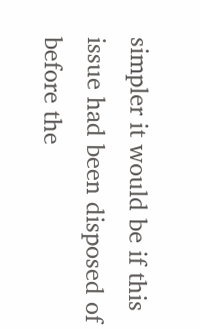simpler it would be if this issue had been disposed of before the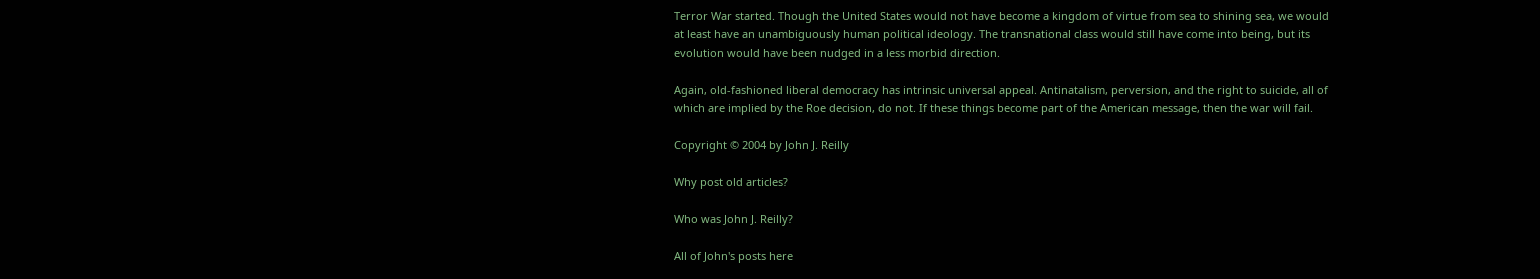Terror War started. Though the United States would not have become a kingdom of virtue from sea to shining sea, we would at least have an unambiguously human political ideology. The transnational class would still have come into being, but its evolution would have been nudged in a less morbid direction.

Again, old-fashioned liberal democracy has intrinsic universal appeal. Antinatalism, perversion, and the right to suicide, all of which are implied by the Roe decision, do not. If these things become part of the American message, then the war will fail.

Copyright © 2004 by John J. Reilly

Why post old articles?

Who was John J. Reilly?

All of John's posts here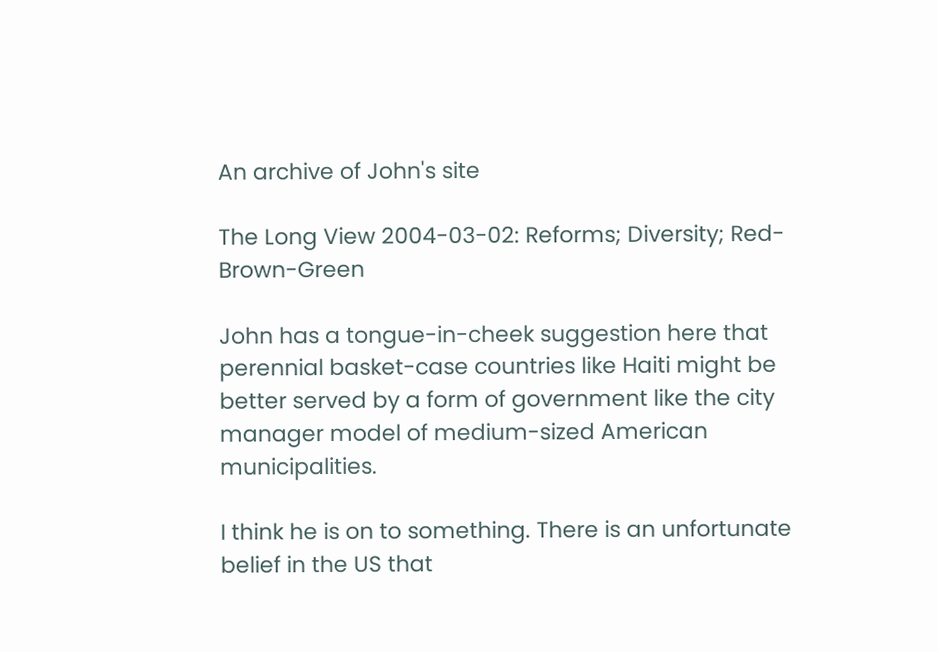An archive of John's site

The Long View 2004-03-02: Reforms; Diversity; Red-Brown-Green

John has a tongue-in-cheek suggestion here that perennial basket-case countries like Haiti might be better served by a form of government like the city manager model of medium-sized American municipalities.

I think he is on to something. There is an unfortunate belief in the US that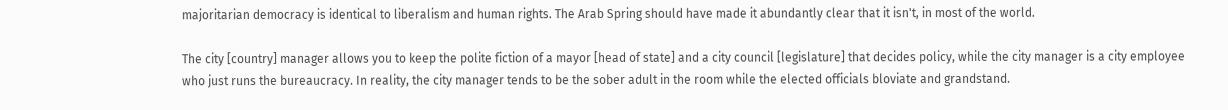majoritarian democracy is identical to liberalism and human rights. The Arab Spring should have made it abundantly clear that it isn't, in most of the world.

The city [country] manager allows you to keep the polite fiction of a mayor [head of state] and a city council [legislature] that decides policy, while the city manager is a city employee who just runs the bureaucracy. In reality, the city manager tends to be the sober adult in the room while the elected officials bloviate and grandstand.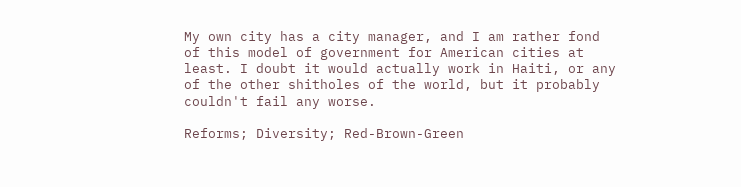My own city has a city manager, and I am rather fond of this model of government for American cities at least. I doubt it would actually work in Haiti, or any of the other shitholes of the world, but it probably couldn't fail any worse.

Reforms; Diversity; Red-Brown-Green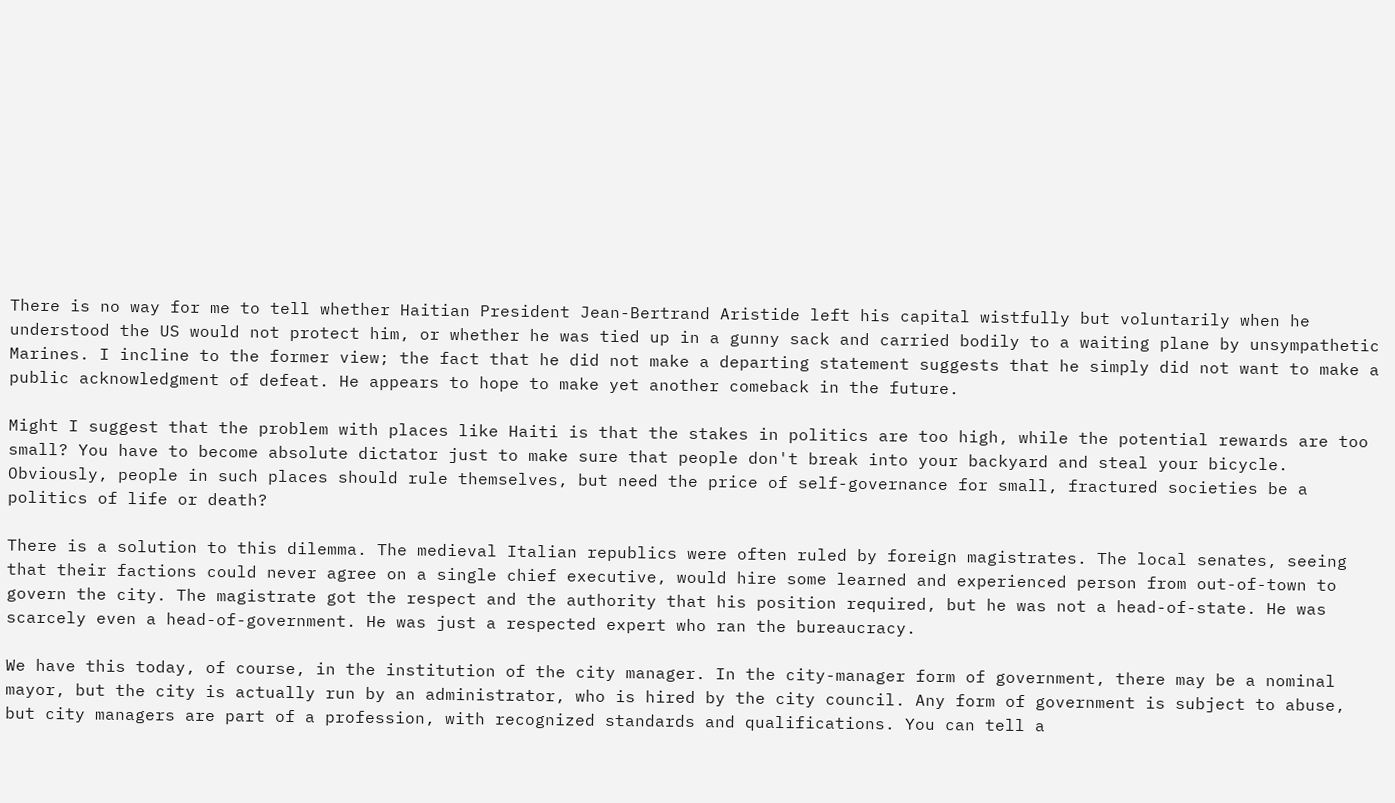There is no way for me to tell whether Haitian President Jean-Bertrand Aristide left his capital wistfully but voluntarily when he understood the US would not protect him, or whether he was tied up in a gunny sack and carried bodily to a waiting plane by unsympathetic Marines. I incline to the former view; the fact that he did not make a departing statement suggests that he simply did not want to make a public acknowledgment of defeat. He appears to hope to make yet another comeback in the future.

Might I suggest that the problem with places like Haiti is that the stakes in politics are too high, while the potential rewards are too small? You have to become absolute dictator just to make sure that people don't break into your backyard and steal your bicycle. Obviously, people in such places should rule themselves, but need the price of self-governance for small, fractured societies be a politics of life or death?

There is a solution to this dilemma. The medieval Italian republics were often ruled by foreign magistrates. The local senates, seeing that their factions could never agree on a single chief executive, would hire some learned and experienced person from out-of-town to govern the city. The magistrate got the respect and the authority that his position required, but he was not a head-of-state. He was scarcely even a head-of-government. He was just a respected expert who ran the bureaucracy.

We have this today, of course, in the institution of the city manager. In the city-manager form of government, there may be a nominal mayor, but the city is actually run by an administrator, who is hired by the city council. Any form of government is subject to abuse, but city managers are part of a profession, with recognized standards and qualifications. You can tell a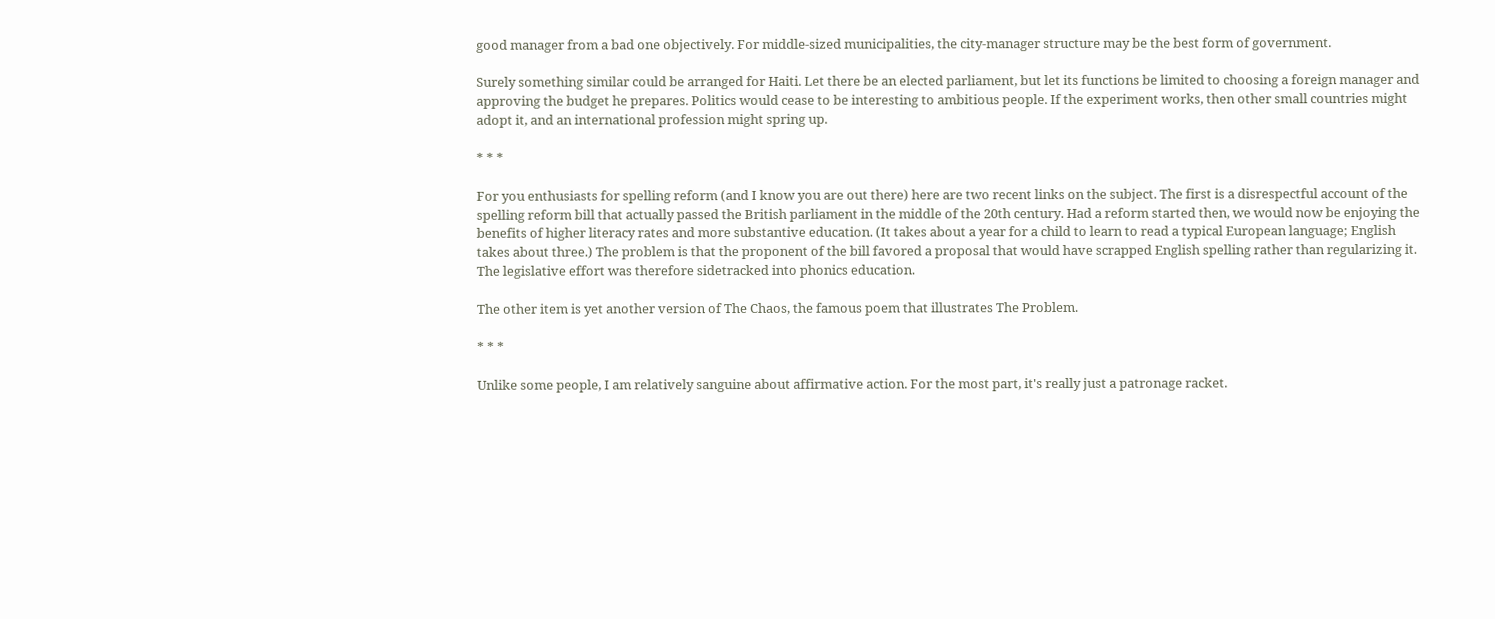good manager from a bad one objectively. For middle-sized municipalities, the city-manager structure may be the best form of government.

Surely something similar could be arranged for Haiti. Let there be an elected parliament, but let its functions be limited to choosing a foreign manager and approving the budget he prepares. Politics would cease to be interesting to ambitious people. If the experiment works, then other small countries might adopt it, and an international profession might spring up.

* * *

For you enthusiasts for spelling reform (and I know you are out there) here are two recent links on the subject. The first is a disrespectful account of the spelling reform bill that actually passed the British parliament in the middle of the 20th century. Had a reform started then, we would now be enjoying the benefits of higher literacy rates and more substantive education. (It takes about a year for a child to learn to read a typical European language; English takes about three.) The problem is that the proponent of the bill favored a proposal that would have scrapped English spelling rather than regularizing it. The legislative effort was therefore sidetracked into phonics education.

The other item is yet another version of The Chaos, the famous poem that illustrates The Problem.

* * *

Unlike some people, I am relatively sanguine about affirmative action. For the most part, it's really just a patronage racket.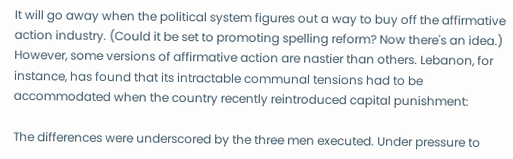It will go away when the political system figures out a way to buy off the affirmative action industry. (Could it be set to promoting spelling reform? Now there's an idea.) However, some versions of affirmative action are nastier than others. Lebanon, for instance, has found that its intractable communal tensions had to be accommodated when the country recently reintroduced capital punishment:

The differences were underscored by the three men executed. Under pressure to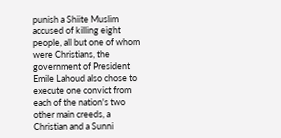punish a Shiite Muslim accused of killing eight people, all but one of whom were Christians, the government of President Emile Lahoud also chose to execute one convict from each of the nation's two other main creeds, a Christian and a Sunni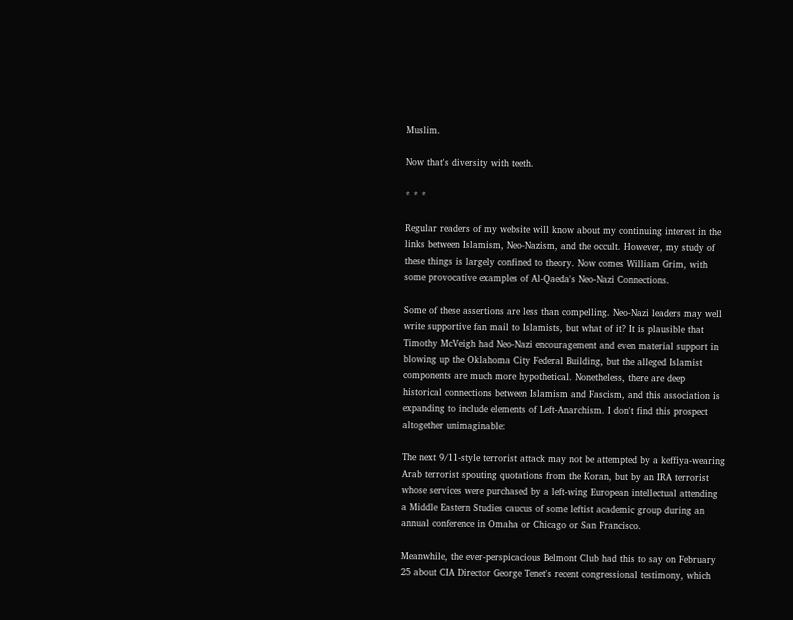Muslim.

Now that's diversity with teeth.

* * *

Regular readers of my website will know about my continuing interest in the links between Islamism, Neo-Nazism, and the occult. However, my study of these things is largely confined to theory. Now comes William Grim, with some provocative examples of Al-Qaeda's Neo-Nazi Connections.

Some of these assertions are less than compelling. Neo-Nazi leaders may well write supportive fan mail to Islamists, but what of it? It is plausible that Timothy McVeigh had Neo-Nazi encouragement and even material support in blowing up the Oklahoma City Federal Building, but the alleged Islamist components are much more hypothetical. Nonetheless, there are deep historical connections between Islamism and Fascism, and this association is expanding to include elements of Left-Anarchism. I don't find this prospect altogether unimaginable:

The next 9/11-style terrorist attack may not be attempted by a keffiya-wearing Arab terrorist spouting quotations from the Koran, but by an IRA terrorist whose services were purchased by a left-wing European intellectual attending a Middle Eastern Studies caucus of some leftist academic group during an annual conference in Omaha or Chicago or San Francisco.

Meanwhile, the ever-perspicacious Belmont Club had this to say on February 25 about CIA Director George Tenet's recent congressional testimony, which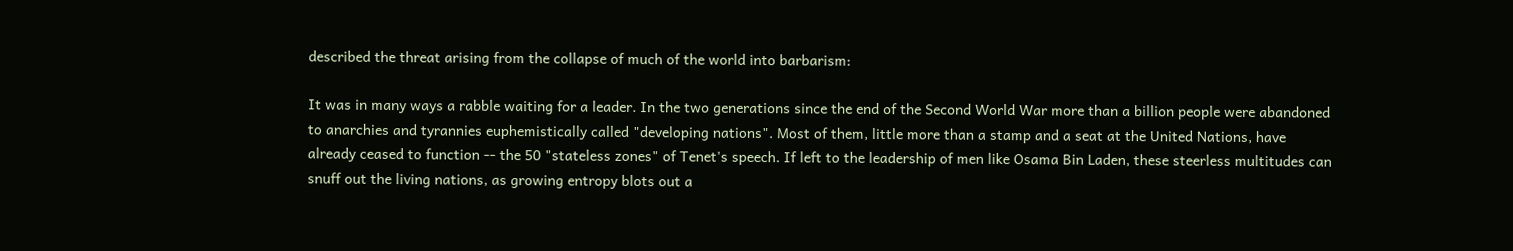described the threat arising from the collapse of much of the world into barbarism:

It was in many ways a rabble waiting for a leader. In the two generations since the end of the Second World War more than a billion people were abandoned to anarchies and tyrannies euphemistically called "developing nations". Most of them, little more than a stamp and a seat at the United Nations, have already ceased to function -- the 50 "stateless zones" of Tenet's speech. If left to the leadership of men like Osama Bin Laden, these steerless multitudes can snuff out the living nations, as growing entropy blots out a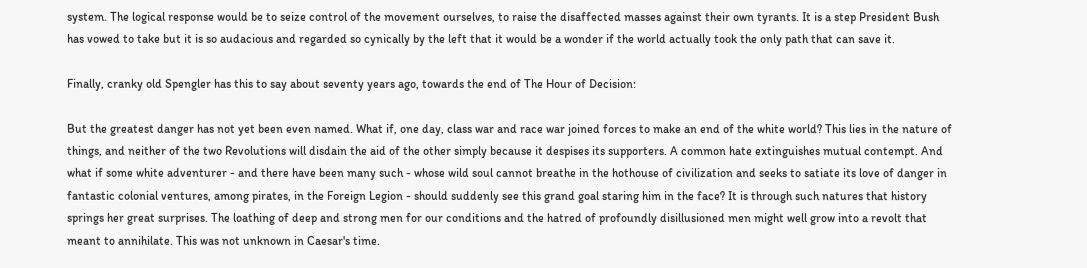system. The logical response would be to seize control of the movement ourselves, to raise the disaffected masses against their own tyrants. It is a step President Bush has vowed to take but it is so audacious and regarded so cynically by the left that it would be a wonder if the world actually took the only path that can save it.

Finally, cranky old Spengler has this to say about seventy years ago, towards the end of The Hour of Decision:

But the greatest danger has not yet been even named. What if, one day, class war and race war joined forces to make an end of the white world? This lies in the nature of things, and neither of the two Revolutions will disdain the aid of the other simply because it despises its supporters. A common hate extinguishes mutual contempt. And what if some white adventurer - and there have been many such - whose wild soul cannot breathe in the hothouse of civilization and seeks to satiate its love of danger in fantastic colonial ventures, among pirates, in the Foreign Legion - should suddenly see this grand goal staring him in the face? It is through such natures that history springs her great surprises. The loathing of deep and strong men for our conditions and the hatred of profoundly disillusioned men might well grow into a revolt that meant to annihilate. This was not unknown in Caesar's time.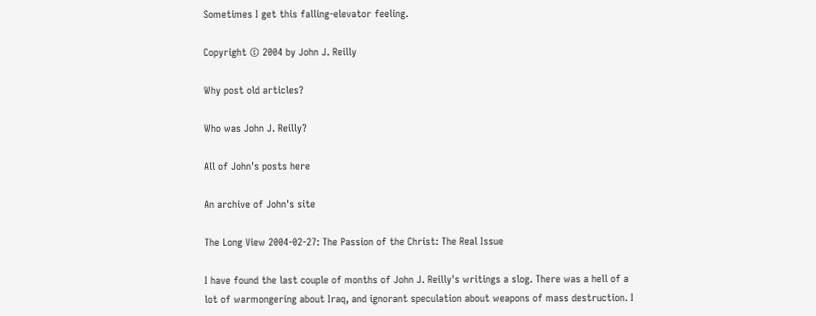Sometimes I get this falling-elevator feeling.

Copyright © 2004 by John J. Reilly

Why post old articles?

Who was John J. Reilly?

All of John's posts here

An archive of John's site

The Long View 2004-02-27: The Passion of the Christ: The Real Issue

I have found the last couple of months of John J. Reilly's writings a slog. There was a hell of a lot of warmongering about Iraq, and ignorant speculation about weapons of mass destruction. I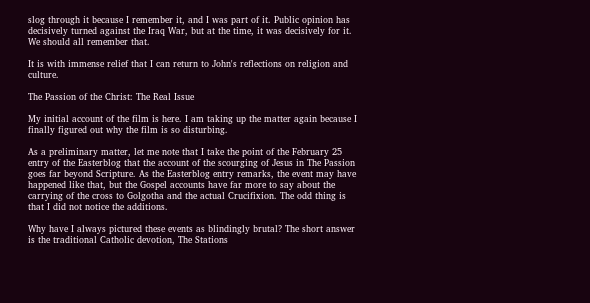slog through it because I remember it, and I was part of it. Public opinion has decisively turned against the Iraq War, but at the time, it was decisively for it. We should all remember that.

It is with immense relief that I can return to John's reflections on religion and culture.

The Passion of the Christ: The Real Issue

My initial account of the film is here. I am taking up the matter again because I finally figured out why the film is so disturbing.

As a preliminary matter, let me note that I take the point of the February 25 entry of the Easterblog that the account of the scourging of Jesus in The Passion goes far beyond Scripture. As the Easterblog entry remarks, the event may have happened like that, but the Gospel accounts have far more to say about the carrying of the cross to Golgotha and the actual Crucifixion. The odd thing is that I did not notice the additions.

Why have I always pictured these events as blindingly brutal? The short answer is the traditional Catholic devotion, The Stations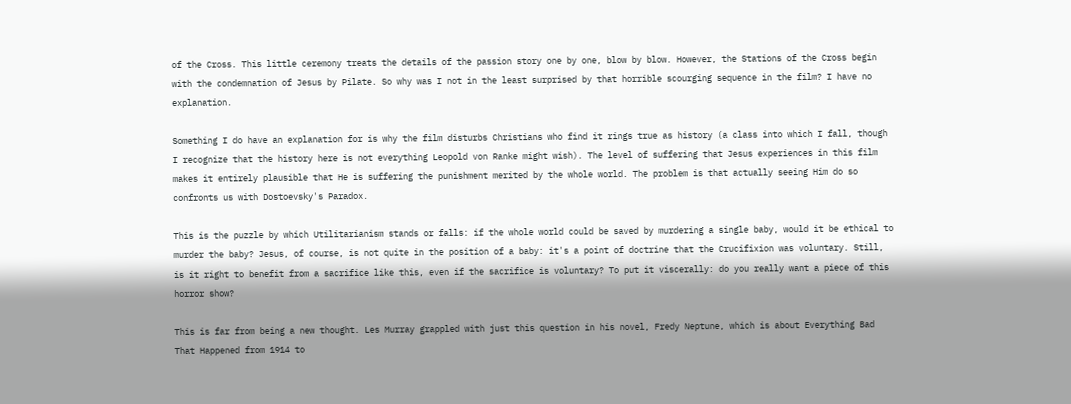of the Cross. This little ceremony treats the details of the passion story one by one, blow by blow. However, the Stations of the Cross begin with the condemnation of Jesus by Pilate. So why was I not in the least surprised by that horrible scourging sequence in the film? I have no explanation.

Something I do have an explanation for is why the film disturbs Christians who find it rings true as history (a class into which I fall, though I recognize that the history here is not everything Leopold von Ranke might wish). The level of suffering that Jesus experiences in this film makes it entirely plausible that He is suffering the punishment merited by the whole world. The problem is that actually seeing Him do so confronts us with Dostoevsky's Paradox.

This is the puzzle by which Utilitarianism stands or falls: if the whole world could be saved by murdering a single baby, would it be ethical to murder the baby? Jesus, of course, is not quite in the position of a baby: it's a point of doctrine that the Crucifixion was voluntary. Still, is it right to benefit from a sacrifice like this, even if the sacrifice is voluntary? To put it viscerally: do you really want a piece of this horror show?

This is far from being a new thought. Les Murray grappled with just this question in his novel, Fredy Neptune, which is about Everything Bad That Happened from 1914 to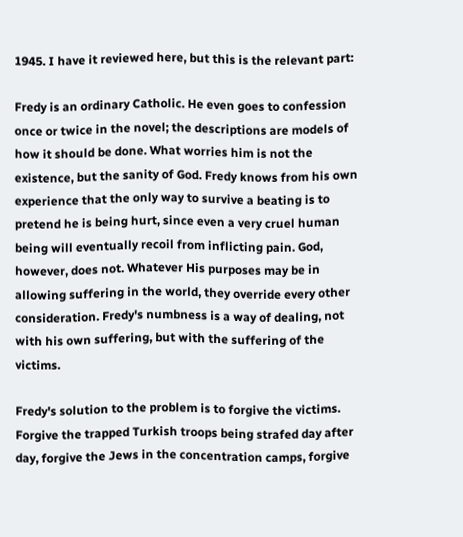1945. I have it reviewed here, but this is the relevant part:

Fredy is an ordinary Catholic. He even goes to confession once or twice in the novel; the descriptions are models of how it should be done. What worries him is not the existence, but the sanity of God. Fredy knows from his own experience that the only way to survive a beating is to pretend he is being hurt, since even a very cruel human being will eventually recoil from inflicting pain. God, however, does not. Whatever His purposes may be in allowing suffering in the world, they override every other consideration. Fredy's numbness is a way of dealing, not with his own suffering, but with the suffering of the victims.

Fredy's solution to the problem is to forgive the victims. Forgive the trapped Turkish troops being strafed day after day, forgive the Jews in the concentration camps, forgive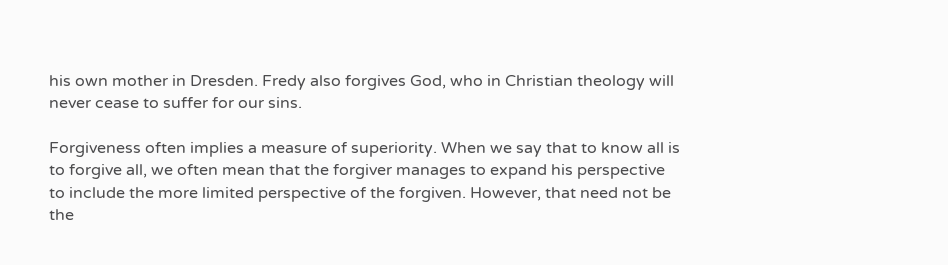his own mother in Dresden. Fredy also forgives God, who in Christian theology will never cease to suffer for our sins.

Forgiveness often implies a measure of superiority. When we say that to know all is to forgive all, we often mean that the forgiver manages to expand his perspective to include the more limited perspective of the forgiven. However, that need not be the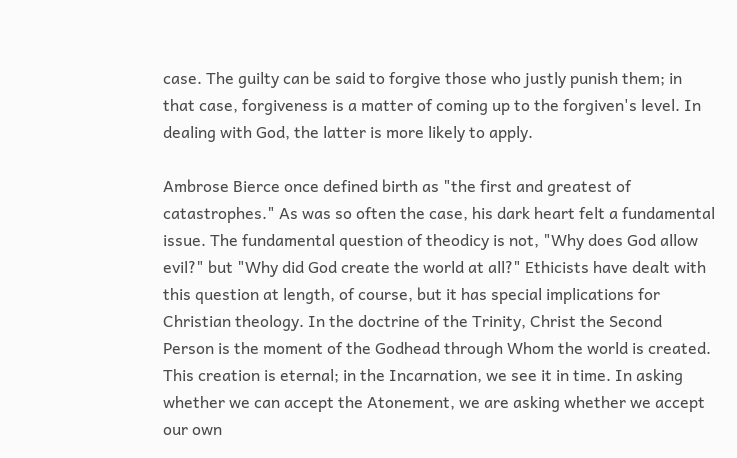case. The guilty can be said to forgive those who justly punish them; in that case, forgiveness is a matter of coming up to the forgiven's level. In dealing with God, the latter is more likely to apply.

Ambrose Bierce once defined birth as "the first and greatest of catastrophes." As was so often the case, his dark heart felt a fundamental issue. The fundamental question of theodicy is not, "Why does God allow evil?" but "Why did God create the world at all?" Ethicists have dealt with this question at length, of course, but it has special implications for Christian theology. In the doctrine of the Trinity, Christ the Second Person is the moment of the Godhead through Whom the world is created. This creation is eternal; in the Incarnation, we see it in time. In asking whether we can accept the Atonement, we are asking whether we accept our own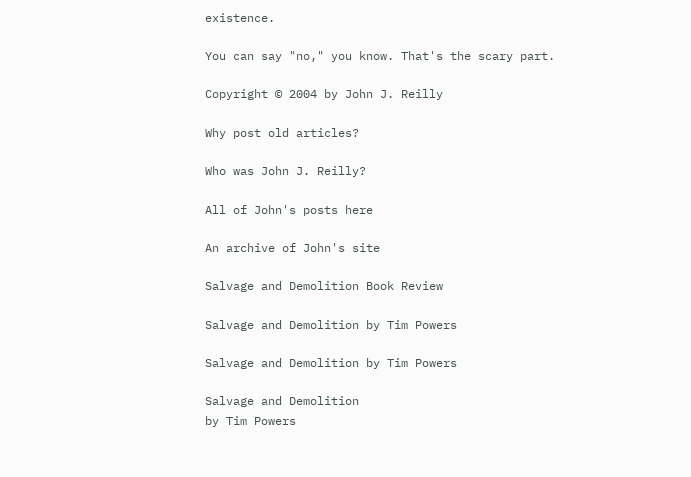existence.

You can say "no," you know. That's the scary part.

Copyright © 2004 by John J. Reilly

Why post old articles?

Who was John J. Reilly?

All of John's posts here

An archive of John's site

Salvage and Demolition Book Review

Salvage and Demolition by Tim Powers

Salvage and Demolition by Tim Powers

Salvage and Demolition
by Tim Powers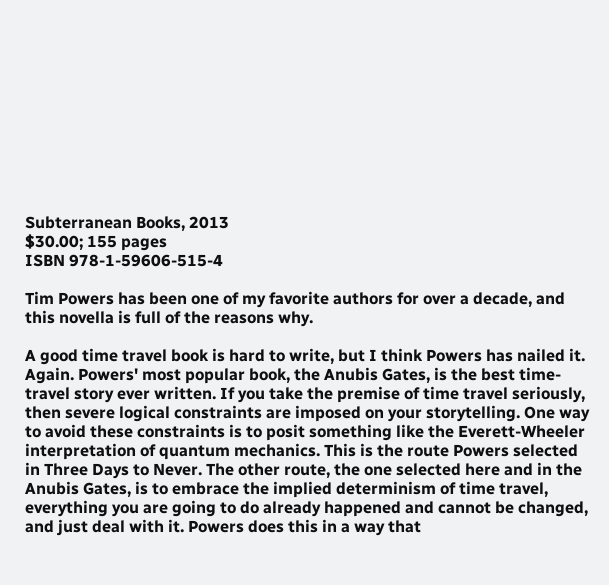Subterranean Books, 2013
$30.00; 155 pages
ISBN 978-1-59606-515-4

Tim Powers has been one of my favorite authors for over a decade, and this novella is full of the reasons why.

A good time travel book is hard to write, but I think Powers has nailed it. Again. Powers' most popular book, the Anubis Gates, is the best time-travel story ever written. If you take the premise of time travel seriously, then severe logical constraints are imposed on your storytelling. One way to avoid these constraints is to posit something like the Everett-Wheeler interpretation of quantum mechanics. This is the route Powers selected in Three Days to Never. The other route, the one selected here and in the Anubis Gates, is to embrace the implied determinism of time travel, everything you are going to do already happened and cannot be changed, and just deal with it. Powers does this in a way that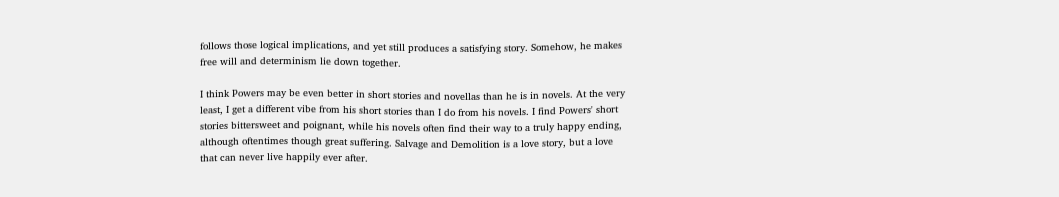follows those logical implications, and yet still produces a satisfying story. Somehow, he makes free will and determinism lie down together.

I think Powers may be even better in short stories and novellas than he is in novels. At the very least, I get a different vibe from his short stories than I do from his novels. I find Powers' short stories bittersweet and poignant, while his novels often find their way to a truly happy ending, although oftentimes though great suffering. Salvage and Demolition is a love story, but a love that can never live happily ever after.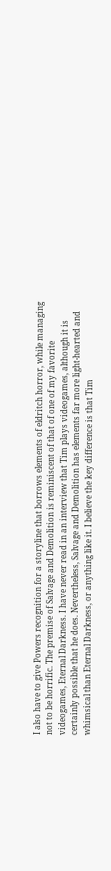I also have to give Powers recognition for a storyline that borrows elements of eldritch horror, while managing not to be horrific. The premise of Salvage and Demolition is reminiscent of that of one of my favorite videogames, Eternal Darkness. I have never read in an interview that Tim plays videogames, although it is certainly possible that he does. Nevertheless, Salvage and Demolition has elements far more light-hearted and whimsical than Eternal Darkness, or anything like it. I believe the key difference is that Tim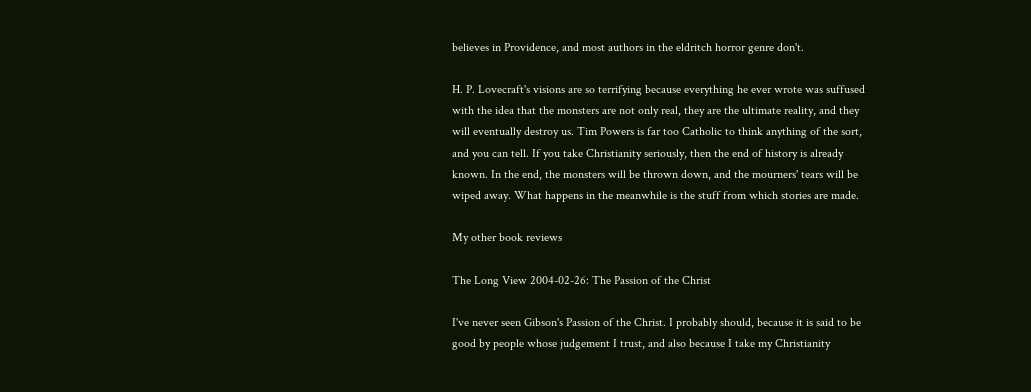believes in Providence, and most authors in the eldritch horror genre don't.

H. P. Lovecraft's visions are so terrifying because everything he ever wrote was suffused with the idea that the monsters are not only real, they are the ultimate reality, and they will eventually destroy us. Tim Powers is far too Catholic to think anything of the sort, and you can tell. If you take Christianity seriously, then the end of history is already known. In the end, the monsters will be thrown down, and the mourners' tears will be wiped away. What happens in the meanwhile is the stuff from which stories are made.

My other book reviews

The Long View 2004-02-26: The Passion of the Christ

I've never seen Gibson's Passion of the Christ. I probably should, because it is said to be good by people whose judgement I trust, and also because I take my Christianity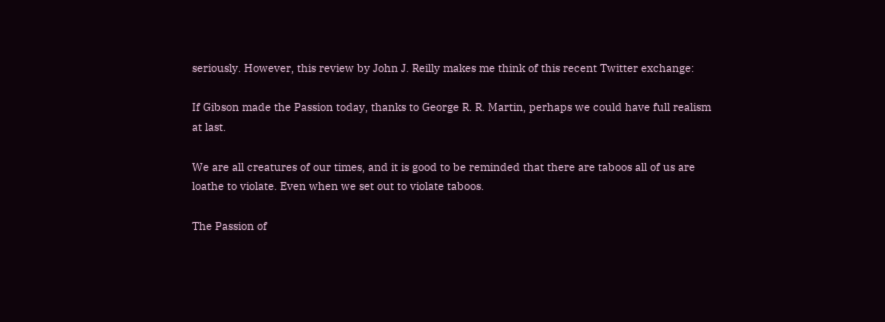seriously. However, this review by John J. Reilly makes me think of this recent Twitter exchange:

If Gibson made the Passion today, thanks to George R. R. Martin, perhaps we could have full realism at last.

We are all creatures of our times, and it is good to be reminded that there are taboos all of us are loathe to violate. Even when we set out to violate taboos.

The Passion of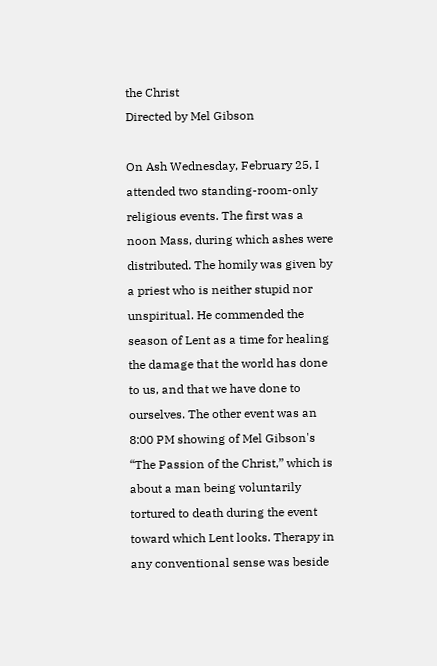the Christ
Directed by Mel Gibson

On Ash Wednesday, February 25, I attended two standing-room-only religious events. The first was a noon Mass, during which ashes were distributed. The homily was given by a priest who is neither stupid nor unspiritual. He commended the season of Lent as a time for healing the damage that the world has done to us, and that we have done to ourselves. The other event was an 8:00 PM showing of Mel Gibson's “The Passion of the Christ,” which is about a man being voluntarily tortured to death during the event toward which Lent looks. Therapy in any conventional sense was beside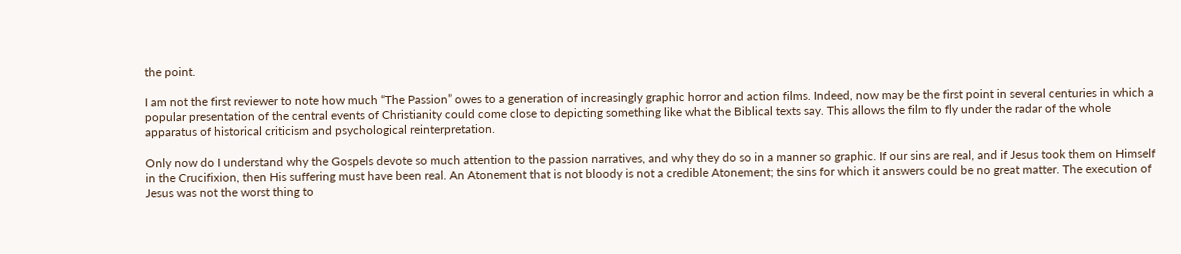the point.

I am not the first reviewer to note how much “The Passion” owes to a generation of increasingly graphic horror and action films. Indeed, now may be the first point in several centuries in which a popular presentation of the central events of Christianity could come close to depicting something like what the Biblical texts say. This allows the film to fly under the radar of the whole apparatus of historical criticism and psychological reinterpretation.

Only now do I understand why the Gospels devote so much attention to the passion narratives, and why they do so in a manner so graphic. If our sins are real, and if Jesus took them on Himself in the Crucifixion, then His suffering must have been real. An Atonement that is not bloody is not a credible Atonement; the sins for which it answers could be no great matter. The execution of Jesus was not the worst thing to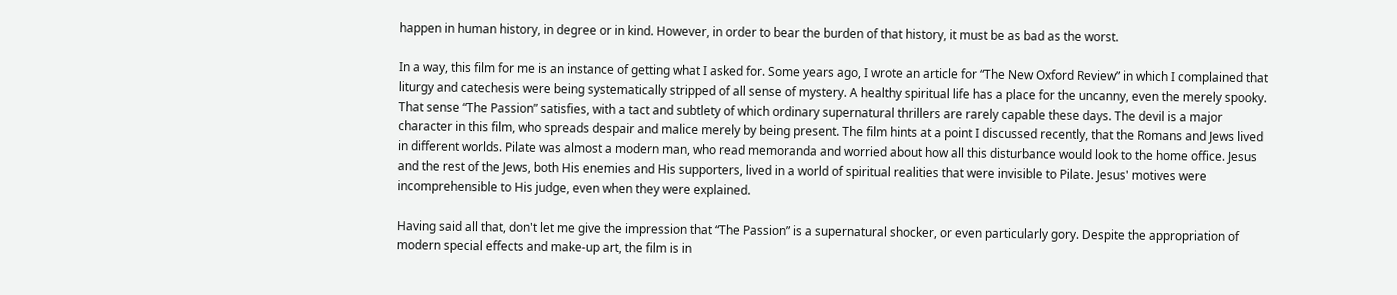happen in human history, in degree or in kind. However, in order to bear the burden of that history, it must be as bad as the worst.

In a way, this film for me is an instance of getting what I asked for. Some years ago, I wrote an article for “The New Oxford Review” in which I complained that liturgy and catechesis were being systematically stripped of all sense of mystery. A healthy spiritual life has a place for the uncanny, even the merely spooky. That sense “The Passion” satisfies, with a tact and subtlety of which ordinary supernatural thrillers are rarely capable these days. The devil is a major character in this film, who spreads despair and malice merely by being present. The film hints at a point I discussed recently, that the Romans and Jews lived in different worlds. Pilate was almost a modern man, who read memoranda and worried about how all this disturbance would look to the home office. Jesus and the rest of the Jews, both His enemies and His supporters, lived in a world of spiritual realities that were invisible to Pilate. Jesus' motives were incomprehensible to His judge, even when they were explained.

Having said all that, don't let me give the impression that “The Passion” is a supernatural shocker, or even particularly gory. Despite the appropriation of modern special effects and make-up art, the film is in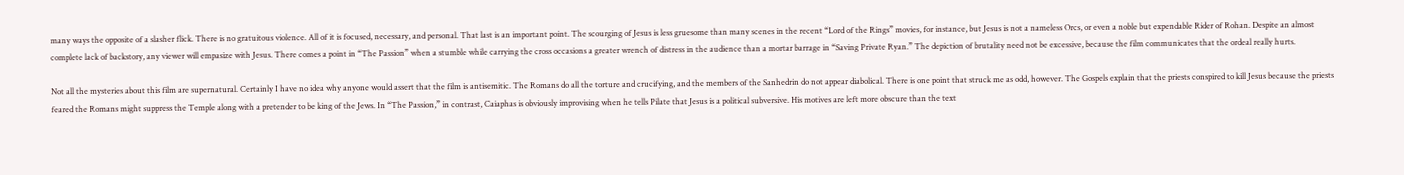many ways the opposite of a slasher flick. There is no gratuitous violence. All of it is focused, necessary, and personal. That last is an important point. The scourging of Jesus is less gruesome than many scenes in the recent “Lord of the Rings” movies, for instance, but Jesus is not a nameless Orcs, or even a noble but expendable Rider of Rohan. Despite an almost complete lack of backstory, any viewer will empasize with Jesus. There comes a point in “The Passion” when a stumble while carrying the cross occasions a greater wrench of distress in the audience than a mortar barrage in “Saving Private Ryan.” The depiction of brutality need not be excessive, because the film communicates that the ordeal really hurts.

Not all the mysteries about this film are supernatural. Certainly I have no idea why anyone would assert that the film is antisemitic. The Romans do all the torture and crucifying, and the members of the Sanhedrin do not appear diabolical. There is one point that struck me as odd, however. The Gospels explain that the priests conspired to kill Jesus because the priests feared the Romans might suppress the Temple along with a pretender to be king of the Jews. In “The Passion,” in contrast, Caiaphas is obviously improvising when he tells Pilate that Jesus is a political subversive. His motives are left more obscure than the text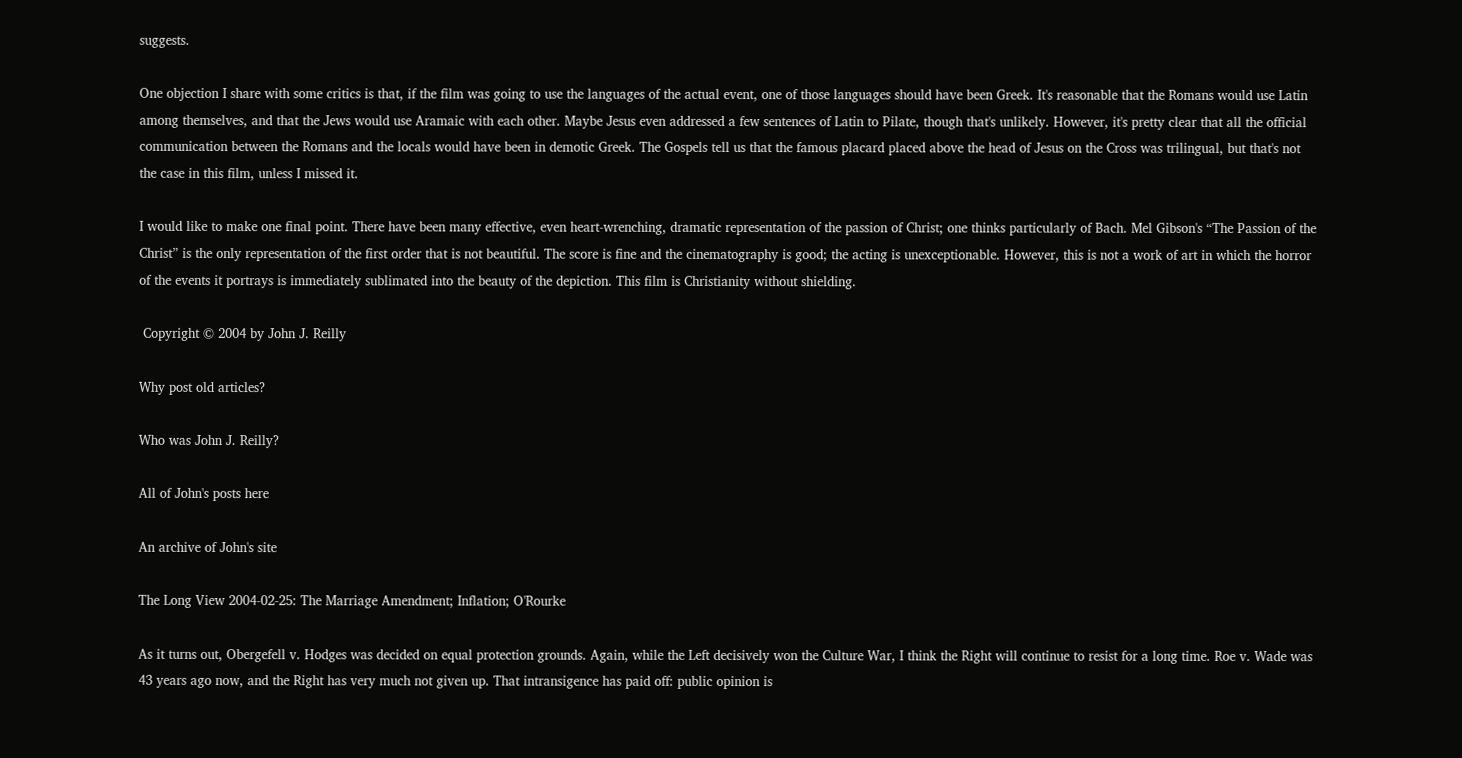suggests.

One objection I share with some critics is that, if the film was going to use the languages of the actual event, one of those languages should have been Greek. It's reasonable that the Romans would use Latin among themselves, and that the Jews would use Aramaic with each other. Maybe Jesus even addressed a few sentences of Latin to Pilate, though that's unlikely. However, it's pretty clear that all the official communication between the Romans and the locals would have been in demotic Greek. The Gospels tell us that the famous placard placed above the head of Jesus on the Cross was trilingual, but that's not the case in this film, unless I missed it.

I would like to make one final point. There have been many effective, even heart-wrenching, dramatic representation of the passion of Christ; one thinks particularly of Bach. Mel Gibson's “The Passion of the Christ” is the only representation of the first order that is not beautiful. The score is fine and the cinematography is good; the acting is unexceptionable. However, this is not a work of art in which the horror of the events it portrays is immediately sublimated into the beauty of the depiction. This film is Christianity without shielding.

 Copyright © 2004 by John J. Reilly

Why post old articles?

Who was John J. Reilly?

All of John's posts here

An archive of John's site

The Long View 2004-02-25: The Marriage Amendment; Inflation; O'Rourke

As it turns out, Obergefell v. Hodges was decided on equal protection grounds. Again, while the Left decisively won the Culture War, I think the Right will continue to resist for a long time. Roe v. Wade was 43 years ago now, and the Right has very much not given up. That intransigence has paid off: public opinion is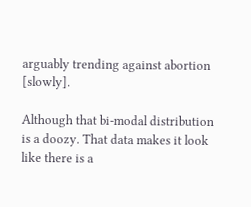arguably trending against abortion [slowly].

Although that bi-modal distribution is a doozy. That data makes it look like there is a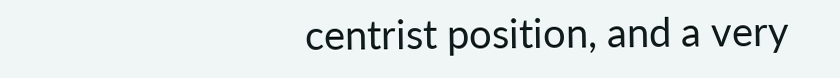centrist position, and a very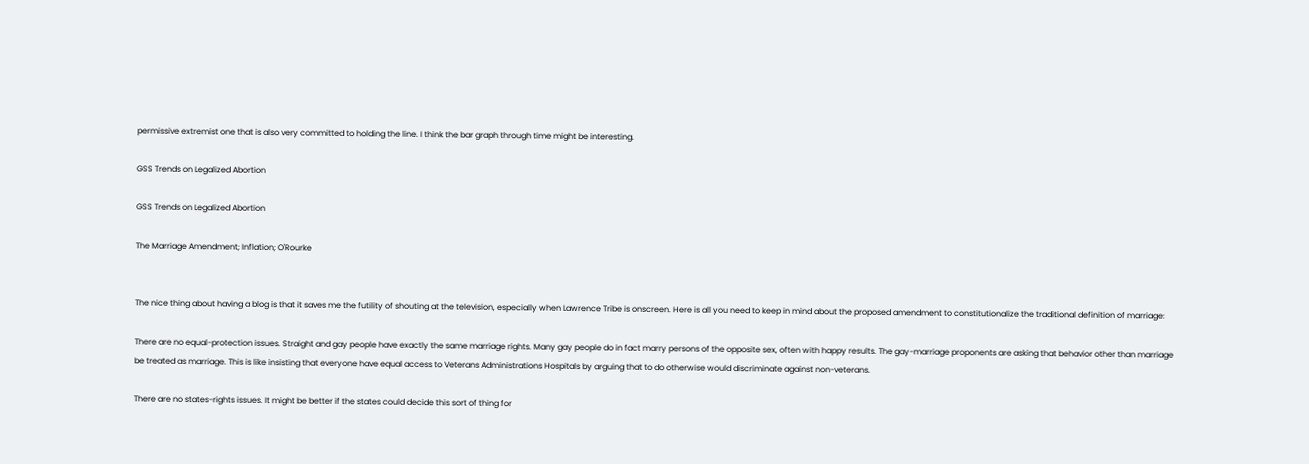permissive extremist one that is also very committed to holding the line. I think the bar graph through time might be interesting.

GSS Trends on Legalized Abortion

GSS Trends on Legalized Abortion

The Marriage Amendment; Inflation; O'Rourke


The nice thing about having a blog is that it saves me the futility of shouting at the television, especially when Lawrence Tribe is onscreen. Here is all you need to keep in mind about the proposed amendment to constitutionalize the traditional definition of marriage:

There are no equal-protection issues. Straight and gay people have exactly the same marriage rights. Many gay people do in fact marry persons of the opposite sex, often with happy results. The gay-marriage proponents are asking that behavior other than marriage be treated as marriage. This is like insisting that everyone have equal access to Veterans Administrations Hospitals by arguing that to do otherwise would discriminate against non-veterans.

There are no states-rights issues. It might be better if the states could decide this sort of thing for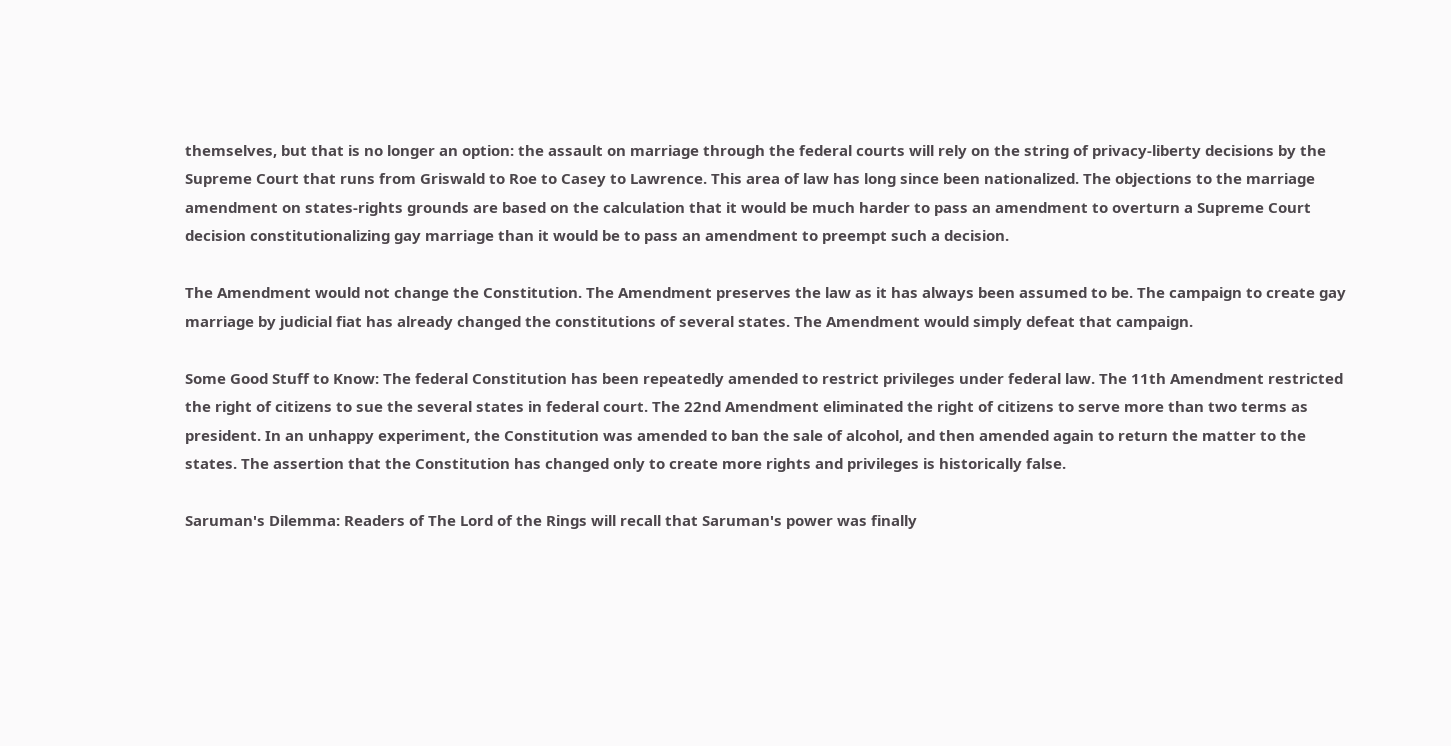themselves, but that is no longer an option: the assault on marriage through the federal courts will rely on the string of privacy-liberty decisions by the Supreme Court that runs from Griswald to Roe to Casey to Lawrence. This area of law has long since been nationalized. The objections to the marriage amendment on states-rights grounds are based on the calculation that it would be much harder to pass an amendment to overturn a Supreme Court decision constitutionalizing gay marriage than it would be to pass an amendment to preempt such a decision.

The Amendment would not change the Constitution. The Amendment preserves the law as it has always been assumed to be. The campaign to create gay marriage by judicial fiat has already changed the constitutions of several states. The Amendment would simply defeat that campaign.

Some Good Stuff to Know: The federal Constitution has been repeatedly amended to restrict privileges under federal law. The 11th Amendment restricted the right of citizens to sue the several states in federal court. The 22nd Amendment eliminated the right of citizens to serve more than two terms as president. In an unhappy experiment, the Constitution was amended to ban the sale of alcohol, and then amended again to return the matter to the states. The assertion that the Constitution has changed only to create more rights and privileges is historically false.

Saruman's Dilemma: Readers of The Lord of the Rings will recall that Saruman's power was finally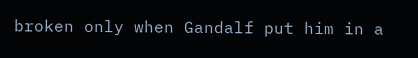broken only when Gandalf put him in a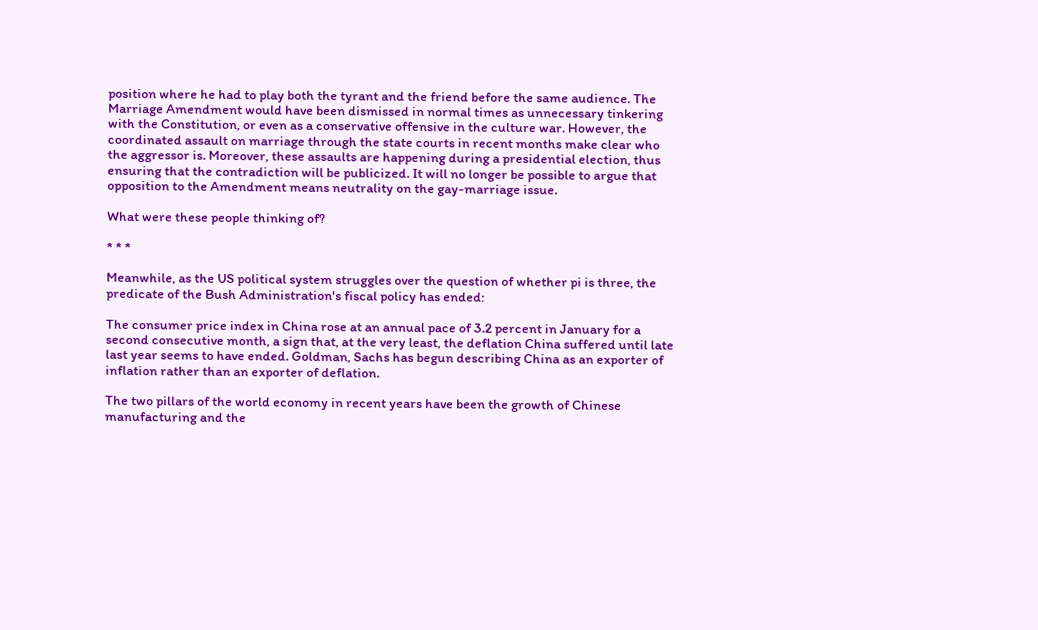position where he had to play both the tyrant and the friend before the same audience. The Marriage Amendment would have been dismissed in normal times as unnecessary tinkering with the Constitution, or even as a conservative offensive in the culture war. However, the coordinated assault on marriage through the state courts in recent months make clear who the aggressor is. Moreover, these assaults are happening during a presidential election, thus ensuring that the contradiction will be publicized. It will no longer be possible to argue that opposition to the Amendment means neutrality on the gay-marriage issue.

What were these people thinking of?

* * *

Meanwhile, as the US political system struggles over the question of whether pi is three, the predicate of the Bush Administration's fiscal policy has ended:

The consumer price index in China rose at an annual pace of 3.2 percent in January for a second consecutive month, a sign that, at the very least, the deflation China suffered until late last year seems to have ended. Goldman, Sachs has begun describing China as an exporter of inflation rather than an exporter of deflation.

The two pillars of the world economy in recent years have been the growth of Chinese manufacturing and the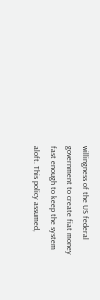willingness of the US federal government to create fiat money fast enough to keep the system aloft. This policy assumed,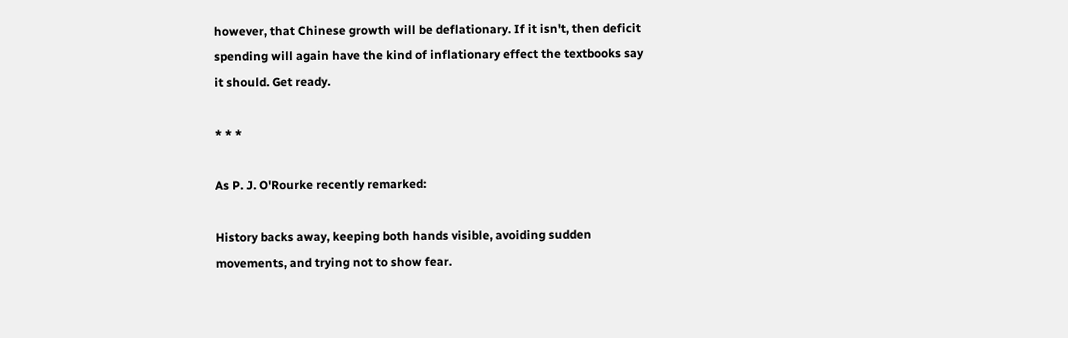however, that Chinese growth will be deflationary. If it isn't, then deficit spending will again have the kind of inflationary effect the textbooks say it should. Get ready.

* * *

As P. J. O'Rourke recently remarked:

History backs away, keeping both hands visible, avoiding sudden movements, and trying not to show fear.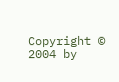Copyright © 2004 by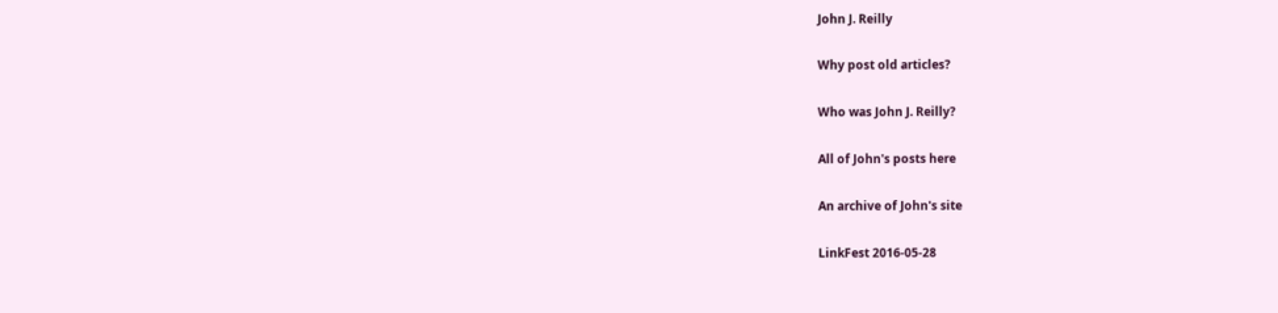John J. Reilly

Why post old articles?

Who was John J. Reilly?

All of John's posts here

An archive of John's site

LinkFest 2016-05-28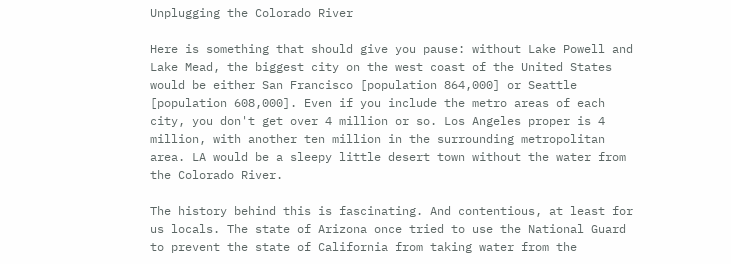Unplugging the Colorado River

Here is something that should give you pause: without Lake Powell and Lake Mead, the biggest city on the west coast of the United States would be either San Francisco [population 864,000] or Seattle [population 608,000]. Even if you include the metro areas of each city, you don't get over 4 million or so. Los Angeles proper is 4 million, with another ten million in the surrounding metropolitan area. LA would be a sleepy little desert town without the water from the Colorado River.

The history behind this is fascinating. And contentious, at least for us locals. The state of Arizona once tried to use the National Guard to prevent the state of California from taking water from the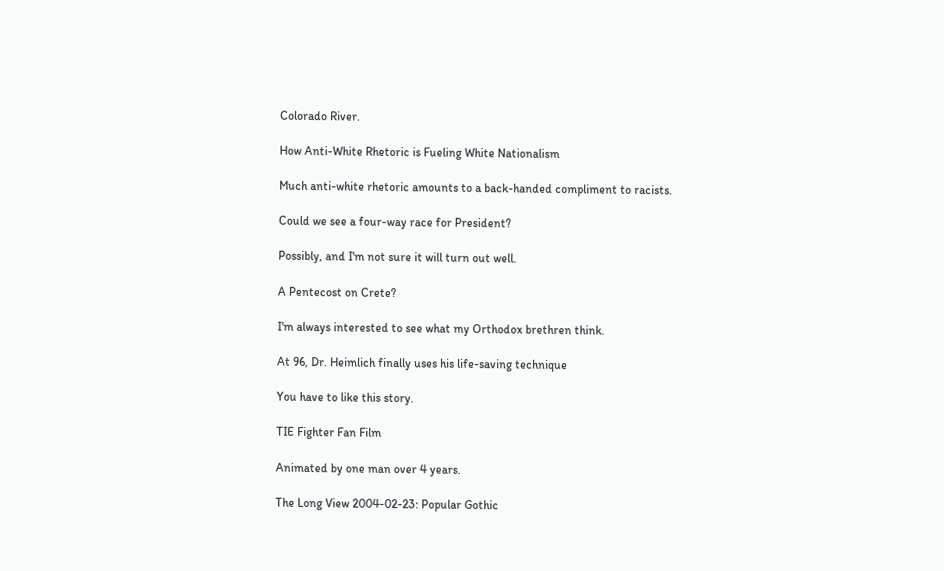Colorado River.

How Anti-White Rhetoric is Fueling White Nationalism

Much anti-white rhetoric amounts to a back-handed compliment to racists.

Could we see a four-way race for President?

Possibly, and I'm not sure it will turn out well.

A Pentecost on Crete?

I'm always interested to see what my Orthodox brethren think.

At 96, Dr. Heimlich finally uses his life-saving technique

You have to like this story.

TIE Fighter Fan Film

Animated by one man over 4 years.

The Long View 2004-02-23: Popular Gothic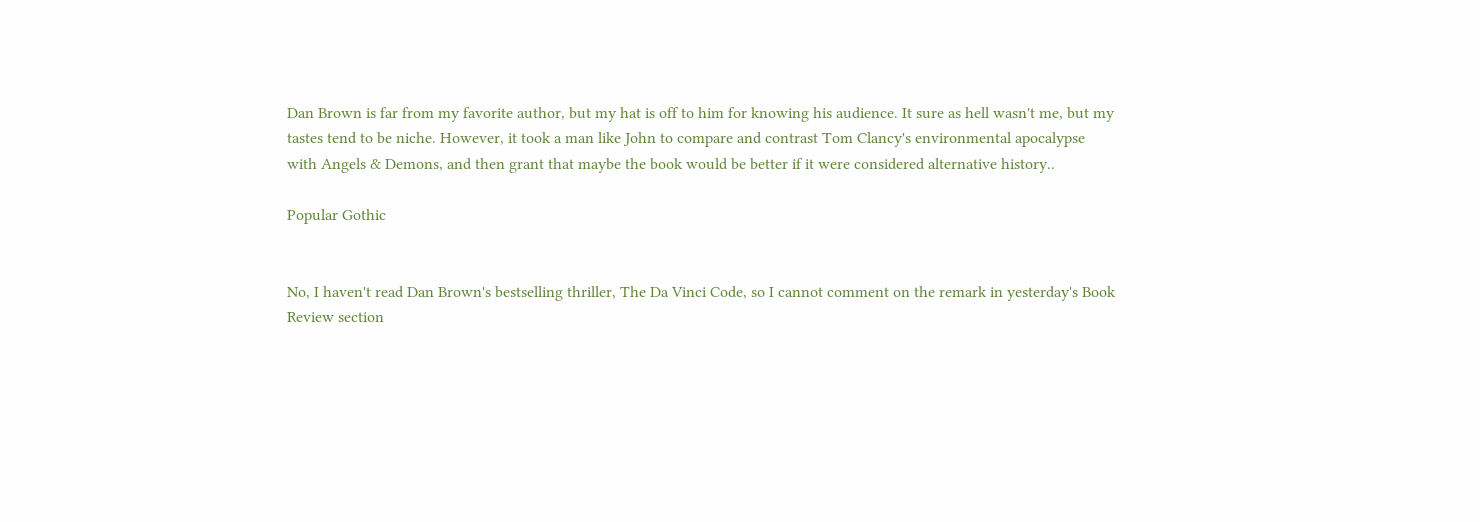Dan Brown is far from my favorite author, but my hat is off to him for knowing his audience. It sure as hell wasn't me, but my tastes tend to be niche. However, it took a man like John to compare and contrast Tom Clancy's environmental apocalypse with Angels & Demons, and then grant that maybe the book would be better if it were considered alternative history..

Popular Gothic


No, I haven't read Dan Brown's bestselling thriller, The Da Vinci Code, so I cannot comment on the remark in yesterday's Book Review section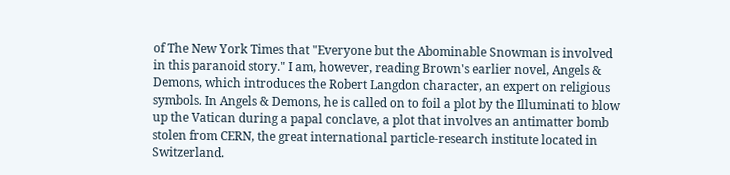of The New York Times that "Everyone but the Abominable Snowman is involved in this paranoid story." I am, however, reading Brown's earlier novel, Angels & Demons, which introduces the Robert Langdon character, an expert on religious symbols. In Angels & Demons, he is called on to foil a plot by the Illuminati to blow up the Vatican during a papal conclave, a plot that involves an antimatter bomb stolen from CERN, the great international particle-research institute located in Switzerland.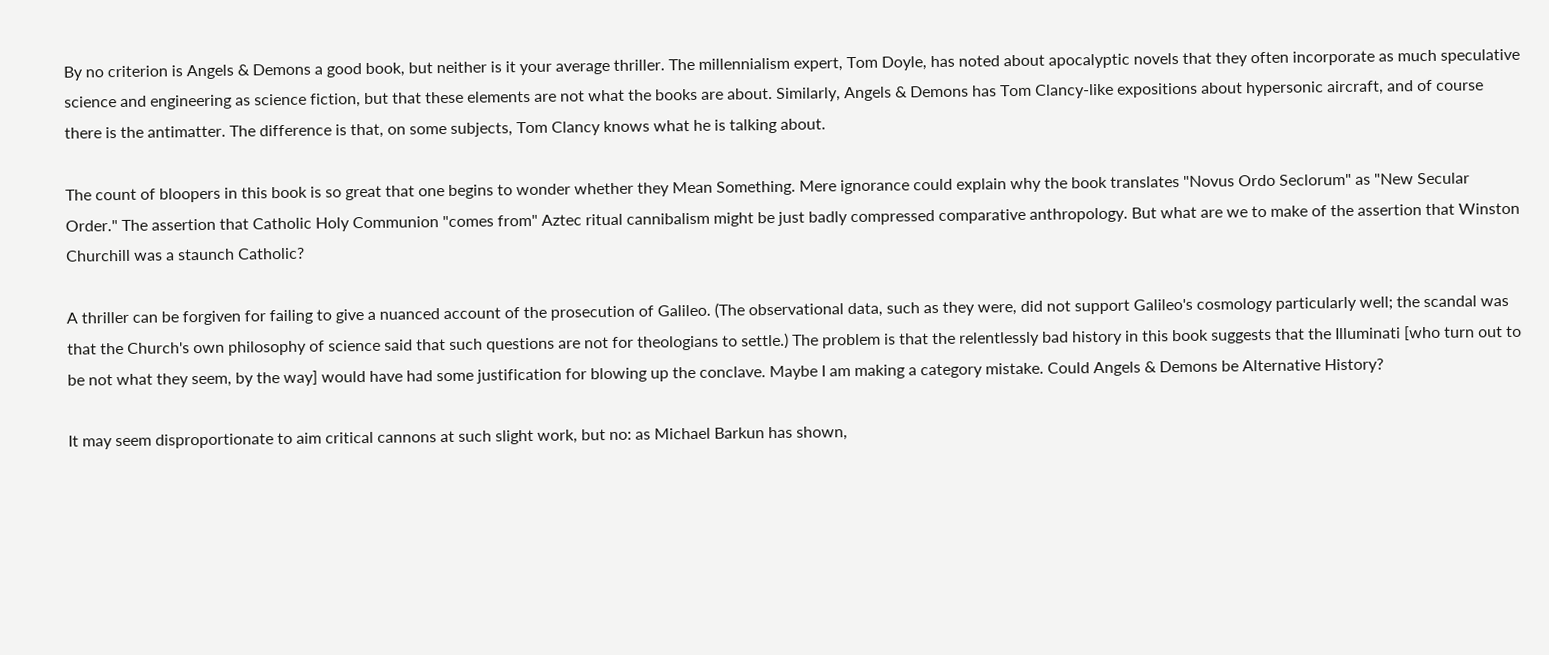By no criterion is Angels & Demons a good book, but neither is it your average thriller. The millennialism expert, Tom Doyle, has noted about apocalyptic novels that they often incorporate as much speculative science and engineering as science fiction, but that these elements are not what the books are about. Similarly, Angels & Demons has Tom Clancy-like expositions about hypersonic aircraft, and of course there is the antimatter. The difference is that, on some subjects, Tom Clancy knows what he is talking about.

The count of bloopers in this book is so great that one begins to wonder whether they Mean Something. Mere ignorance could explain why the book translates "Novus Ordo Seclorum" as "New Secular Order." The assertion that Catholic Holy Communion "comes from" Aztec ritual cannibalism might be just badly compressed comparative anthropology. But what are we to make of the assertion that Winston Churchill was a staunch Catholic?

A thriller can be forgiven for failing to give a nuanced account of the prosecution of Galileo. (The observational data, such as they were, did not support Galileo's cosmology particularly well; the scandal was that the Church's own philosophy of science said that such questions are not for theologians to settle.) The problem is that the relentlessly bad history in this book suggests that the Illuminati [who turn out to be not what they seem, by the way] would have had some justification for blowing up the conclave. Maybe I am making a category mistake. Could Angels & Demons be Alternative History?

It may seem disproportionate to aim critical cannons at such slight work, but no: as Michael Barkun has shown,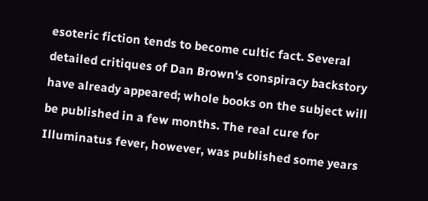esoteric fiction tends to become cultic fact. Several detailed critiques of Dan Brown's conspiracy backstory have already appeared; whole books on the subject will be published in a few months. The real cure for Illuminatus fever, however, was published some years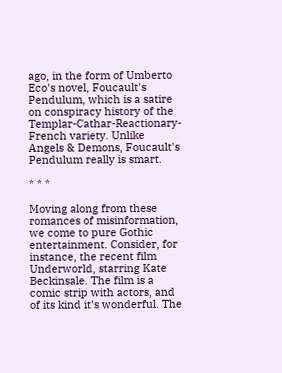ago, in the form of Umberto Eco's novel, Foucault's Pendulum, which is a satire on conspiracy history of the Templar-Cathar-Reactionary-French variety. Unlike Angels & Demons, Foucault's Pendulum really is smart.

* * *

Moving along from these romances of misinformation, we come to pure Gothic entertainment. Consider, for instance, the recent film Underworld, starring Kate Beckinsale. The film is a comic strip with actors, and of its kind it's wonderful. The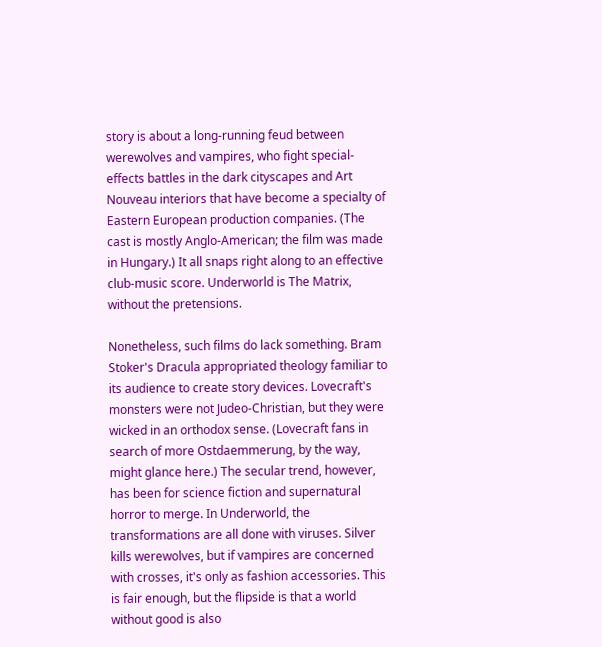story is about a long-running feud between werewolves and vampires, who fight special-effects battles in the dark cityscapes and Art Nouveau interiors that have become a specialty of Eastern European production companies. (The cast is mostly Anglo-American; the film was made in Hungary.) It all snaps right along to an effective club-music score. Underworld is The Matrix, without the pretensions.

Nonetheless, such films do lack something. Bram Stoker's Dracula appropriated theology familiar to its audience to create story devices. Lovecraft's monsters were not Judeo-Christian, but they were wicked in an orthodox sense. (Lovecraft fans in search of more Ostdaemmerung, by the way, might glance here.) The secular trend, however, has been for science fiction and supernatural horror to merge. In Underworld, the transformations are all done with viruses. Silver kills werewolves, but if vampires are concerned with crosses, it's only as fashion accessories. This is fair enough, but the flipside is that a world without good is also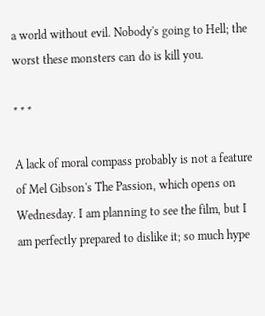a world without evil. Nobody's going to Hell; the worst these monsters can do is kill you.

* * *

A lack of moral compass probably is not a feature of Mel Gibson's The Passion, which opens on Wednesday. I am planning to see the film, but I am perfectly prepared to dislike it; so much hype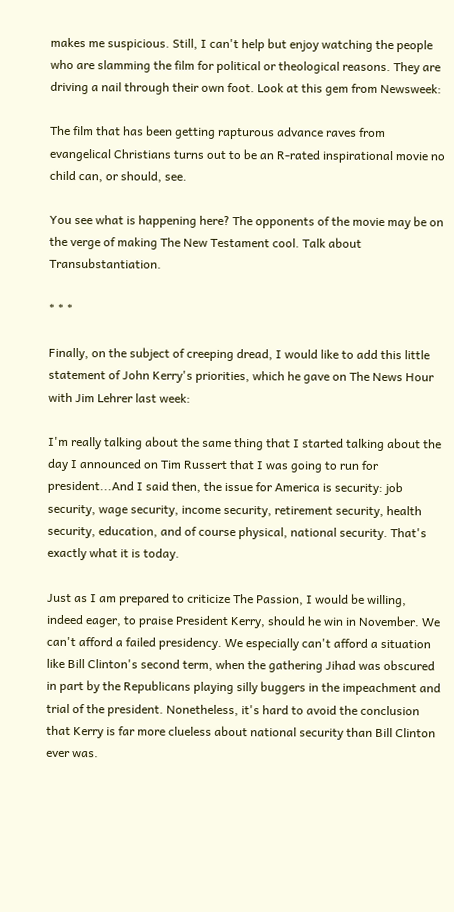makes me suspicious. Still, I can't help but enjoy watching the people who are slamming the film for political or theological reasons. They are driving a nail through their own foot. Look at this gem from Newsweek:

The film that has been getting rapturous advance raves from evangelical Christians turns out to be an R-rated inspirational movie no child can, or should, see.

You see what is happening here? The opponents of the movie may be on the verge of making The New Testament cool. Talk about Transubstantiation.

* * *

Finally, on the subject of creeping dread, I would like to add this little statement of John Kerry's priorities, which he gave on The News Hour with Jim Lehrer last week:

I'm really talking about the same thing that I started talking about the day I announced on Tim Russert that I was going to run for president...And I said then, the issue for America is security: job security, wage security, income security, retirement security, health security, education, and of course physical, national security. That's exactly what it is today.

Just as I am prepared to criticize The Passion, I would be willing, indeed eager, to praise President Kerry, should he win in November. We can't afford a failed presidency. We especially can't afford a situation like Bill Clinton's second term, when the gathering Jihad was obscured in part by the Republicans playing silly buggers in the impeachment and trial of the president. Nonetheless, it's hard to avoid the conclusion that Kerry is far more clueless about national security than Bill Clinton ever was.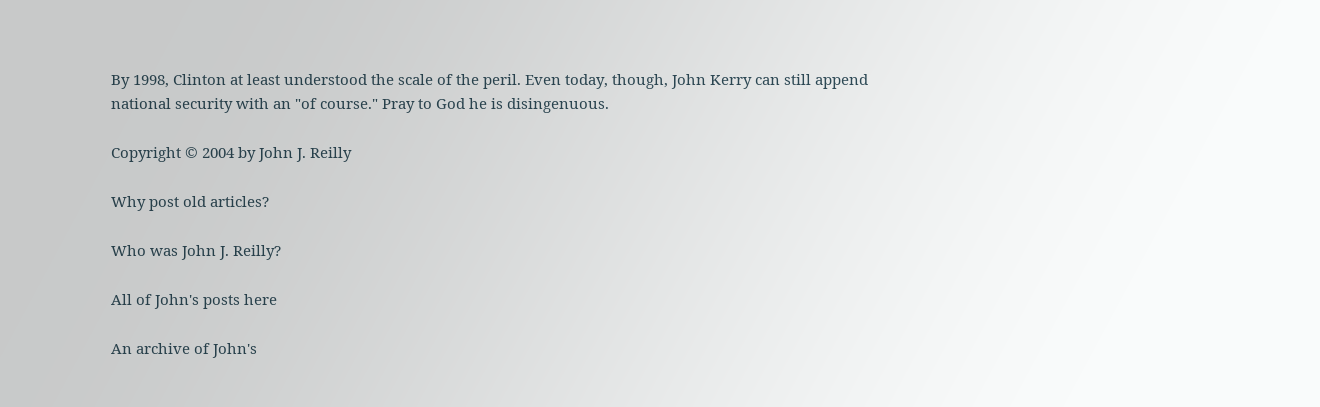By 1998, Clinton at least understood the scale of the peril. Even today, though, John Kerry can still append national security with an "of course." Pray to God he is disingenuous.

Copyright © 2004 by John J. Reilly

Why post old articles?

Who was John J. Reilly?

All of John's posts here

An archive of John's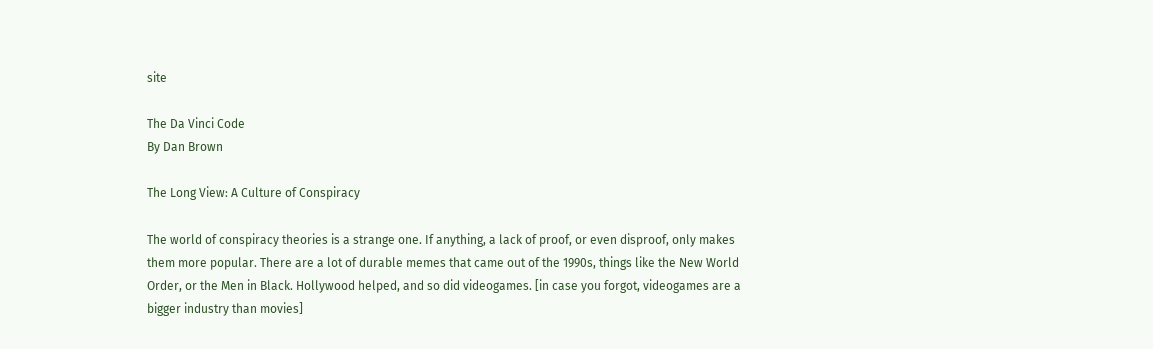site

The Da Vinci Code
By Dan Brown

The Long View: A Culture of Conspiracy

The world of conspiracy theories is a strange one. If anything, a lack of proof, or even disproof, only makes them more popular. There are a lot of durable memes that came out of the 1990s, things like the New World Order, or the Men in Black. Hollywood helped, and so did videogames. [in case you forgot, videogames are a bigger industry than movies]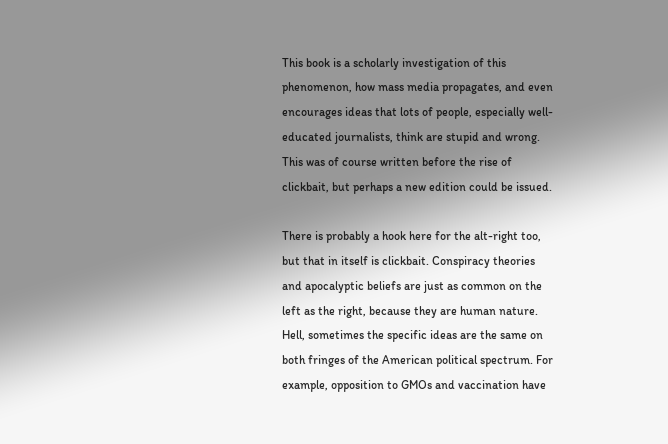This book is a scholarly investigation of this phenomenon, how mass media propagates, and even encourages ideas that lots of people, especially well-educated journalists, think are stupid and wrong. This was of course written before the rise of clickbait, but perhaps a new edition could be issued.

There is probably a hook here for the alt-right too, but that in itself is clickbait. Conspiracy theories and apocalyptic beliefs are just as common on the left as the right, because they are human nature. Hell, sometimes the specific ideas are the same on both fringes of the American political spectrum. For example, opposition to GMOs and vaccination have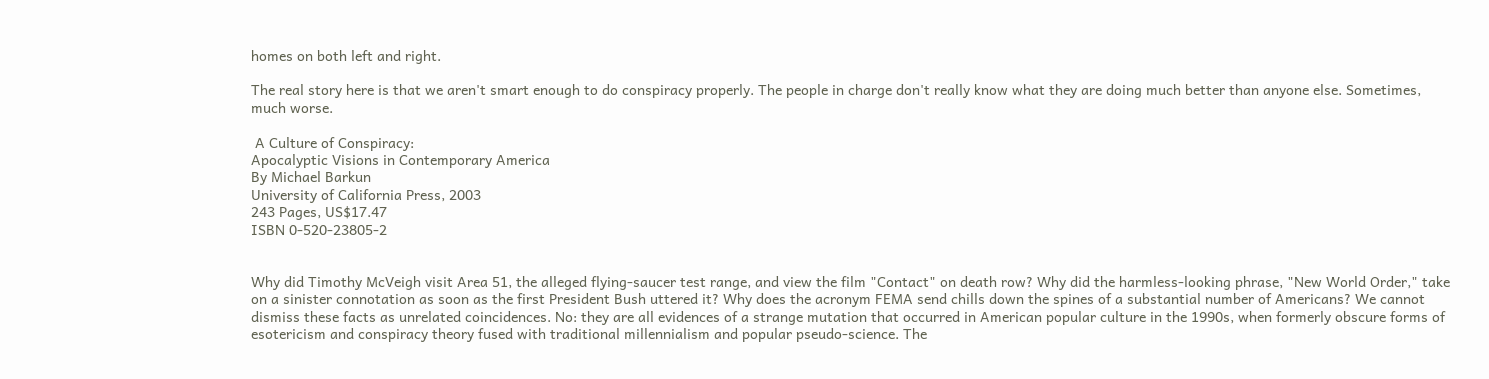homes on both left and right.

The real story here is that we aren't smart enough to do conspiracy properly. The people in charge don't really know what they are doing much better than anyone else. Sometimes, much worse.

 A Culture of Conspiracy:
Apocalyptic Visions in Contemporary America
By Michael Barkun
University of California Press, 2003
243 Pages, US$17.47
ISBN 0-520-23805-2


Why did Timothy McVeigh visit Area 51, the alleged flying-saucer test range, and view the film "Contact" on death row? Why did the harmless-looking phrase, "New World Order," take on a sinister connotation as soon as the first President Bush uttered it? Why does the acronym FEMA send chills down the spines of a substantial number of Americans? We cannot dismiss these facts as unrelated coincidences. No: they are all evidences of a strange mutation that occurred in American popular culture in the 1990s, when formerly obscure forms of esotericism and conspiracy theory fused with traditional millennialism and popular pseudo-science. The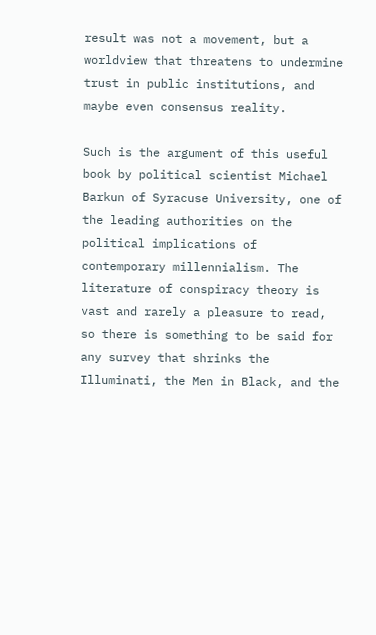result was not a movement, but a worldview that threatens to undermine trust in public institutions, and maybe even consensus reality.

Such is the argument of this useful book by political scientist Michael Barkun of Syracuse University, one of the leading authorities on the political implications of contemporary millennialism. The literature of conspiracy theory is vast and rarely a pleasure to read, so there is something to be said for any survey that shrinks the Illuminati, the Men in Black, and the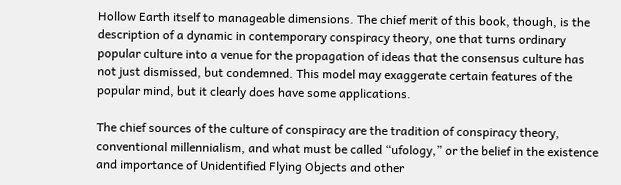Hollow Earth itself to manageable dimensions. The chief merit of this book, though, is the description of a dynamic in contemporary conspiracy theory, one that turns ordinary popular culture into a venue for the propagation of ideas that the consensus culture has not just dismissed, but condemned. This model may exaggerate certain features of the popular mind, but it clearly does have some applications.

The chief sources of the culture of conspiracy are the tradition of conspiracy theory, conventional millennialism, and what must be called “ufology,” or the belief in the existence and importance of Unidentified Flying Objects and other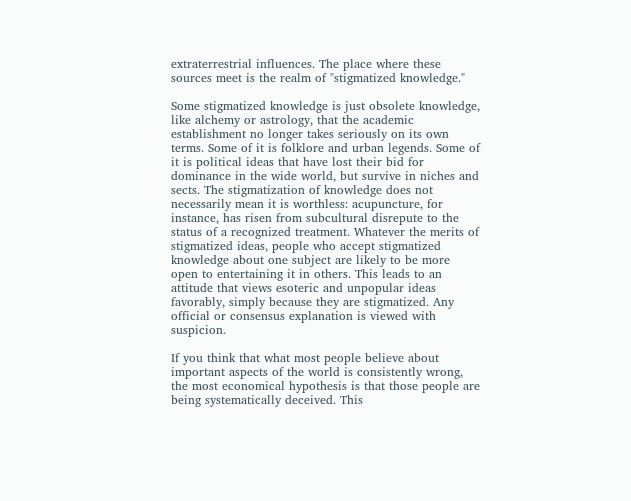extraterrestrial influences. The place where these sources meet is the realm of "stigmatized knowledge."

Some stigmatized knowledge is just obsolete knowledge, like alchemy or astrology, that the academic establishment no longer takes seriously on its own terms. Some of it is folklore and urban legends. Some of it is political ideas that have lost their bid for dominance in the wide world, but survive in niches and sects. The stigmatization of knowledge does not necessarily mean it is worthless: acupuncture, for instance, has risen from subcultural disrepute to the status of a recognized treatment. Whatever the merits of stigmatized ideas, people who accept stigmatized knowledge about one subject are likely to be more open to entertaining it in others. This leads to an attitude that views esoteric and unpopular ideas favorably, simply because they are stigmatized. Any official or consensus explanation is viewed with suspicion.

If you think that what most people believe about important aspects of the world is consistently wrong, the most economical hypothesis is that those people are being systematically deceived. This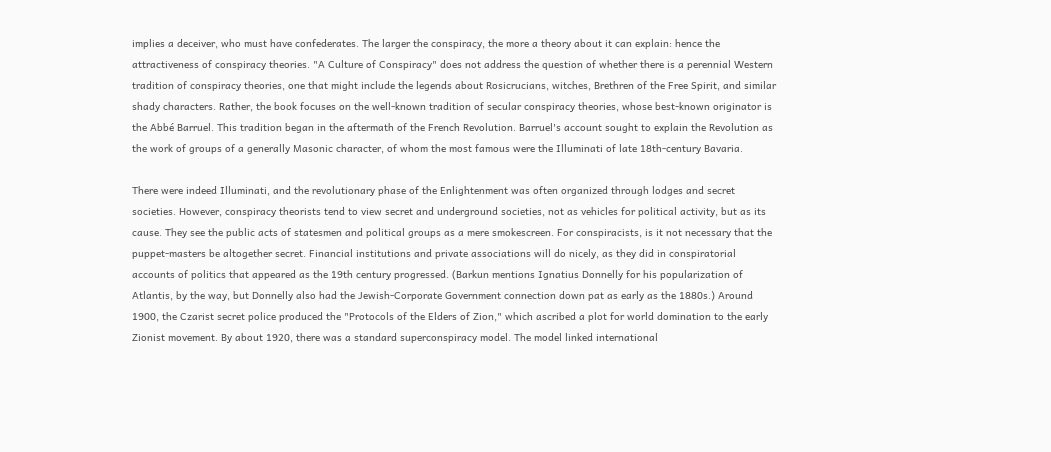implies a deceiver, who must have confederates. The larger the conspiracy, the more a theory about it can explain: hence the attractiveness of conspiracy theories. "A Culture of Conspiracy" does not address the question of whether there is a perennial Western tradition of conspiracy theories, one that might include the legends about Rosicrucians, witches, Brethren of the Free Spirit, and similar shady characters. Rather, the book focuses on the well-known tradition of secular conspiracy theories, whose best-known originator is the Abbé Barruel. This tradition began in the aftermath of the French Revolution. Barruel's account sought to explain the Revolution as the work of groups of a generally Masonic character, of whom the most famous were the Illuminati of late 18th-century Bavaria.

There were indeed Illuminati, and the revolutionary phase of the Enlightenment was often organized through lodges and secret societies. However, conspiracy theorists tend to view secret and underground societies, not as vehicles for political activity, but as its cause. They see the public acts of statesmen and political groups as a mere smokescreen. For conspiracists, is it not necessary that the puppet-masters be altogether secret. Financial institutions and private associations will do nicely, as they did in conspiratorial accounts of politics that appeared as the 19th century progressed. (Barkun mentions Ignatius Donnelly for his popularization of Atlantis, by the way, but Donnelly also had the Jewish-Corporate Government connection down pat as early as the 1880s.) Around 1900, the Czarist secret police produced the "Protocols of the Elders of Zion," which ascribed a plot for world domination to the early Zionist movement. By about 1920, there was a standard superconspiracy model. The model linked international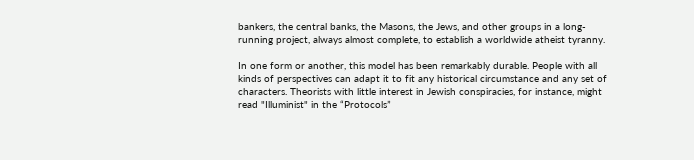bankers, the central banks, the Masons, the Jews, and other groups in a long-running project, always almost complete, to establish a worldwide atheist tyranny.

In one form or another, this model has been remarkably durable. People with all kinds of perspectives can adapt it to fit any historical circumstance and any set of characters. Theorists with little interest in Jewish conspiracies, for instance, might read "Illuminist" in the “Protocols”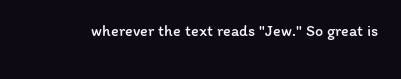wherever the text reads "Jew." So great is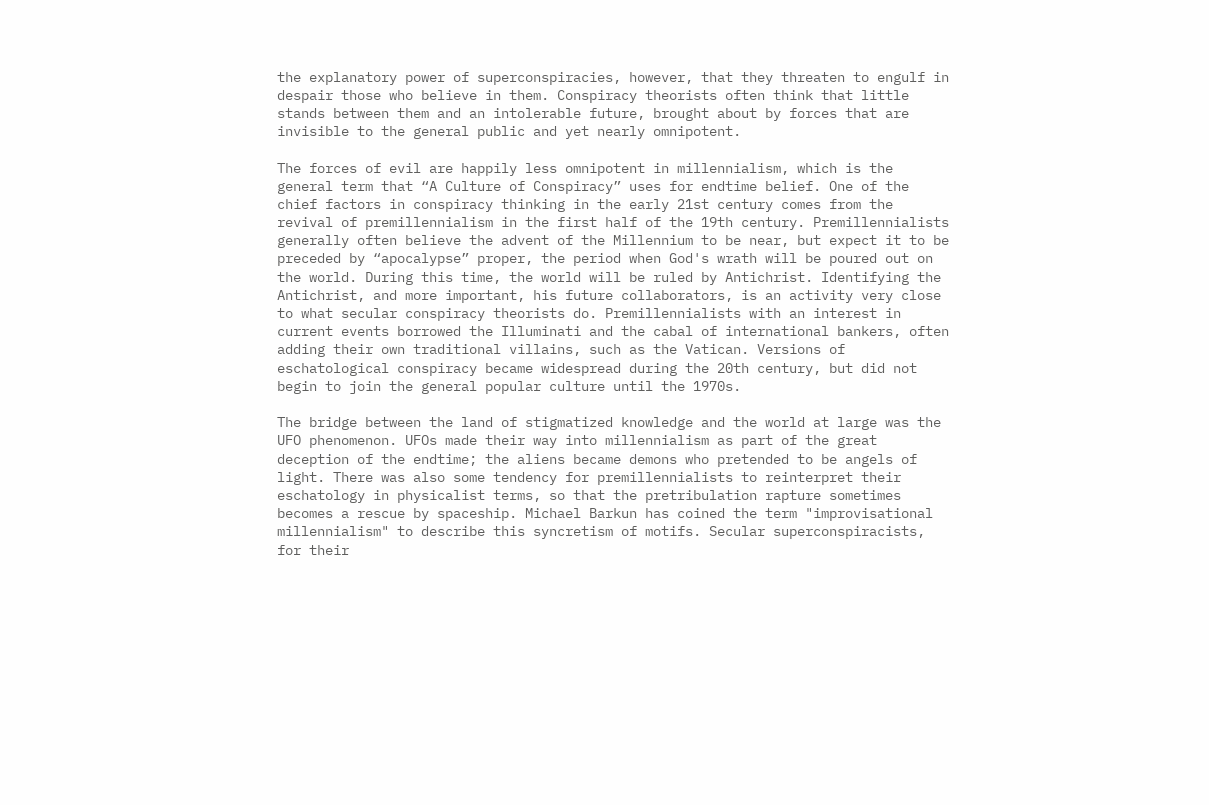the explanatory power of superconspiracies, however, that they threaten to engulf in despair those who believe in them. Conspiracy theorists often think that little stands between them and an intolerable future, brought about by forces that are invisible to the general public and yet nearly omnipotent.

The forces of evil are happily less omnipotent in millennialism, which is the general term that “A Culture of Conspiracy” uses for endtime belief. One of the chief factors in conspiracy thinking in the early 21st century comes from the revival of premillennialism in the first half of the 19th century. Premillennialists generally often believe the advent of the Millennium to be near, but expect it to be preceded by “apocalypse” proper, the period when God's wrath will be poured out on the world. During this time, the world will be ruled by Antichrist. Identifying the Antichrist, and more important, his future collaborators, is an activity very close to what secular conspiracy theorists do. Premillennialists with an interest in current events borrowed the Illuminati and the cabal of international bankers, often adding their own traditional villains, such as the Vatican. Versions of eschatological conspiracy became widespread during the 20th century, but did not begin to join the general popular culture until the 1970s.

The bridge between the land of stigmatized knowledge and the world at large was the UFO phenomenon. UFOs made their way into millennialism as part of the great deception of the endtime; the aliens became demons who pretended to be angels of light. There was also some tendency for premillennialists to reinterpret their eschatology in physicalist terms, so that the pretribulation rapture sometimes becomes a rescue by spaceship. Michael Barkun has coined the term "improvisational millennialism" to describe this syncretism of motifs. Secular superconspiracists, for their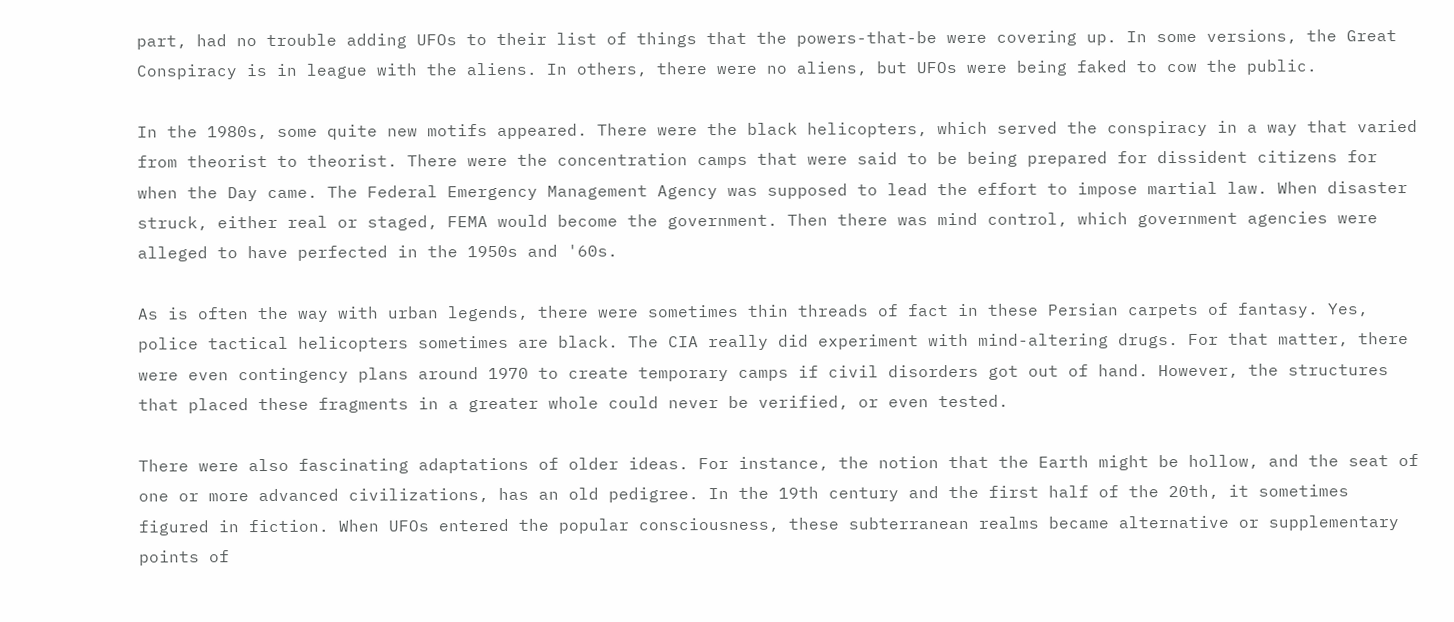part, had no trouble adding UFOs to their list of things that the powers-that-be were covering up. In some versions, the Great Conspiracy is in league with the aliens. In others, there were no aliens, but UFOs were being faked to cow the public.

In the 1980s, some quite new motifs appeared. There were the black helicopters, which served the conspiracy in a way that varied from theorist to theorist. There were the concentration camps that were said to be being prepared for dissident citizens for when the Day came. The Federal Emergency Management Agency was supposed to lead the effort to impose martial law. When disaster struck, either real or staged, FEMA would become the government. Then there was mind control, which government agencies were alleged to have perfected in the 1950s and '60s.

As is often the way with urban legends, there were sometimes thin threads of fact in these Persian carpets of fantasy. Yes, police tactical helicopters sometimes are black. The CIA really did experiment with mind-altering drugs. For that matter, there were even contingency plans around 1970 to create temporary camps if civil disorders got out of hand. However, the structures that placed these fragments in a greater whole could never be verified, or even tested.

There were also fascinating adaptations of older ideas. For instance, the notion that the Earth might be hollow, and the seat of one or more advanced civilizations, has an old pedigree. In the 19th century and the first half of the 20th, it sometimes figured in fiction. When UFOs entered the popular consciousness, these subterranean realms became alternative or supplementary points of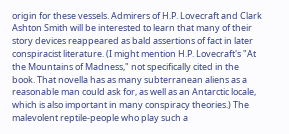origin for these vessels. Admirers of H.P. Lovecraft and Clark Ashton Smith will be interested to learn that many of their story devices reappeared as bald assertions of fact in later conspiracist literature. (I might mention H.P. Lovecraft's "At the Mountains of Madness," not specifically cited in the book. That novella has as many subterranean aliens as a reasonable man could ask for, as well as an Antarctic locale, which is also important in many conspiracy theories.) The malevolent reptile-people who play such a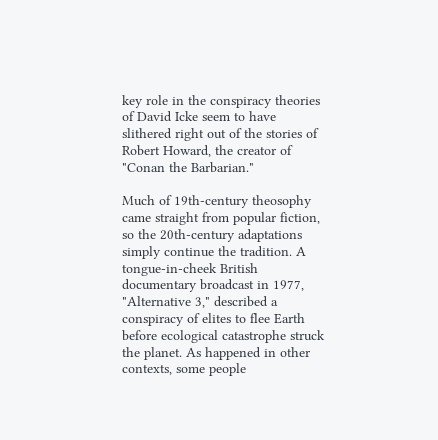key role in the conspiracy theories of David Icke seem to have slithered right out of the stories of Robert Howard, the creator of "Conan the Barbarian."

Much of 19th-century theosophy came straight from popular fiction, so the 20th-century adaptations simply continue the tradition. A tongue-in-cheek British documentary broadcast in 1977, "Alternative 3," described a conspiracy of elites to flee Earth before ecological catastrophe struck the planet. As happened in other contexts, some people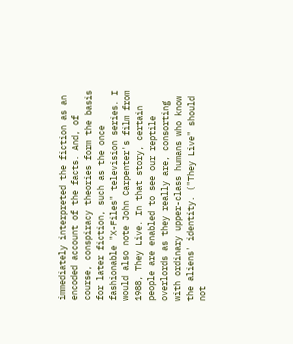immediately interpreted the fiction as an encoded account of the facts. And, of course, conspiracy theories form the basis for later fiction, such as the once fashionable "X-Files" television series. I would also note John Carpenter's film from 1988, They Live. In that story, certain people are enabled to see our reptile overlords as they really are, consorting with ordinary upper-class humans who know the aliens' identity. ("They Live" should not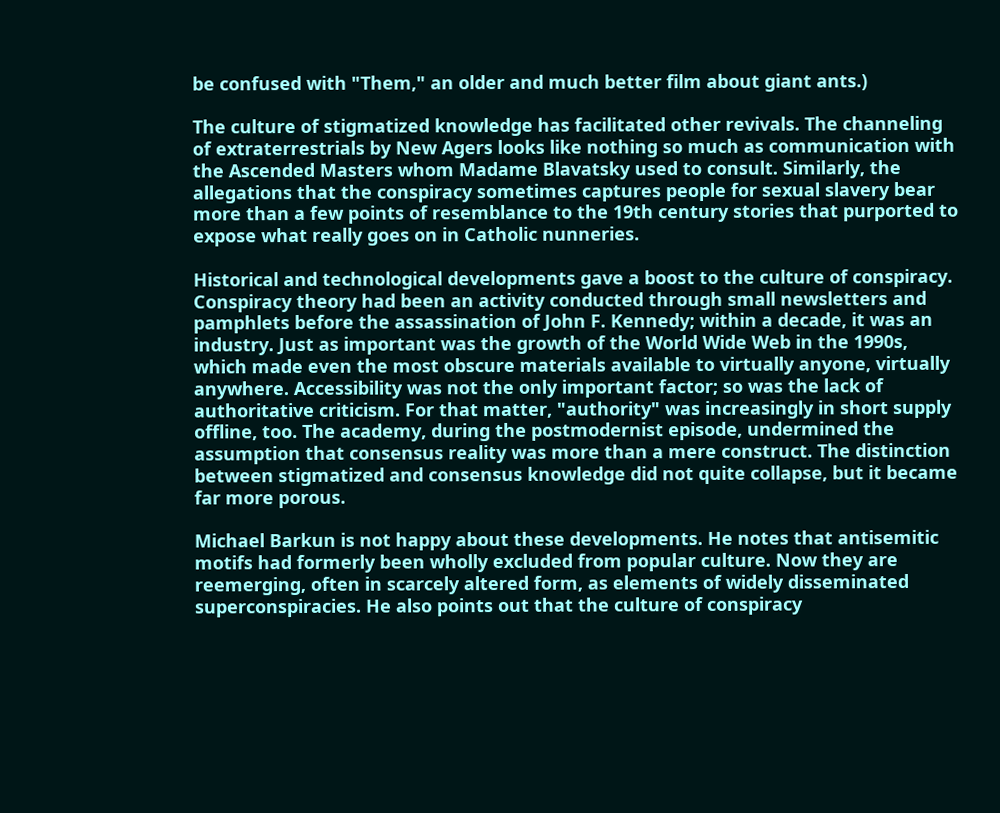be confused with "Them," an older and much better film about giant ants.)

The culture of stigmatized knowledge has facilitated other revivals. The channeling of extraterrestrials by New Agers looks like nothing so much as communication with the Ascended Masters whom Madame Blavatsky used to consult. Similarly, the allegations that the conspiracy sometimes captures people for sexual slavery bear more than a few points of resemblance to the 19th century stories that purported to expose what really goes on in Catholic nunneries.

Historical and technological developments gave a boost to the culture of conspiracy. Conspiracy theory had been an activity conducted through small newsletters and pamphlets before the assassination of John F. Kennedy; within a decade, it was an industry. Just as important was the growth of the World Wide Web in the 1990s, which made even the most obscure materials available to virtually anyone, virtually anywhere. Accessibility was not the only important factor; so was the lack of authoritative criticism. For that matter, "authority" was increasingly in short supply offline, too. The academy, during the postmodernist episode, undermined the assumption that consensus reality was more than a mere construct. The distinction between stigmatized and consensus knowledge did not quite collapse, but it became far more porous.

Michael Barkun is not happy about these developments. He notes that antisemitic motifs had formerly been wholly excluded from popular culture. Now they are reemerging, often in scarcely altered form, as elements of widely disseminated superconspiracies. He also points out that the culture of conspiracy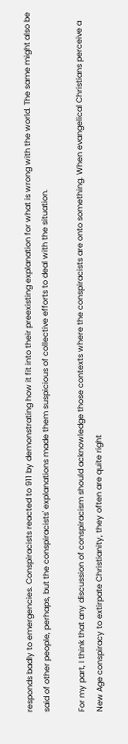responds badly to emergencies. Conspiracists reacted to 911 by demonstrating how it fit into their preexisting explanation for what is wrong with the world. The same might also be said of other people, perhaps, but the conspiracists' explanations made them suspicious of collective efforts to deal with the situation.

For my part, I think that any discussion of conspiracism should acknowledge those contexts where the conspiracists are onto something. When evangelical Christians perceive a New Age conspiracy to extirpate Christianity, they often are quite right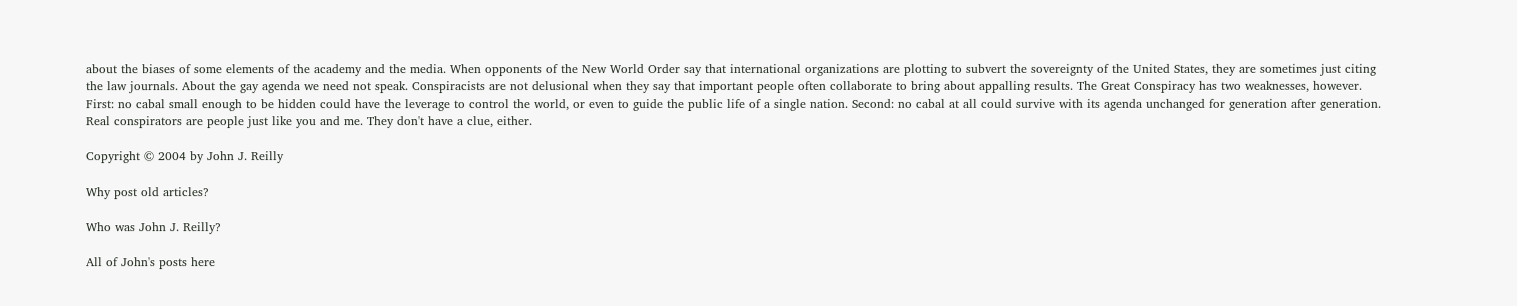about the biases of some elements of the academy and the media. When opponents of the New World Order say that international organizations are plotting to subvert the sovereignty of the United States, they are sometimes just citing the law journals. About the gay agenda we need not speak. Conspiracists are not delusional when they say that important people often collaborate to bring about appalling results. The Great Conspiracy has two weaknesses, however. First: no cabal small enough to be hidden could have the leverage to control the world, or even to guide the public life of a single nation. Second: no cabal at all could survive with its agenda unchanged for generation after generation. Real conspirators are people just like you and me. They don't have a clue, either.

Copyright © 2004 by John J. Reilly

Why post old articles?

Who was John J. Reilly?

All of John's posts here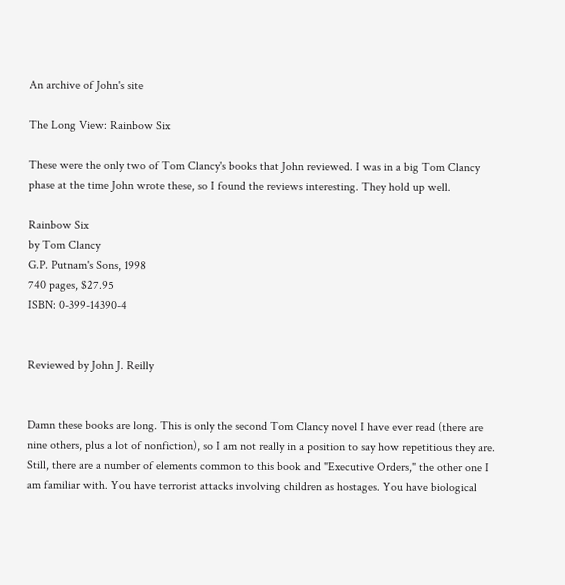An archive of John's site

The Long View: Rainbow Six

These were the only two of Tom Clancy's books that John reviewed. I was in a big Tom Clancy phase at the time John wrote these, so I found the reviews interesting. They hold up well.

Rainbow Six
by Tom Clancy
G.P. Putnam's Sons, 1998
740 pages, $27.95
ISBN: 0-399-14390-4


Reviewed by John J. Reilly


Damn these books are long. This is only the second Tom Clancy novel I have ever read (there are nine others, plus a lot of nonfiction), so I am not really in a position to say how repetitious they are. Still, there are a number of elements common to this book and "Executive Orders," the other one I am familiar with. You have terrorist attacks involving children as hostages. You have biological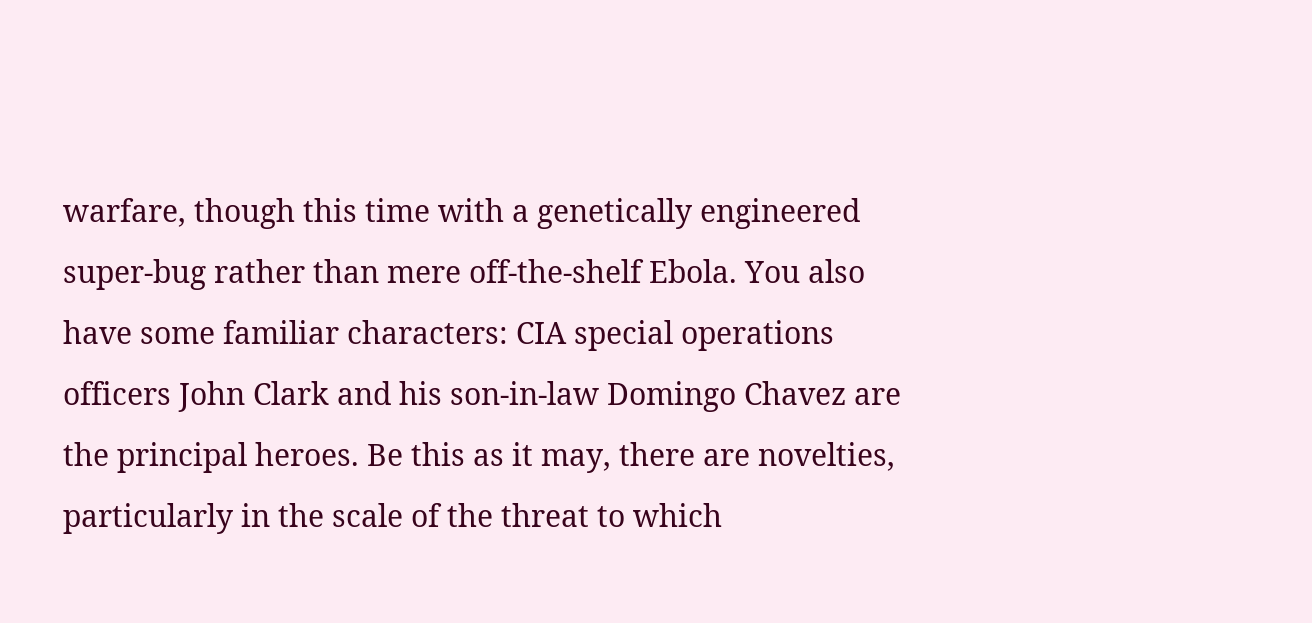warfare, though this time with a genetically engineered super-bug rather than mere off-the-shelf Ebola. You also have some familiar characters: CIA special operations officers John Clark and his son-in-law Domingo Chavez are the principal heroes. Be this as it may, there are novelties, particularly in the scale of the threat to which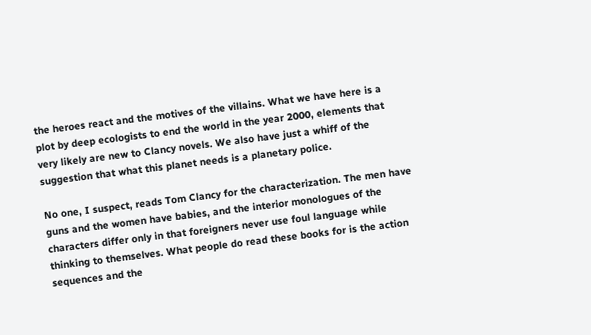the heroes react and the motives of the villains. What we have here is a plot by deep ecologists to end the world in the year 2000, elements that very likely are new to Clancy novels. We also have just a whiff of the suggestion that what this planet needs is a planetary police.

No one, I suspect, reads Tom Clancy for the characterization. The men have guns and the women have babies, and the interior monologues of the characters differ only in that foreigners never use foul language while thinking to themselves. What people do read these books for is the action sequences and the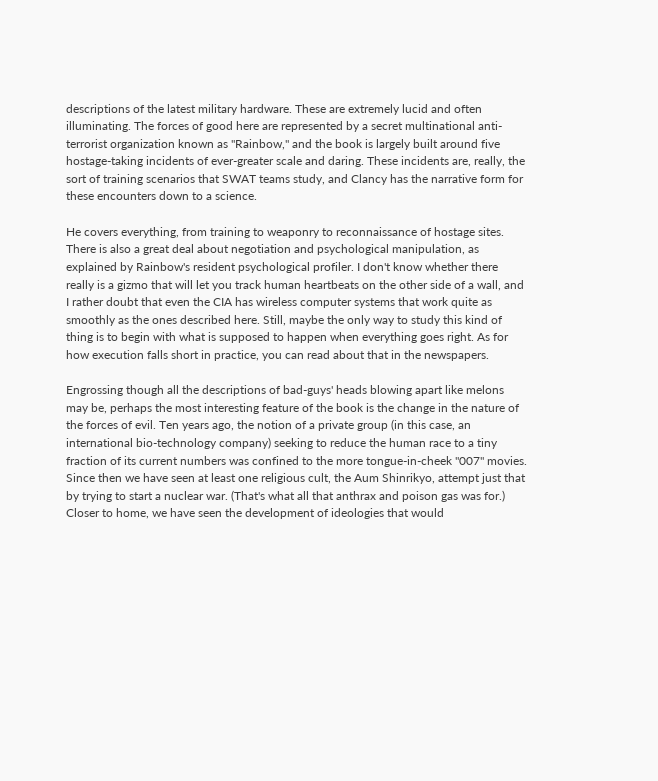descriptions of the latest military hardware. These are extremely lucid and often illuminating. The forces of good here are represented by a secret multinational anti-terrorist organization known as "Rainbow," and the book is largely built around five hostage-taking incidents of ever-greater scale and daring. These incidents are, really, the sort of training scenarios that SWAT teams study, and Clancy has the narrative form for these encounters down to a science.

He covers everything, from training to weaponry to reconnaissance of hostage sites. There is also a great deal about negotiation and psychological manipulation, as explained by Rainbow's resident psychological profiler. I don't know whether there really is a gizmo that will let you track human heartbeats on the other side of a wall, and I rather doubt that even the CIA has wireless computer systems that work quite as smoothly as the ones described here. Still, maybe the only way to study this kind of thing is to begin with what is supposed to happen when everything goes right. As for how execution falls short in practice, you can read about that in the newspapers.

Engrossing though all the descriptions of bad-guys' heads blowing apart like melons may be, perhaps the most interesting feature of the book is the change in the nature of the forces of evil. Ten years ago, the notion of a private group (in this case, an international bio-technology company) seeking to reduce the human race to a tiny fraction of its current numbers was confined to the more tongue-in-cheek "007" movies. Since then we have seen at least one religious cult, the Aum Shinrikyo, attempt just that by trying to start a nuclear war. (That's what all that anthrax and poison gas was for.) Closer to home, we have seen the development of ideologies that would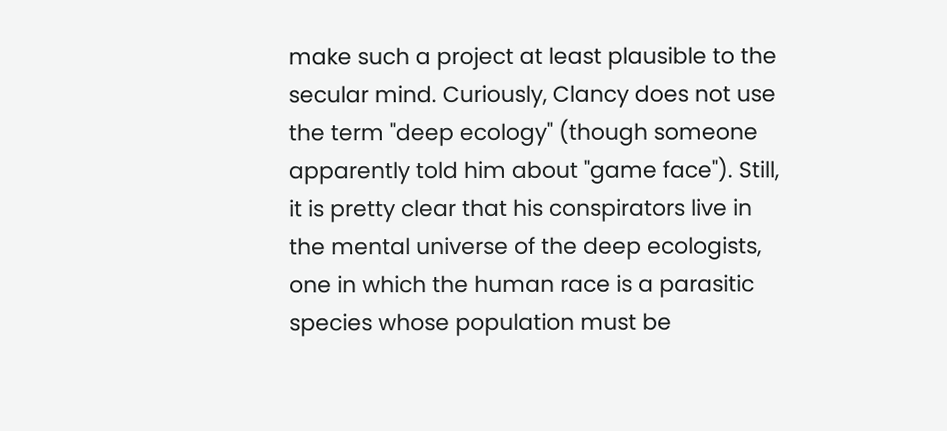make such a project at least plausible to the secular mind. Curiously, Clancy does not use the term "deep ecology" (though someone apparently told him about "game face"). Still, it is pretty clear that his conspirators live in the mental universe of the deep ecologists, one in which the human race is a parasitic species whose population must be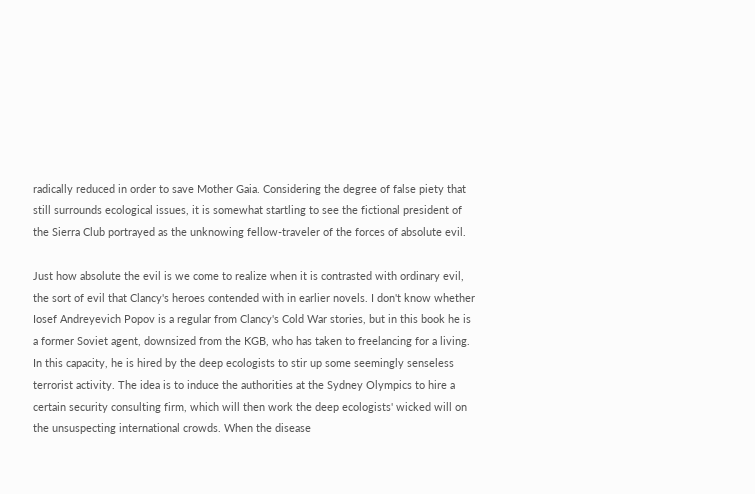radically reduced in order to save Mother Gaia. Considering the degree of false piety that still surrounds ecological issues, it is somewhat startling to see the fictional president of the Sierra Club portrayed as the unknowing fellow-traveler of the forces of absolute evil.

Just how absolute the evil is we come to realize when it is contrasted with ordinary evil, the sort of evil that Clancy's heroes contended with in earlier novels. I don't know whether Iosef Andreyevich Popov is a regular from Clancy's Cold War stories, but in this book he is a former Soviet agent, downsized from the KGB, who has taken to freelancing for a living. In this capacity, he is hired by the deep ecologists to stir up some seemingly senseless terrorist activity. The idea is to induce the authorities at the Sydney Olympics to hire a certain security consulting firm, which will then work the deep ecologists' wicked will on the unsuspecting international crowds. When the disease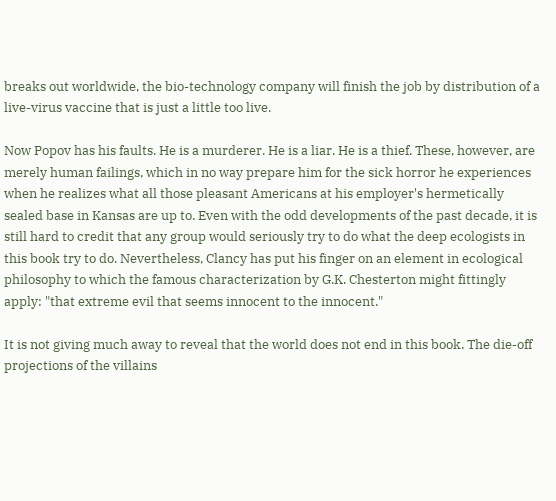breaks out worldwide, the bio-technology company will finish the job by distribution of a live-virus vaccine that is just a little too live.

Now Popov has his faults. He is a murderer. He is a liar. He is a thief. These, however, are merely human failings, which in no way prepare him for the sick horror he experiences when he realizes what all those pleasant Americans at his employer's hermetically sealed base in Kansas are up to. Even with the odd developments of the past decade, it is still hard to credit that any group would seriously try to do what the deep ecologists in this book try to do. Nevertheless, Clancy has put his finger on an element in ecological philosophy to which the famous characterization by G.K. Chesterton might fittingly apply: "that extreme evil that seems innocent to the innocent."

It is not giving much away to reveal that the world does not end in this book. The die-off projections of the villains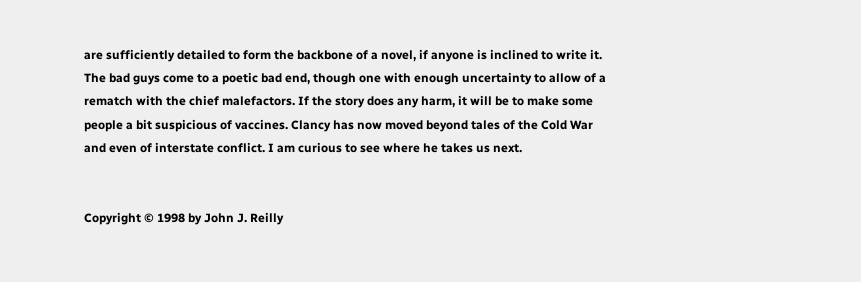are sufficiently detailed to form the backbone of a novel, if anyone is inclined to write it. The bad guys come to a poetic bad end, though one with enough uncertainty to allow of a rematch with the chief malefactors. If the story does any harm, it will be to make some people a bit suspicious of vaccines. Clancy has now moved beyond tales of the Cold War and even of interstate conflict. I am curious to see where he takes us next.


Copyright © 1998 by John J. Reilly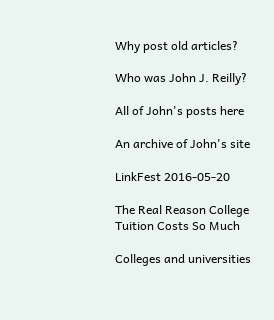Why post old articles?

Who was John J. Reilly?

All of John's posts here

An archive of John's site

LinkFest 2016-05-20

The Real Reason College Tuition Costs So Much

Colleges and universities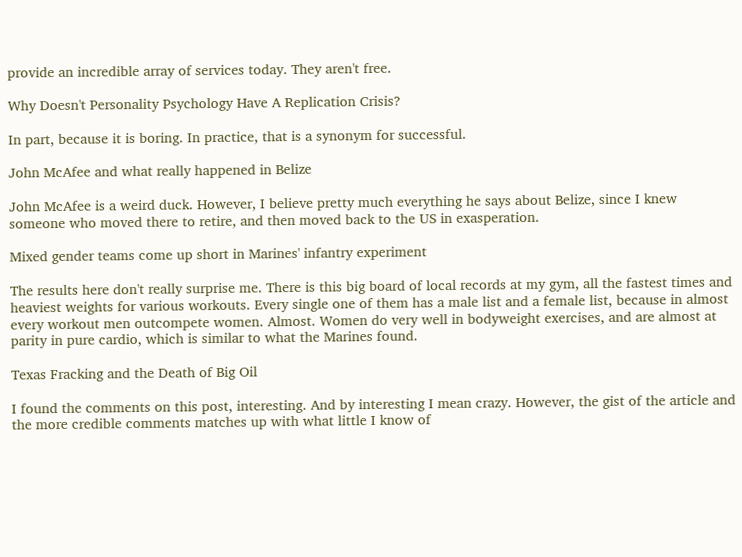provide an incredible array of services today. They aren't free.

Why Doesn't Personality Psychology Have A Replication Crisis?

In part, because it is boring. In practice, that is a synonym for successful.

John McAfee and what really happened in Belize

John McAfee is a weird duck. However, I believe pretty much everything he says about Belize, since I knew someone who moved there to retire, and then moved back to the US in exasperation.

Mixed gender teams come up short in Marines' infantry experiment

The results here don't really surprise me. There is this big board of local records at my gym, all the fastest times and heaviest weights for various workouts. Every single one of them has a male list and a female list, because in almost every workout men outcompete women. Almost. Women do very well in bodyweight exercises, and are almost at parity in pure cardio, which is similar to what the Marines found.

Texas Fracking and the Death of Big Oil

I found the comments on this post, interesting. And by interesting I mean crazy. However, the gist of the article and the more credible comments matches up with what little I know of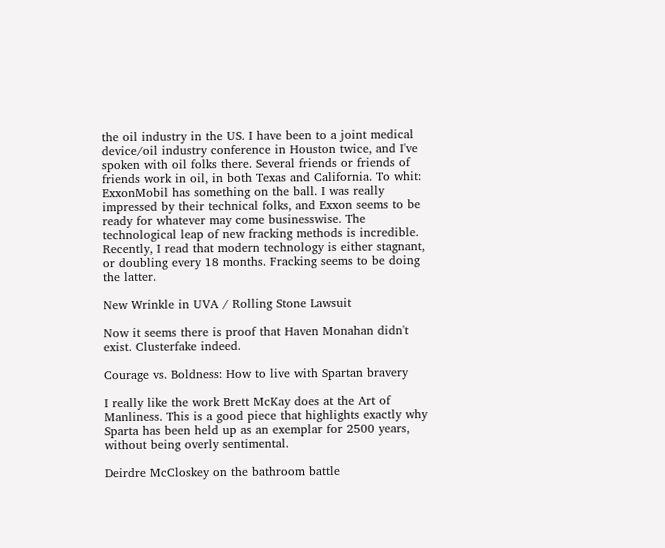the oil industry in the US. I have been to a joint medical device/oil industry conference in Houston twice, and I've spoken with oil folks there. Several friends or friends of friends work in oil, in both Texas and California. To whit: ExxonMobil has something on the ball. I was really impressed by their technical folks, and Exxon seems to be ready for whatever may come businesswise. The technological leap of new fracking methods is incredible. Recently, I read that modern technology is either stagnant, or doubling every 18 months. Fracking seems to be doing the latter.

New Wrinkle in UVA / Rolling Stone Lawsuit

Now it seems there is proof that Haven Monahan didn't exist. Clusterfake indeed.

Courage vs. Boldness: How to live with Spartan bravery

I really like the work Brett McKay does at the Art of Manliness. This is a good piece that highlights exactly why Sparta has been held up as an exemplar for 2500 years, without being overly sentimental.

Deirdre McCloskey on the bathroom battle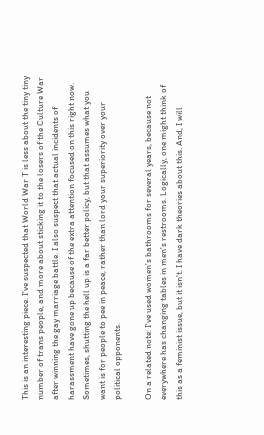This is an interesting piece. I've suspected that World War T is less about the tiny tiny number of trans people, and more about sticking it to the losers of the Culture War after winning the gay marriage battle. I also suspect that actual incidents of harassment have gone up because of the extra attention focused on this right now. Sometimes, shutting the hell up is a far better policy, but that assumes what you want is for people to pee in peace, rather than lord your superiority over your political opponents.

On a related note: I've used women's bathrooms for several years, because not everywhere has changing tables in men's restrooms. Logically, one might think of this as a feminist issue, but it isn't. I have dark theories about this. And, I will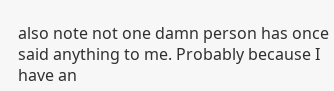also note not one damn person has once said anything to me. Probably because I have an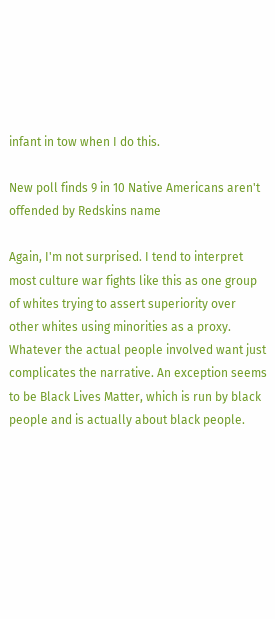infant in tow when I do this.

New poll finds 9 in 10 Native Americans aren't offended by Redskins name

Again, I'm not surprised. I tend to interpret most culture war fights like this as one group of whites trying to assert superiority over other whites using minorities as a proxy. Whatever the actual people involved want just complicates the narrative. An exception seems to be Black Lives Matter, which is run by black people and is actually about black people.